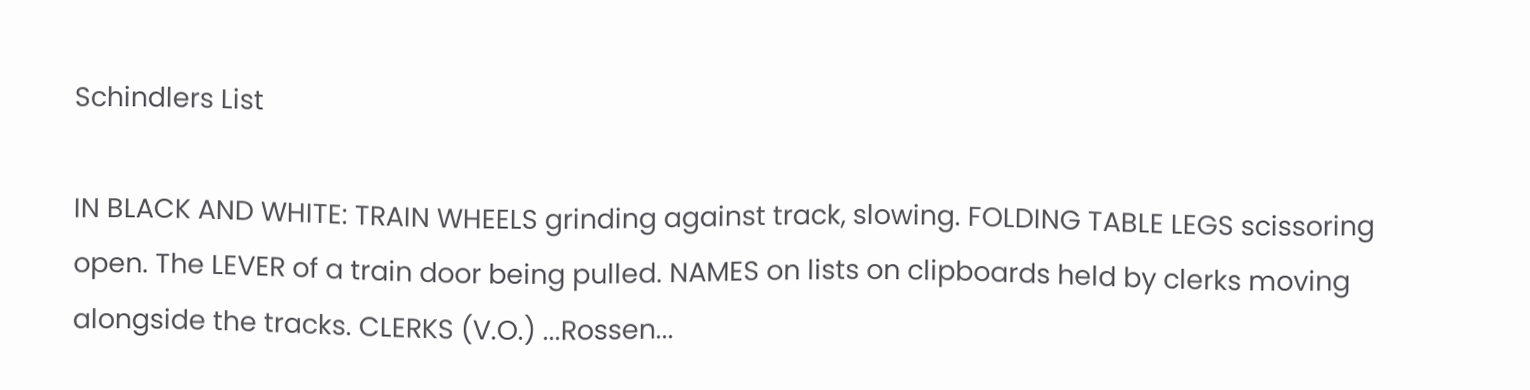Schindlers List

IN BLACK AND WHITE: TRAIN WHEELS grinding against track, slowing. FOLDING TABLE LEGS scissoring open. The LEVER of a train door being pulled. NAMES on lists on clipboards held by clerks moving alongside the tracks. CLERKS (V.O.) ...Rossen...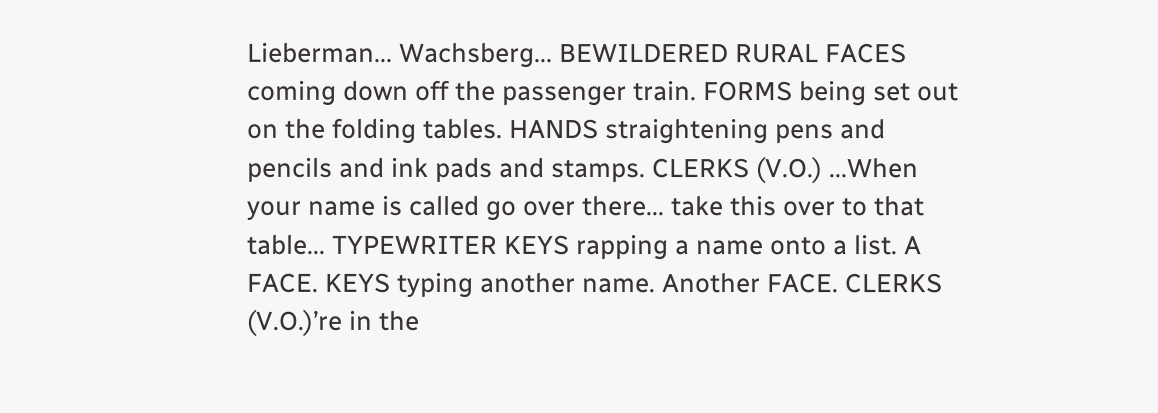Lieberman... Wachsberg... BEWILDERED RURAL FACES coming down off the passenger train. FORMS being set out on the folding tables. HANDS straightening pens and pencils and ink pads and stamps. CLERKS (V.O.) ...When your name is called go over there... take this over to that table... TYPEWRITER KEYS rapping a name onto a list. A FACE. KEYS typing another name. Another FACE. CLERKS (V.O.)’re in the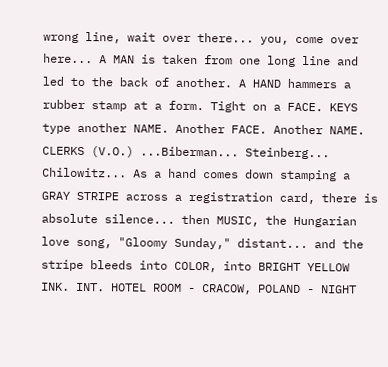wrong line, wait over there... you, come over here... A MAN is taken from one long line and led to the back of another. A HAND hammers a rubber stamp at a form. Tight on a FACE. KEYS type another NAME. Another FACE. Another NAME. CLERKS (V.O.) ...Biberman... Steinberg... Chilowitz... As a hand comes down stamping a GRAY STRIPE across a registration card, there is absolute silence... then MUSIC, the Hungarian love song, "Gloomy Sunday," distant... and the stripe bleeds into COLOR, into BRIGHT YELLOW INK. INT. HOTEL ROOM - CRACOW, POLAND - NIGHT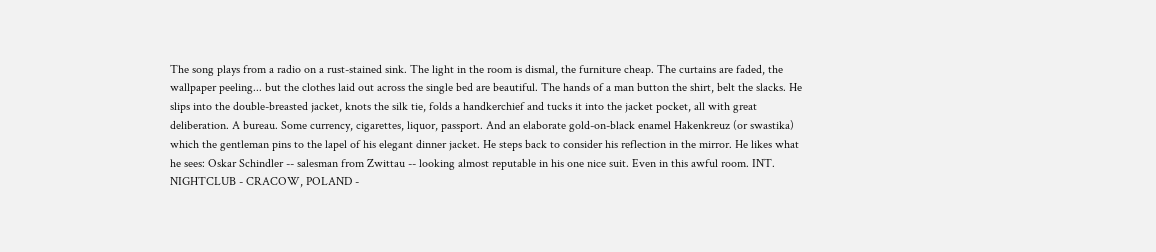The song plays from a radio on a rust-stained sink. The light in the room is dismal, the furniture cheap. The curtains are faded, the wallpaper peeling... but the clothes laid out across the single bed are beautiful. The hands of a man button the shirt, belt the slacks. He slips into the double-breasted jacket, knots the silk tie, folds a handkerchief and tucks it into the jacket pocket, all with great deliberation. A bureau. Some currency, cigarettes, liquor, passport. And an elaborate gold-on-black enamel Hakenkreuz (or swastika) which the gentleman pins to the lapel of his elegant dinner jacket. He steps back to consider his reflection in the mirror. He likes what he sees: Oskar Schindler -- salesman from Zwittau -- looking almost reputable in his one nice suit. Even in this awful room. INT. NIGHTCLUB - CRACOW, POLAND -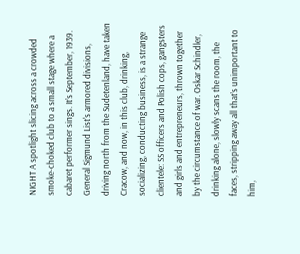NIGHT A spotlight slicing across a crowded smoke-choked club to a small stage where a cabaret performer sings. It’s September, 1939. General Sigmund List's armored divisions, driving north from the Sudetenland, have taken Cracow, and now, in this club, drinking, socializing, conducting business, is a strange clientele: SS officers and Polish cops, gangsters and girls and entrepreneurs, thrown together by the circumstance of war. Oskar Schindler, drinking alone, slowly scans the room, the faces, stripping away all that’s unimportant to him,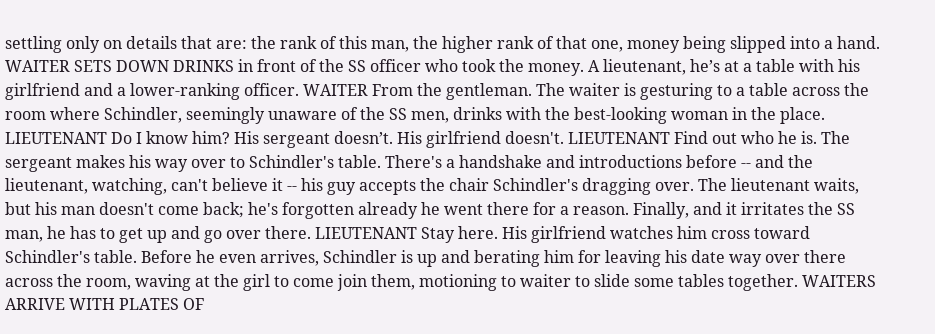settling only on details that are: the rank of this man, the higher rank of that one, money being slipped into a hand. WAITER SETS DOWN DRINKS in front of the SS officer who took the money. A lieutenant, he’s at a table with his girlfriend and a lower-ranking officer. WAITER From the gentleman. The waiter is gesturing to a table across the room where Schindler, seemingly unaware of the SS men, drinks with the best-looking woman in the place. LIEUTENANT Do I know him? His sergeant doesn’t. His girlfriend doesn't. LIEUTENANT Find out who he is. The sergeant makes his way over to Schindler's table. There's a handshake and introductions before -- and the lieutenant, watching, can't believe it -- his guy accepts the chair Schindler's dragging over. The lieutenant waits, but his man doesn't come back; he's forgotten already he went there for a reason. Finally, and it irritates the SS man, he has to get up and go over there. LIEUTENANT Stay here. His girlfriend watches him cross toward Schindler's table. Before he even arrives, Schindler is up and berating him for leaving his date way over there across the room, waving at the girl to come join them, motioning to waiter to slide some tables together. WAITERS ARRIVE WITH PLATES OF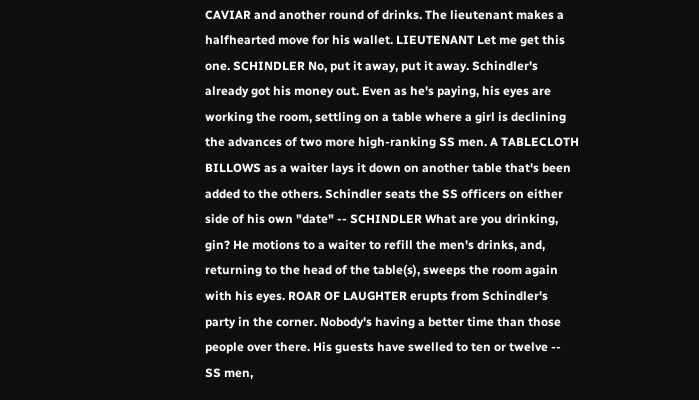CAVIAR and another round of drinks. The lieutenant makes a halfhearted move for his wallet. LIEUTENANT Let me get this one. SCHINDLER No, put it away, put it away. Schindler's already got his money out. Even as he's paying, his eyes are working the room, settling on a table where a girl is declining the advances of two more high-ranking SS men. A TABLECLOTH BILLOWS as a waiter lays it down on another table that's been added to the others. Schindler seats the SS officers on either side of his own "date" -- SCHINDLER What are you drinking, gin? He motions to a waiter to refill the men's drinks, and, returning to the head of the table(s), sweeps the room again with his eyes. ROAR OF LAUGHTER erupts from Schindler's party in the corner. Nobody's having a better time than those people over there. His guests have swelled to ten or twelve -- SS men,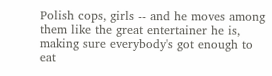Polish cops, girls -- and he moves among them like the great entertainer he is, making sure everybody's got enough to eat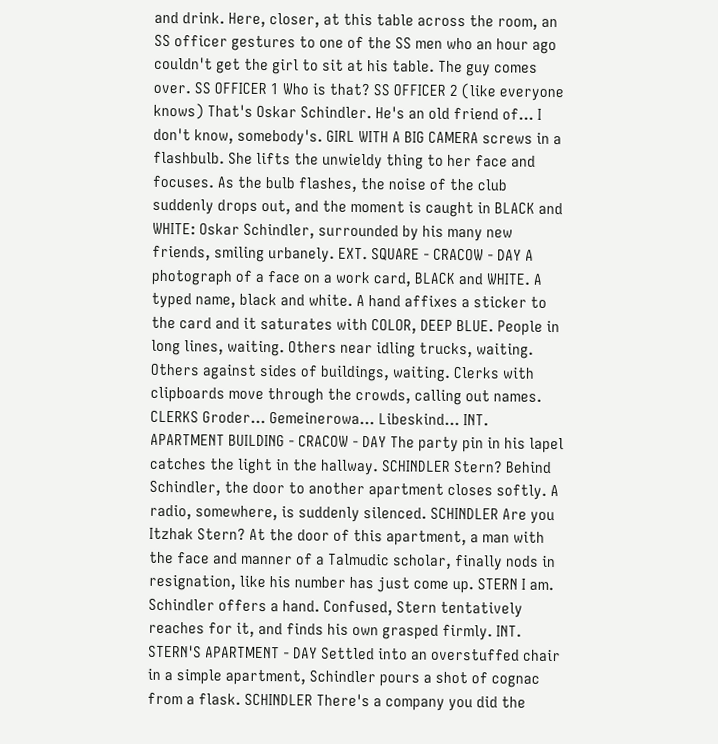and drink. Here, closer, at this table across the room, an SS officer gestures to one of the SS men who an hour ago couldn't get the girl to sit at his table. The guy comes over. SS OFFICER 1 Who is that? SS OFFICER 2 (like everyone knows) That's Oskar Schindler. He's an old friend of... I don't know, somebody's. GIRL WITH A BIG CAMERA screws in a flashbulb. She lifts the unwieldy thing to her face and focuses. As the bulb flashes, the noise of the club suddenly drops out, and the moment is caught in BLACK and WHITE: Oskar Schindler, surrounded by his many new friends, smiling urbanely. EXT. SQUARE - CRACOW - DAY A photograph of a face on a work card, BLACK and WHITE. A typed name, black and white. A hand affixes a sticker to the card and it saturates with COLOR, DEEP BLUE. People in long lines, waiting. Others near idling trucks, waiting. Others against sides of buildings, waiting. Clerks with clipboards move through the crowds, calling out names. CLERKS Groder... Gemeinerowa... Libeskind... INT. APARTMENT BUILDING - CRACOW - DAY The party pin in his lapel catches the light in the hallway. SCHINDLER Stern? Behind Schindler, the door to another apartment closes softly. A radio, somewhere, is suddenly silenced. SCHINDLER Are you Itzhak Stern? At the door of this apartment, a man with the face and manner of a Talmudic scholar, finally nods in resignation, like his number has just come up. STERN I am. Schindler offers a hand. Confused, Stern tentatively reaches for it, and finds his own grasped firmly. INT. STERN'S APARTMENT - DAY Settled into an overstuffed chair in a simple apartment, Schindler pours a shot of cognac from a flask. SCHINDLER There's a company you did the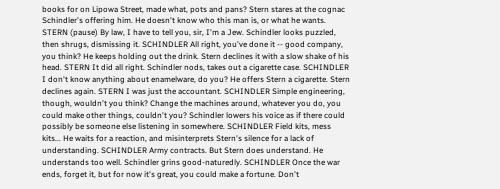books for on Lipowa Street, made what, pots and pans? Stern stares at the cognac Schindler's offering him. He doesn't know who this man is, or what he wants. STERN (pause) By law, I have to tell you, sir, I'm a Jew. Schindler looks puzzled, then shrugs, dismissing it. SCHINDLER All right, you've done it -- good company, you think? He keeps holding out the drink. Stern declines it with a slow shake of his head. STERN It did all right. Schindler nods, takes out a cigarette case. SCHINDLER I don't know anything about enamelware, do you? He offers Stern a cigarette. Stern declines again. STERN I was just the accountant. SCHINDLER Simple engineering, though, wouldn't you think? Change the machines around, whatever you do, you could make other things, couldn't you? Schindler lowers his voice as if there could possibly be someone else listening in somewhere. SCHINDLER Field kits, mess kits... He waits for a reaction, and misinterprets Stern's silence for a lack of understanding. SCHINDLER Army contracts. But Stern does understand. He understands too well. Schindler grins good-naturedly. SCHINDLER Once the war ends, forget it, but for now it's great, you could make a fortune. Don't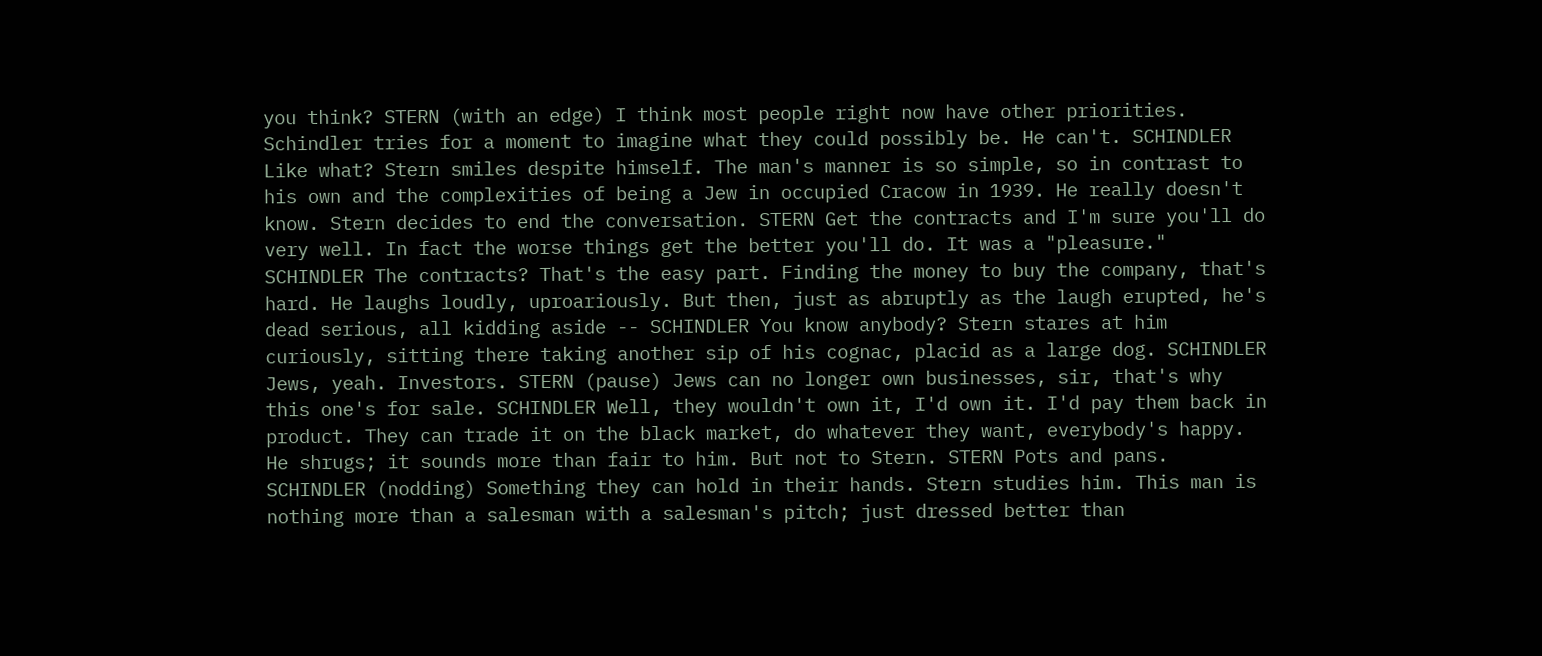you think? STERN (with an edge) I think most people right now have other priorities. Schindler tries for a moment to imagine what they could possibly be. He can't. SCHINDLER Like what? Stern smiles despite himself. The man's manner is so simple, so in contrast to his own and the complexities of being a Jew in occupied Cracow in 1939. He really doesn't know. Stern decides to end the conversation. STERN Get the contracts and I'm sure you'll do very well. In fact the worse things get the better you'll do. It was a "pleasure." SCHINDLER The contracts? That's the easy part. Finding the money to buy the company, that's hard. He laughs loudly, uproariously. But then, just as abruptly as the laugh erupted, he's dead serious, all kidding aside -- SCHINDLER You know anybody? Stern stares at him curiously, sitting there taking another sip of his cognac, placid as a large dog. SCHINDLER Jews, yeah. Investors. STERN (pause) Jews can no longer own businesses, sir, that's why this one's for sale. SCHINDLER Well, they wouldn't own it, I'd own it. I'd pay them back in product. They can trade it on the black market, do whatever they want, everybody's happy. He shrugs; it sounds more than fair to him. But not to Stern. STERN Pots and pans. SCHINDLER (nodding) Something they can hold in their hands. Stern studies him. This man is nothing more than a salesman with a salesman's pitch; just dressed better than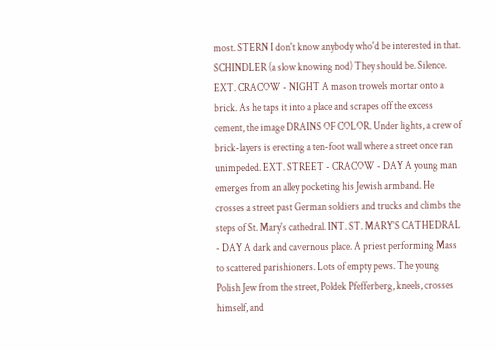most. STERN I don't know anybody who'd be interested in that. SCHINDLER (a slow knowing nod) They should be. Silence. EXT. CRACOW - NIGHT A mason trowels mortar onto a brick. As he taps it into a place and scrapes off the excess cement, the image DRAINS OF COLOR. Under lights, a crew of brick-layers is erecting a ten-foot wall where a street once ran unimpeded. EXT. STREET - CRACOW - DAY A young man emerges from an alley pocketing his Jewish armband. He crosses a street past German soldiers and trucks and climbs the steps of St. Mary's cathedral. INT. ST. MARY'S CATHEDRAL - DAY A dark and cavernous place. A priest performing Mass to scattered parishioners. Lots of empty pews. The young Polish Jew from the street, Poldek Pfefferberg, kneels, crosses himself, and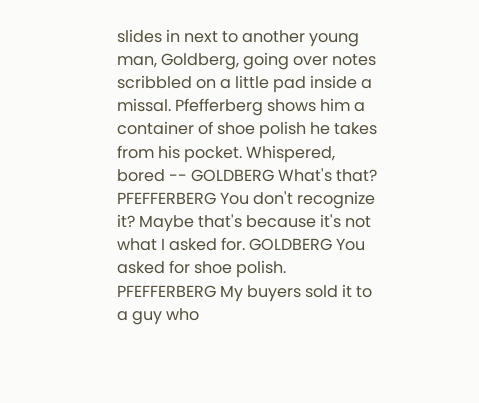slides in next to another young man, Goldberg, going over notes scribbled on a little pad inside a missal. Pfefferberg shows him a container of shoe polish he takes from his pocket. Whispered, bored -- GOLDBERG What's that? PFEFFERBERG You don't recognize it? Maybe that's because it's not what I asked for. GOLDBERG You asked for shoe polish. PFEFFERBERG My buyers sold it to a guy who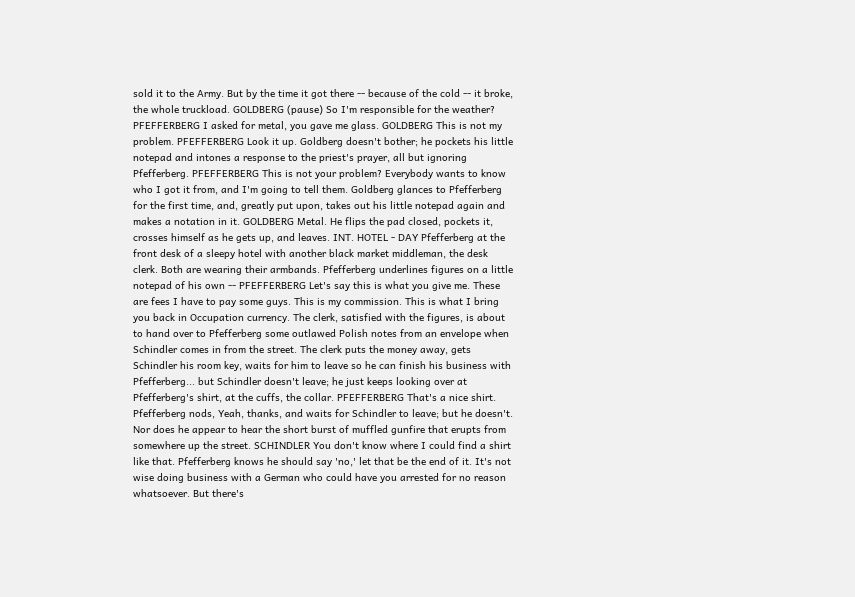sold it to the Army. But by the time it got there -- because of the cold -- it broke, the whole truckload. GOLDBERG (pause) So I'm responsible for the weather? PFEFFERBERG I asked for metal, you gave me glass. GOLDBERG This is not my problem. PFEFFERBERG Look it up. Goldberg doesn't bother; he pockets his little notepad and intones a response to the priest's prayer, all but ignoring Pfefferberg. PFEFFERBERG This is not your problem? Everybody wants to know who I got it from, and I'm going to tell them. Goldberg glances to Pfefferberg for the first time, and, greatly put upon, takes out his little notepad again and makes a notation in it. GOLDBERG Metal. He flips the pad closed, pockets it, crosses himself as he gets up, and leaves. INT. HOTEL - DAY Pfefferberg at the front desk of a sleepy hotel with another black market middleman, the desk clerk. Both are wearing their armbands. Pfefferberg underlines figures on a little notepad of his own -- PFEFFERBERG Let's say this is what you give me. These are fees I have to pay some guys. This is my commission. This is what I bring you back in Occupation currency. The clerk, satisfied with the figures, is about to hand over to Pfefferberg some outlawed Polish notes from an envelope when Schindler comes in from the street. The clerk puts the money away, gets Schindler his room key, waits for him to leave so he can finish his business with Pfefferberg... but Schindler doesn't leave; he just keeps looking over at Pfefferberg's shirt, at the cuffs, the collar. PFEFFERBERG That's a nice shirt. Pfefferberg nods, Yeah, thanks, and waits for Schindler to leave; but he doesn't. Nor does he appear to hear the short burst of muffled gunfire that erupts from somewhere up the street. SCHINDLER You don't know where I could find a shirt like that. Pfefferberg knows he should say 'no,' let that be the end of it. It's not wise doing business with a German who could have you arrested for no reason whatsoever. But there's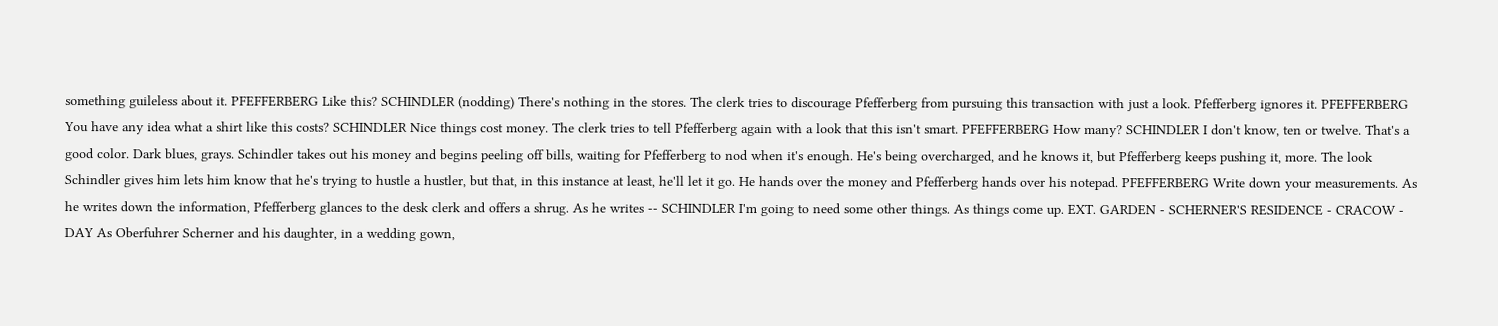something guileless about it. PFEFFERBERG Like this? SCHINDLER (nodding) There's nothing in the stores. The clerk tries to discourage Pfefferberg from pursuing this transaction with just a look. Pfefferberg ignores it. PFEFFERBERG You have any idea what a shirt like this costs? SCHINDLER Nice things cost money. The clerk tries to tell Pfefferberg again with a look that this isn't smart. PFEFFERBERG How many? SCHINDLER I don't know, ten or twelve. That's a good color. Dark blues, grays. Schindler takes out his money and begins peeling off bills, waiting for Pfefferberg to nod when it's enough. He's being overcharged, and he knows it, but Pfefferberg keeps pushing it, more. The look Schindler gives him lets him know that he's trying to hustle a hustler, but that, in this instance at least, he'll let it go. He hands over the money and Pfefferberg hands over his notepad. PFEFFERBERG Write down your measurements. As he writes down the information, Pfefferberg glances to the desk clerk and offers a shrug. As he writes -- SCHINDLER I'm going to need some other things. As things come up. EXT. GARDEN - SCHERNER'S RESIDENCE - CRACOW - DAY As Oberfuhrer Scherner and his daughter, in a wedding gown,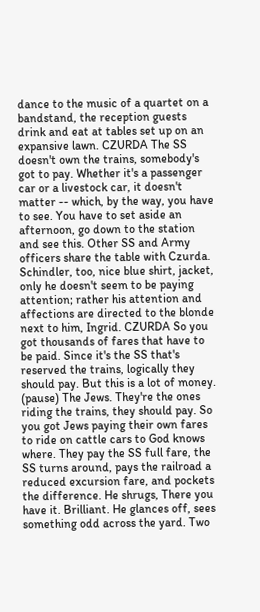dance to the music of a quartet on a bandstand, the reception guests drink and eat at tables set up on an expansive lawn. CZURDA The SS doesn't own the trains, somebody's got to pay. Whether it's a passenger car or a livestock car, it doesn't matter -- which, by the way, you have to see. You have to set aside an afternoon, go down to the station and see this. Other SS and Army officers share the table with Czurda. Schindler, too, nice blue shirt, jacket, only he doesn't seem to be paying attention; rather his attention and affections are directed to the blonde next to him, Ingrid. CZURDA So you got thousands of fares that have to be paid. Since it's the SS that's reserved the trains, logically they should pay. But this is a lot of money. (pause) The Jews. They're the ones riding the trains, they should pay. So you got Jews paying their own fares to ride on cattle cars to God knows where. They pay the SS full fare, the SS turns around, pays the railroad a reduced excursion fare, and pockets the difference. He shrugs, There you have it. Brilliant. He glances off, sees something odd across the yard. Two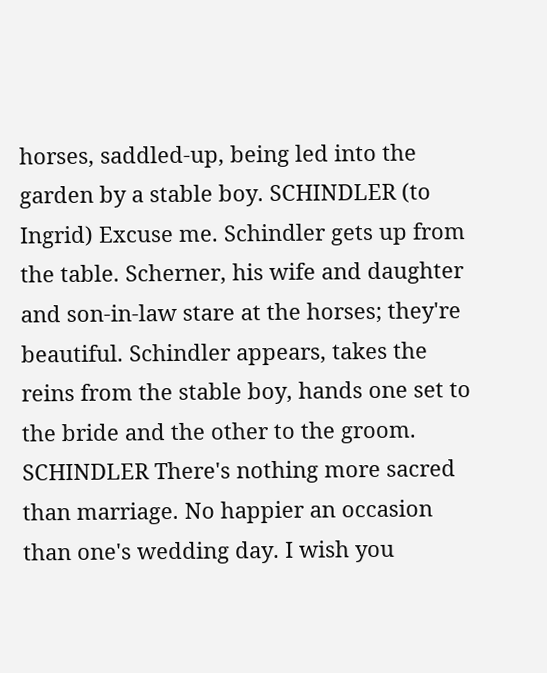horses, saddled-up, being led into the garden by a stable boy. SCHINDLER (to Ingrid) Excuse me. Schindler gets up from the table. Scherner, his wife and daughter and son-in-law stare at the horses; they're beautiful. Schindler appears, takes the reins from the stable boy, hands one set to the bride and the other to the groom. SCHINDLER There's nothing more sacred than marriage. No happier an occasion than one's wedding day. I wish you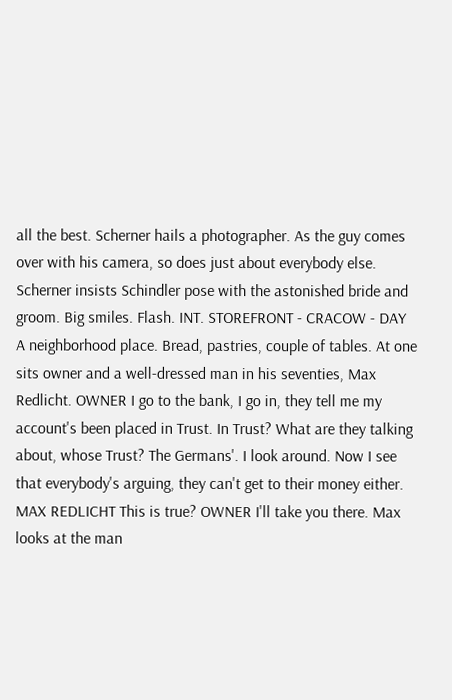all the best. Scherner hails a photographer. As the guy comes over with his camera, so does just about everybody else. Scherner insists Schindler pose with the astonished bride and groom. Big smiles. Flash. INT. STOREFRONT - CRACOW - DAY A neighborhood place. Bread, pastries, couple of tables. At one sits owner and a well-dressed man in his seventies, Max Redlicht. OWNER I go to the bank, I go in, they tell me my account's been placed in Trust. In Trust? What are they talking about, whose Trust? The Germans'. I look around. Now I see that everybody's arguing, they can't get to their money either. MAX REDLICHT This is true? OWNER I'll take you there. Max looks at the man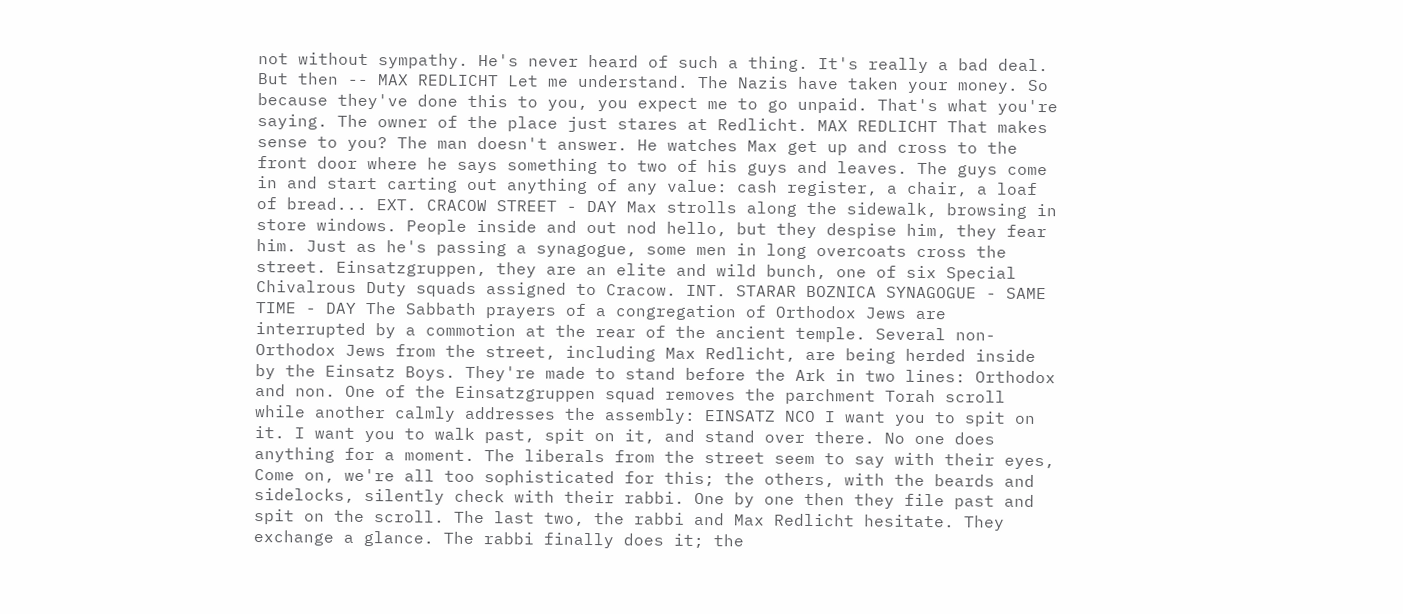not without sympathy. He's never heard of such a thing. It's really a bad deal. But then -- MAX REDLICHT Let me understand. The Nazis have taken your money. So because they've done this to you, you expect me to go unpaid. That's what you're saying. The owner of the place just stares at Redlicht. MAX REDLICHT That makes sense to you? The man doesn't answer. He watches Max get up and cross to the front door where he says something to two of his guys and leaves. The guys come in and start carting out anything of any value: cash register, a chair, a loaf of bread... EXT. CRACOW STREET - DAY Max strolls along the sidewalk, browsing in store windows. People inside and out nod hello, but they despise him, they fear him. Just as he's passing a synagogue, some men in long overcoats cross the street. Einsatzgruppen, they are an elite and wild bunch, one of six Special Chivalrous Duty squads assigned to Cracow. INT. STARAR BOZNICA SYNAGOGUE - SAME TIME - DAY The Sabbath prayers of a congregation of Orthodox Jews are interrupted by a commotion at the rear of the ancient temple. Several non-Orthodox Jews from the street, including Max Redlicht, are being herded inside by the Einsatz Boys. They're made to stand before the Ark in two lines: Orthodox and non. One of the Einsatzgruppen squad removes the parchment Torah scroll while another calmly addresses the assembly: EINSATZ NCO I want you to spit on it. I want you to walk past, spit on it, and stand over there. No one does anything for a moment. The liberals from the street seem to say with their eyes, Come on, we're all too sophisticated for this; the others, with the beards and sidelocks, silently check with their rabbi. One by one then they file past and spit on the scroll. The last two, the rabbi and Max Redlicht hesitate. They exchange a glance. The rabbi finally does it; the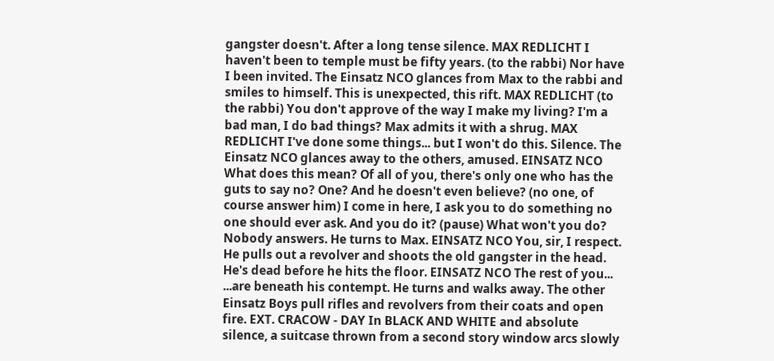gangster doesn't. After a long tense silence. MAX REDLICHT I haven't been to temple must be fifty years. (to the rabbi) Nor have I been invited. The Einsatz NCO glances from Max to the rabbi and smiles to himself. This is unexpected, this rift. MAX REDLICHT (to the rabbi) You don't approve of the way I make my living? I'm a bad man, I do bad things? Max admits it with a shrug. MAX REDLICHT I've done some things... but I won't do this. Silence. The Einsatz NCO glances away to the others, amused. EINSATZ NCO What does this mean? Of all of you, there's only one who has the guts to say no? One? And he doesn't even believe? (no one, of course answer him) I come in here, I ask you to do something no one should ever ask. And you do it? (pause) What won't you do? Nobody answers. He turns to Max. EINSATZ NCO You, sir, I respect. He pulls out a revolver and shoots the old gangster in the head. He's dead before he hits the floor. EINSATZ NCO The rest of you... ...are beneath his contempt. He turns and walks away. The other Einsatz Boys pull rifles and revolvers from their coats and open fire. EXT. CRACOW - DAY In BLACK AND WHITE and absolute silence, a suitcase thrown from a second story window arcs slowly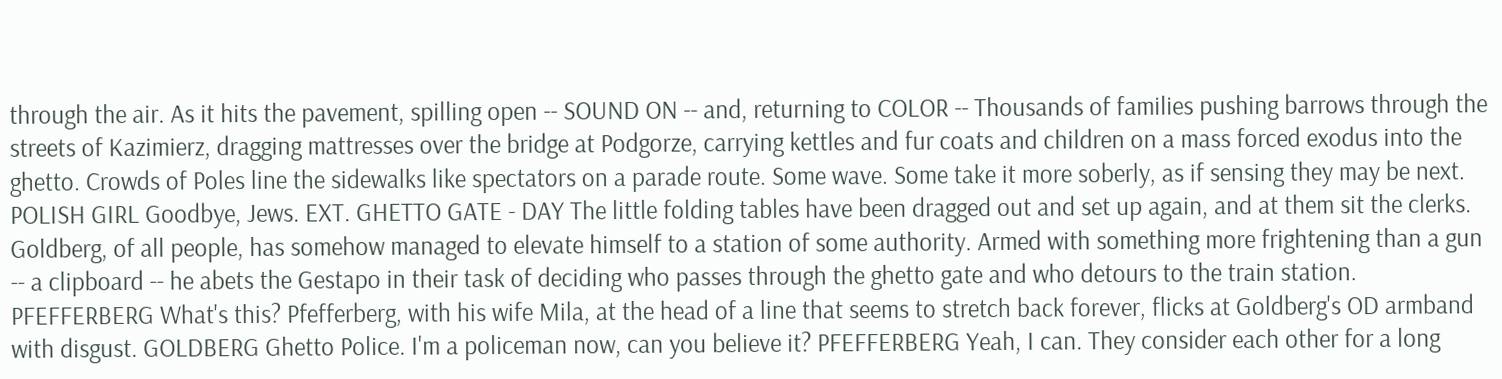through the air. As it hits the pavement, spilling open -- SOUND ON -- and, returning to COLOR -- Thousands of families pushing barrows through the streets of Kazimierz, dragging mattresses over the bridge at Podgorze, carrying kettles and fur coats and children on a mass forced exodus into the ghetto. Crowds of Poles line the sidewalks like spectators on a parade route. Some wave. Some take it more soberly, as if sensing they may be next. POLISH GIRL Goodbye, Jews. EXT. GHETTO GATE - DAY The little folding tables have been dragged out and set up again, and at them sit the clerks. Goldberg, of all people, has somehow managed to elevate himself to a station of some authority. Armed with something more frightening than a gun -- a clipboard -- he abets the Gestapo in their task of deciding who passes through the ghetto gate and who detours to the train station. PFEFFERBERG What's this? Pfefferberg, with his wife Mila, at the head of a line that seems to stretch back forever, flicks at Goldberg's OD armband with disgust. GOLDBERG Ghetto Police. I'm a policeman now, can you believe it? PFEFFERBERG Yeah, I can. They consider each other for a long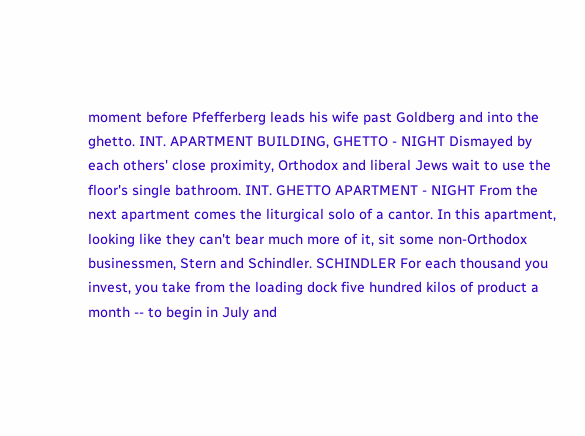moment before Pfefferberg leads his wife past Goldberg and into the ghetto. INT. APARTMENT BUILDING, GHETTO - NIGHT Dismayed by each others' close proximity, Orthodox and liberal Jews wait to use the floor's single bathroom. INT. GHETTO APARTMENT - NIGHT From the next apartment comes the liturgical solo of a cantor. In this apartment, looking like they can't bear much more of it, sit some non-Orthodox businessmen, Stern and Schindler. SCHINDLER For each thousand you invest, you take from the loading dock five hundred kilos of product a month -- to begin in July and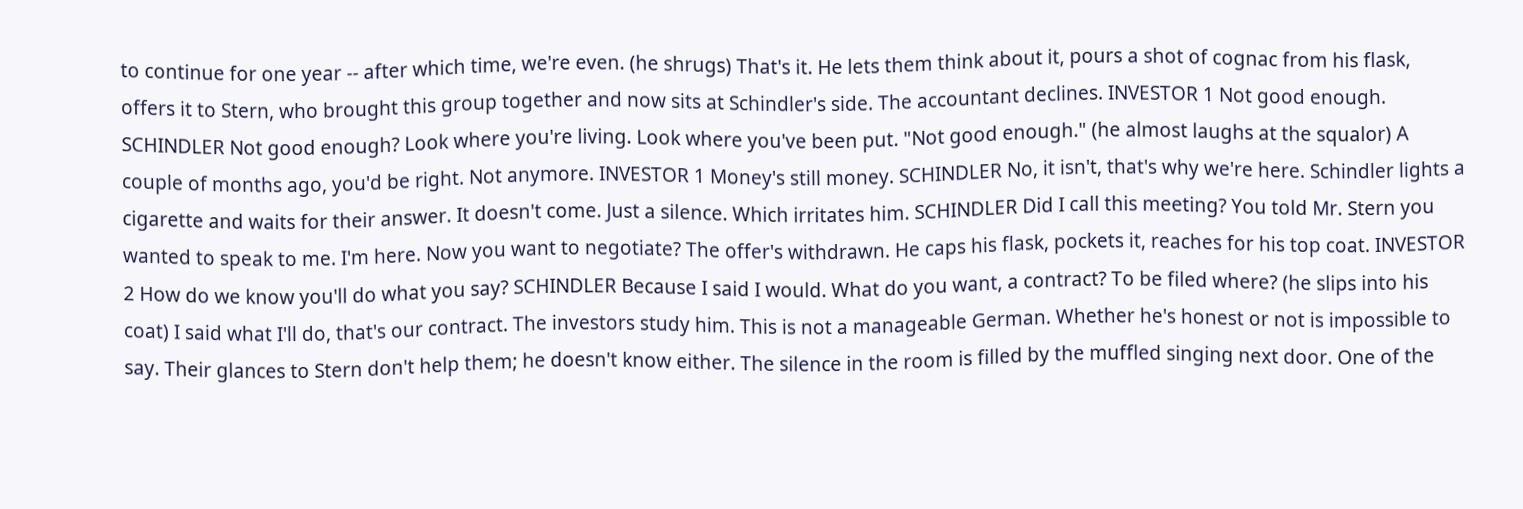to continue for one year -- after which time, we're even. (he shrugs) That's it. He lets them think about it, pours a shot of cognac from his flask, offers it to Stern, who brought this group together and now sits at Schindler's side. The accountant declines. INVESTOR 1 Not good enough. SCHINDLER Not good enough? Look where you're living. Look where you've been put. "Not good enough." (he almost laughs at the squalor) A couple of months ago, you'd be right. Not anymore. INVESTOR 1 Money's still money. SCHINDLER No, it isn't, that's why we're here. Schindler lights a cigarette and waits for their answer. It doesn't come. Just a silence. Which irritates him. SCHINDLER Did I call this meeting? You told Mr. Stern you wanted to speak to me. I'm here. Now you want to negotiate? The offer's withdrawn. He caps his flask, pockets it, reaches for his top coat. INVESTOR 2 How do we know you'll do what you say? SCHINDLER Because I said I would. What do you want, a contract? To be filed where? (he slips into his coat) I said what I'll do, that's our contract. The investors study him. This is not a manageable German. Whether he's honest or not is impossible to say. Their glances to Stern don't help them; he doesn't know either. The silence in the room is filled by the muffled singing next door. One of the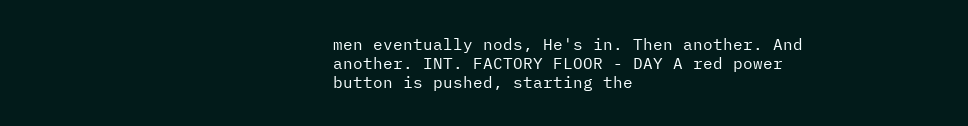men eventually nods, He's in. Then another. And another. INT. FACTORY FLOOR - DAY A red power button is pushed, starting the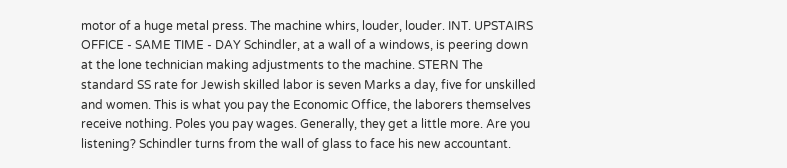motor of a huge metal press. The machine whirs, louder, louder. INT. UPSTAIRS OFFICE - SAME TIME - DAY Schindler, at a wall of a windows, is peering down at the lone technician making adjustments to the machine. STERN The standard SS rate for Jewish skilled labor is seven Marks a day, five for unskilled and women. This is what you pay the Economic Office, the laborers themselves receive nothing. Poles you pay wages. Generally, they get a little more. Are you listening? Schindler turns from the wall of glass to face his new accountant.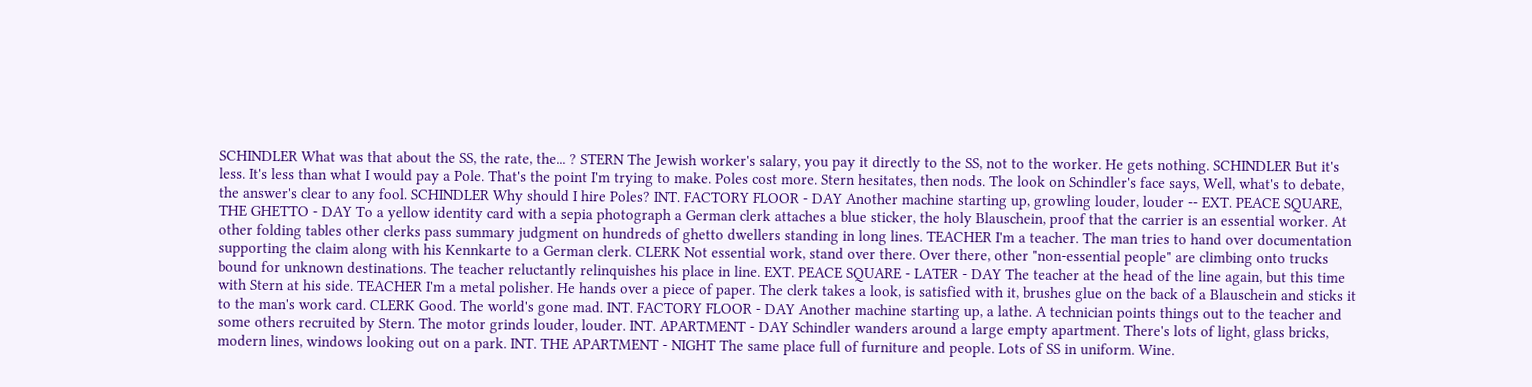SCHINDLER What was that about the SS, the rate, the... ? STERN The Jewish worker's salary, you pay it directly to the SS, not to the worker. He gets nothing. SCHINDLER But it's less. It's less than what I would pay a Pole. That's the point I'm trying to make. Poles cost more. Stern hesitates, then nods. The look on Schindler's face says, Well, what's to debate, the answer's clear to any fool. SCHINDLER Why should I hire Poles? INT. FACTORY FLOOR - DAY Another machine starting up, growling louder, louder -- EXT. PEACE SQUARE, THE GHETTO - DAY To a yellow identity card with a sepia photograph a German clerk attaches a blue sticker, the holy Blauschein, proof that the carrier is an essential worker. At other folding tables other clerks pass summary judgment on hundreds of ghetto dwellers standing in long lines. TEACHER I'm a teacher. The man tries to hand over documentation supporting the claim along with his Kennkarte to a German clerk. CLERK Not essential work, stand over there. Over there, other "non-essential people" are climbing onto trucks bound for unknown destinations. The teacher reluctantly relinquishes his place in line. EXT. PEACE SQUARE - LATER - DAY The teacher at the head of the line again, but this time with Stern at his side. TEACHER I'm a metal polisher. He hands over a piece of paper. The clerk takes a look, is satisfied with it, brushes glue on the back of a Blauschein and sticks it to the man's work card. CLERK Good. The world's gone mad. INT. FACTORY FLOOR - DAY Another machine starting up, a lathe. A technician points things out to the teacher and some others recruited by Stern. The motor grinds louder, louder. INT. APARTMENT - DAY Schindler wanders around a large empty apartment. There's lots of light, glass bricks, modern lines, windows looking out on a park. INT. THE APARTMENT - NIGHT The same place full of furniture and people. Lots of SS in uniform. Wine.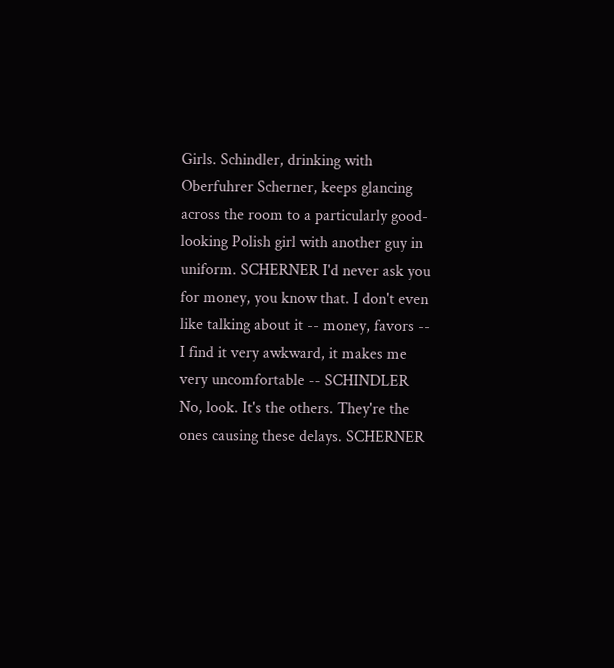Girls. Schindler, drinking with Oberfuhrer Scherner, keeps glancing across the room to a particularly good-looking Polish girl with another guy in uniform. SCHERNER I'd never ask you for money, you know that. I don't even like talking about it -- money, favors -- I find it very awkward, it makes me very uncomfortable -- SCHINDLER No, look. It's the others. They're the ones causing these delays. SCHERNER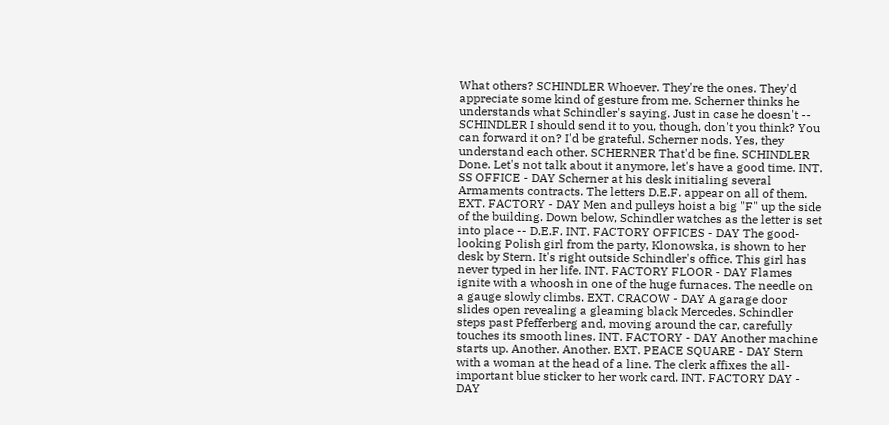What others? SCHINDLER Whoever. They're the ones. They'd appreciate some kind of gesture from me. Scherner thinks he understands what Schindler's saying. Just in case he doesn't -- SCHINDLER I should send it to you, though, don't you think? You can forward it on? I'd be grateful. Scherner nods. Yes, they understand each other. SCHERNER That'd be fine. SCHINDLER Done. Let's not talk about it anymore, let's have a good time. INT. SS OFFICE - DAY Scherner at his desk initialing several Armaments contracts. The letters D.E.F. appear on all of them. EXT. FACTORY - DAY Men and pulleys hoist a big "F" up the side of the building. Down below, Schindler watches as the letter is set into place -- D.E.F. INT. FACTORY OFFICES - DAY The good-looking Polish girl from the party, Klonowska, is shown to her desk by Stern. It's right outside Schindler's office. This girl has never typed in her life. INT. FACTORY FLOOR - DAY Flames ignite with a whoosh in one of the huge furnaces. The needle on a gauge slowly climbs. EXT. CRACOW - DAY A garage door slides open revealing a gleaming black Mercedes. Schindler steps past Pfefferberg and, moving around the car, carefully touches its smooth lines. INT. FACTORY - DAY Another machine starts up. Another. Another. EXT. PEACE SQUARE - DAY Stern with a woman at the head of a line. The clerk affixes the all-important blue sticker to her work card. INT. FACTORY DAY - DAY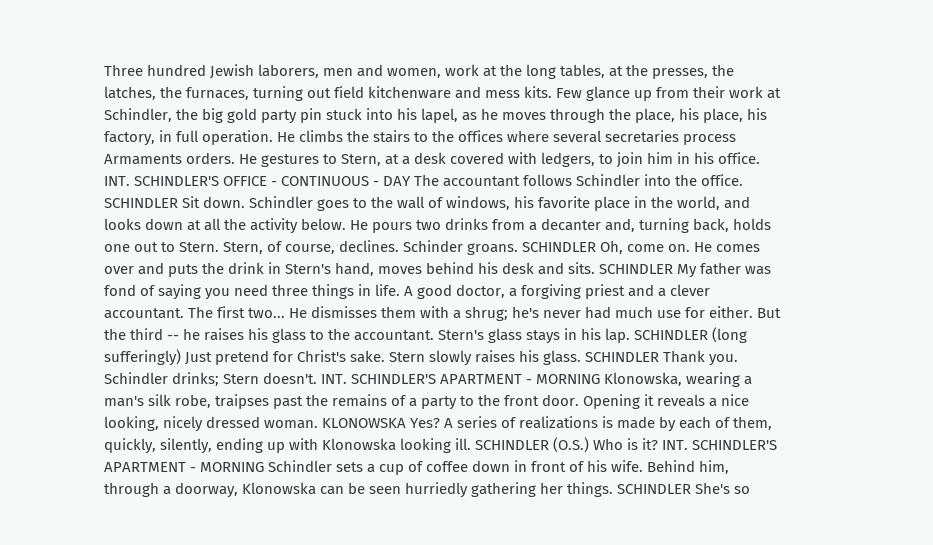Three hundred Jewish laborers, men and women, work at the long tables, at the presses, the latches, the furnaces, turning out field kitchenware and mess kits. Few glance up from their work at Schindler, the big gold party pin stuck into his lapel, as he moves through the place, his place, his factory, in full operation. He climbs the stairs to the offices where several secretaries process Armaments orders. He gestures to Stern, at a desk covered with ledgers, to join him in his office. INT. SCHINDLER'S OFFICE - CONTINUOUS - DAY The accountant follows Schindler into the office. SCHINDLER Sit down. Schindler goes to the wall of windows, his favorite place in the world, and looks down at all the activity below. He pours two drinks from a decanter and, turning back, holds one out to Stern. Stern, of course, declines. Schinder groans. SCHINDLER Oh, come on. He comes over and puts the drink in Stern's hand, moves behind his desk and sits. SCHINDLER My father was fond of saying you need three things in life. A good doctor, a forgiving priest and a clever accountant. The first two... He dismisses them with a shrug; he's never had much use for either. But the third -- he raises his glass to the accountant. Stern's glass stays in his lap. SCHINDLER (long sufferingly) Just pretend for Christ's sake. Stern slowly raises his glass. SCHINDLER Thank you. Schindler drinks; Stern doesn't. INT. SCHINDLER'S APARTMENT - MORNING Klonowska, wearing a man's silk robe, traipses past the remains of a party to the front door. Opening it reveals a nice looking, nicely dressed woman. KLONOWSKA Yes? A series of realizations is made by each of them, quickly, silently, ending up with Klonowska looking ill. SCHINDLER (O.S.) Who is it? INT. SCHINDLER'S APARTMENT - MORNING Schindler sets a cup of coffee down in front of his wife. Behind him, through a doorway, Klonowska can be seen hurriedly gathering her things. SCHINDLER She's so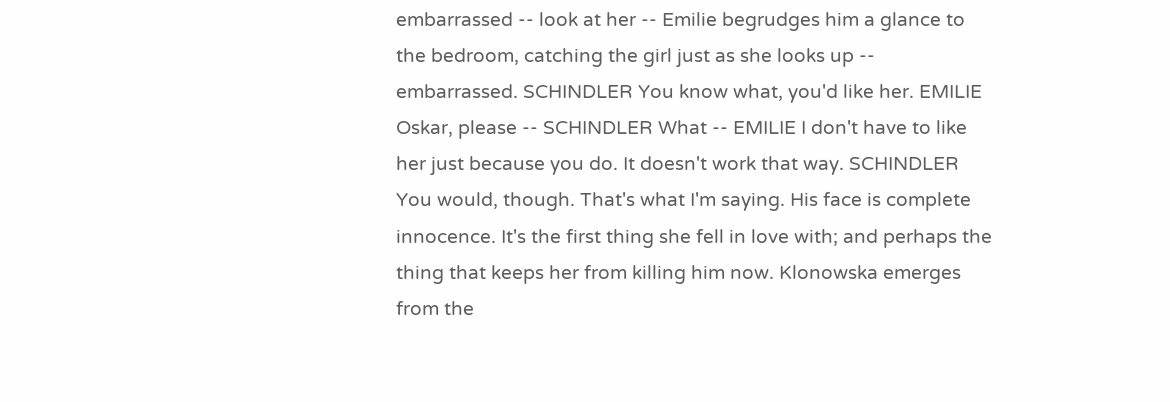embarrassed -- look at her -- Emilie begrudges him a glance to the bedroom, catching the girl just as she looks up -- embarrassed. SCHINDLER You know what, you'd like her. EMILIE Oskar, please -- SCHINDLER What -- EMILIE I don't have to like her just because you do. It doesn't work that way. SCHINDLER You would, though. That's what I'm saying. His face is complete innocence. It's the first thing she fell in love with; and perhaps the thing that keeps her from killing him now. Klonowska emerges from the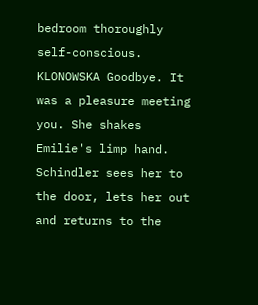bedroom thoroughly self-conscious. KLONOWSKA Goodbye. It was a pleasure meeting you. She shakes Emilie's limp hand. Schindler sees her to the door, lets her out and returns to the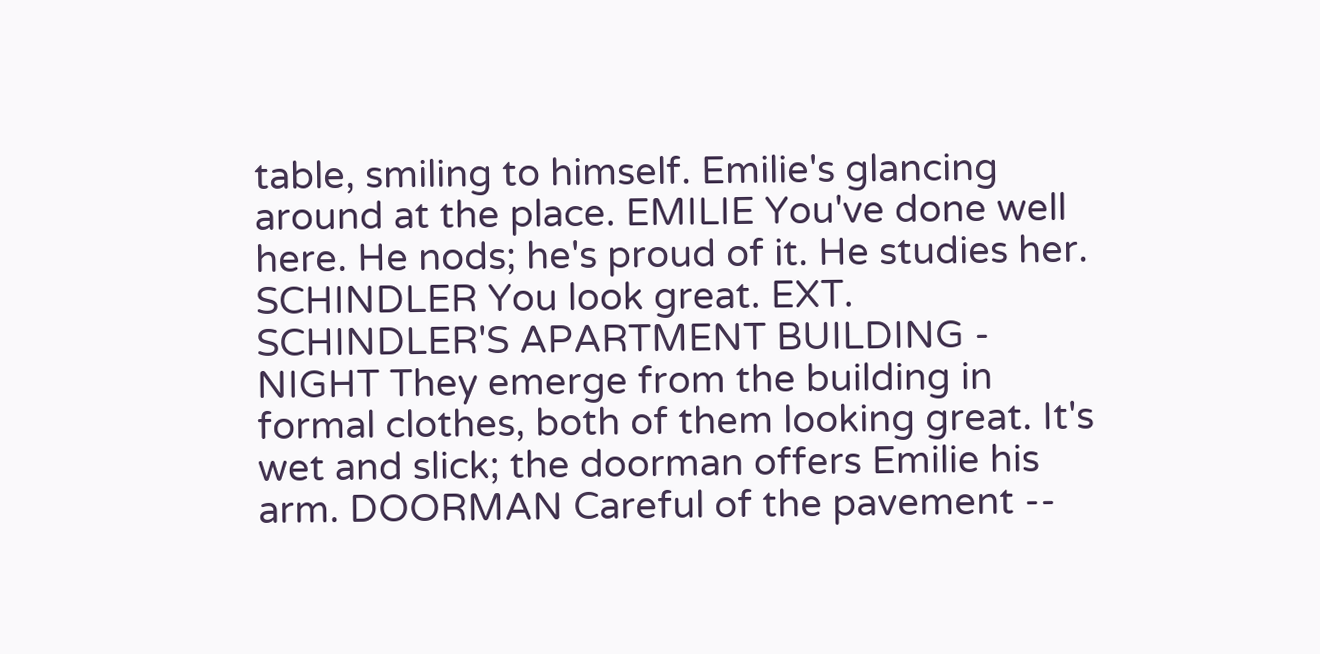table, smiling to himself. Emilie's glancing around at the place. EMILIE You've done well here. He nods; he's proud of it. He studies her. SCHINDLER You look great. EXT. SCHINDLER'S APARTMENT BUILDING - NIGHT They emerge from the building in formal clothes, both of them looking great. It's wet and slick; the doorman offers Emilie his arm. DOORMAN Careful of the pavement --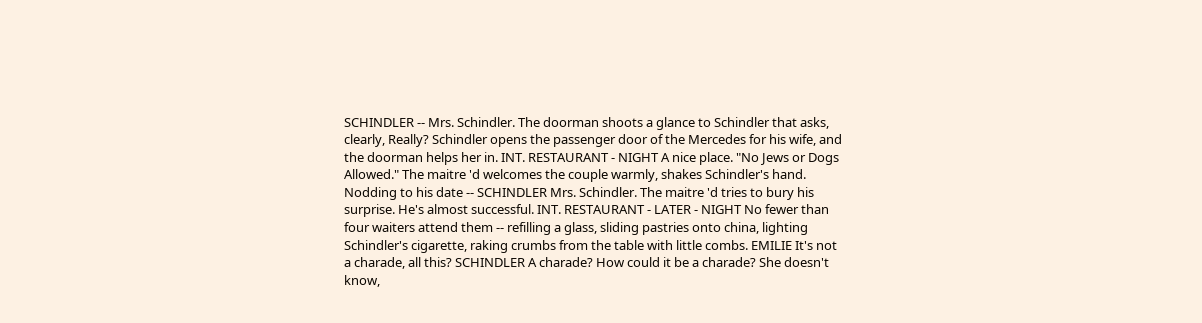SCHINDLER -- Mrs. Schindler. The doorman shoots a glance to Schindler that asks, clearly, Really? Schindler opens the passenger door of the Mercedes for his wife, and the doorman helps her in. INT. RESTAURANT - NIGHT A nice place. "No Jews or Dogs Allowed." The maitre 'd welcomes the couple warmly, shakes Schindler's hand. Nodding to his date -- SCHINDLER Mrs. Schindler. The maitre 'd tries to bury his surprise. He's almost successful. INT. RESTAURANT - LATER - NIGHT No fewer than four waiters attend them -- refilling a glass, sliding pastries onto china, lighting Schindler's cigarette, raking crumbs from the table with little combs. EMILIE It's not a charade, all this? SCHINDLER A charade? How could it be a charade? She doesn't know,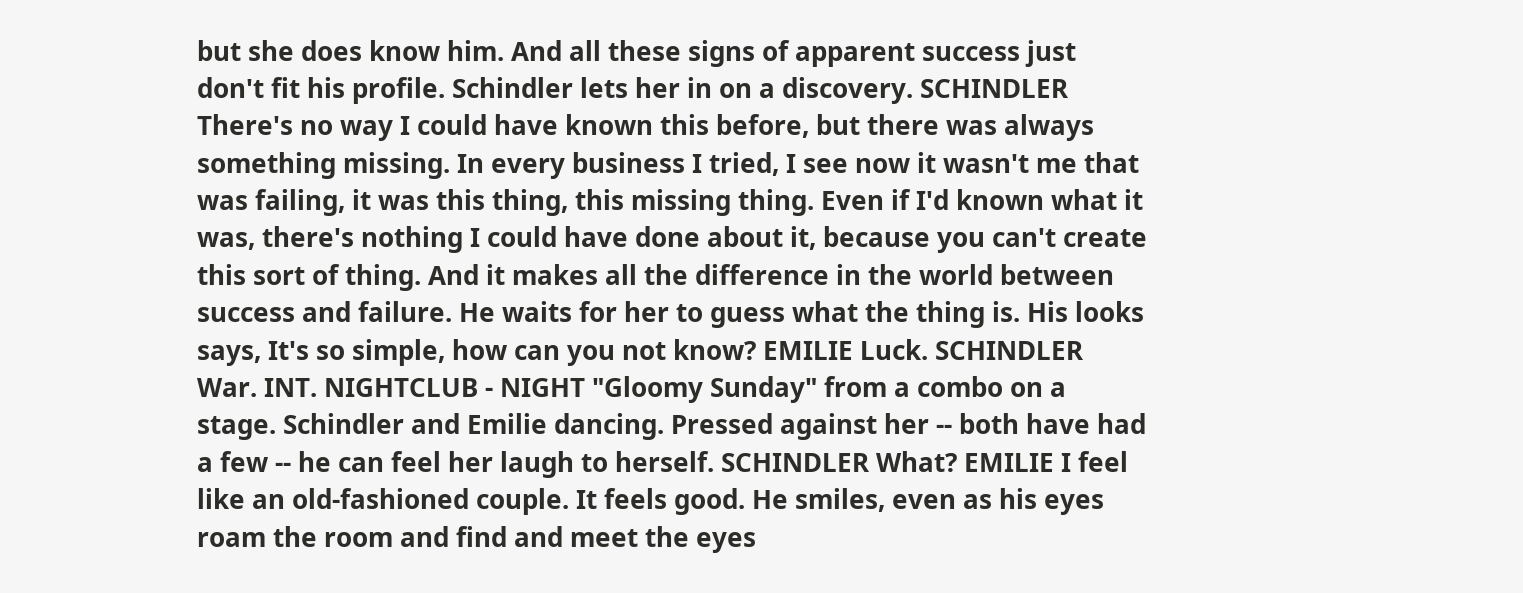but she does know him. And all these signs of apparent success just don't fit his profile. Schindler lets her in on a discovery. SCHINDLER There's no way I could have known this before, but there was always something missing. In every business I tried, I see now it wasn't me that was failing, it was this thing, this missing thing. Even if I'd known what it was, there's nothing I could have done about it, because you can't create this sort of thing. And it makes all the difference in the world between success and failure. He waits for her to guess what the thing is. His looks says, It's so simple, how can you not know? EMILIE Luck. SCHINDLER War. INT. NIGHTCLUB - NIGHT "Gloomy Sunday" from a combo on a stage. Schindler and Emilie dancing. Pressed against her -- both have had a few -- he can feel her laugh to herself. SCHINDLER What? EMILIE I feel like an old-fashioned couple. It feels good. He smiles, even as his eyes roam the room and find and meet the eyes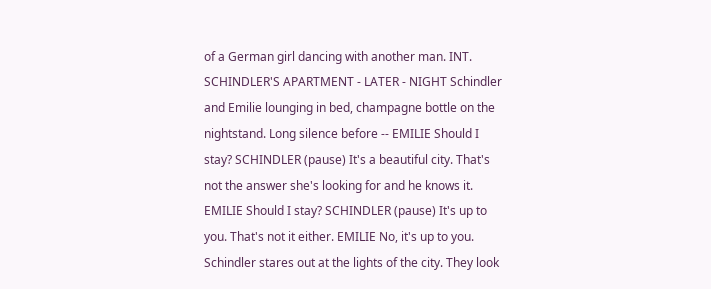of a German girl dancing with another man. INT. SCHINDLER'S APARTMENT - LATER - NIGHT Schindler and Emilie lounging in bed, champagne bottle on the nightstand. Long silence before -- EMILIE Should I stay? SCHINDLER (pause) It's a beautiful city. That's not the answer she's looking for and he knows it. EMILIE Should I stay? SCHINDLER (pause) It's up to you. That's not it either. EMILIE No, it's up to you. Schindler stares out at the lights of the city. They look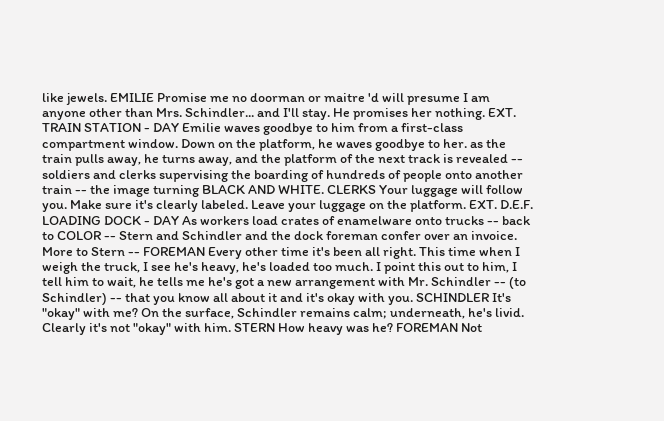like jewels. EMILIE Promise me no doorman or maitre 'd will presume I am anyone other than Mrs. Schindler... and I'll stay. He promises her nothing. EXT. TRAIN STATION - DAY Emilie waves goodbye to him from a first-class compartment window. Down on the platform, he waves goodbye to her. as the train pulls away, he turns away, and the platform of the next track is revealed -- soldiers and clerks supervising the boarding of hundreds of people onto another train -- the image turning BLACK AND WHITE. CLERKS Your luggage will follow you. Make sure it's clearly labeled. Leave your luggage on the platform. EXT. D.E.F. LOADING DOCK - DAY As workers load crates of enamelware onto trucks -- back to COLOR -- Stern and Schindler and the dock foreman confer over an invoice. More to Stern -- FOREMAN Every other time it's been all right. This time when I weigh the truck, I see he's heavy, he's loaded too much. I point this out to him, I tell him to wait, he tells me he's got a new arrangement with Mr. Schindler -- (to Schindler) -- that you know all about it and it's okay with you. SCHINDLER It's "okay" with me? On the surface, Schindler remains calm; underneath, he's livid. Clearly it's not "okay" with him. STERN How heavy was he? FOREMAN Not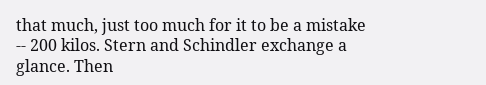that much, just too much for it to be a mistake -- 200 kilos. Stern and Schindler exchange a glance. Then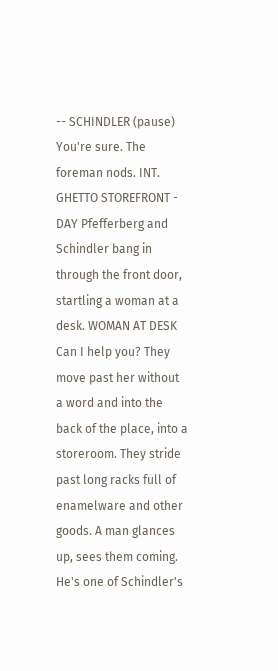-- SCHINDLER (pause) You're sure. The foreman nods. INT. GHETTO STOREFRONT - DAY Pfefferberg and Schindler bang in through the front door, startling a woman at a desk. WOMAN AT DESK Can I help you? They move past her without a word and into the back of the place, into a storeroom. They stride past long racks full of enamelware and other goods. A man glances up, sees them coming. He's one of Schindler's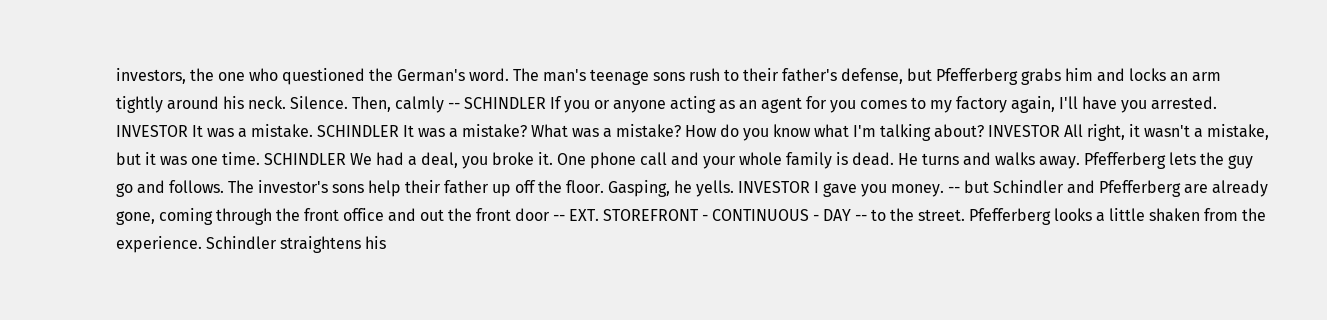investors, the one who questioned the German's word. The man's teenage sons rush to their father's defense, but Pfefferberg grabs him and locks an arm tightly around his neck. Silence. Then, calmly -- SCHINDLER If you or anyone acting as an agent for you comes to my factory again, I'll have you arrested. INVESTOR It was a mistake. SCHINDLER It was a mistake? What was a mistake? How do you know what I'm talking about? INVESTOR All right, it wasn't a mistake, but it was one time. SCHINDLER We had a deal, you broke it. One phone call and your whole family is dead. He turns and walks away. Pfefferberg lets the guy go and follows. The investor's sons help their father up off the floor. Gasping, he yells. INVESTOR I gave you money. -- but Schindler and Pfefferberg are already gone, coming through the front office and out the front door -- EXT. STOREFRONT - CONTINUOUS - DAY -- to the street. Pfefferberg looks a little shaken from the experience. Schindler straightens his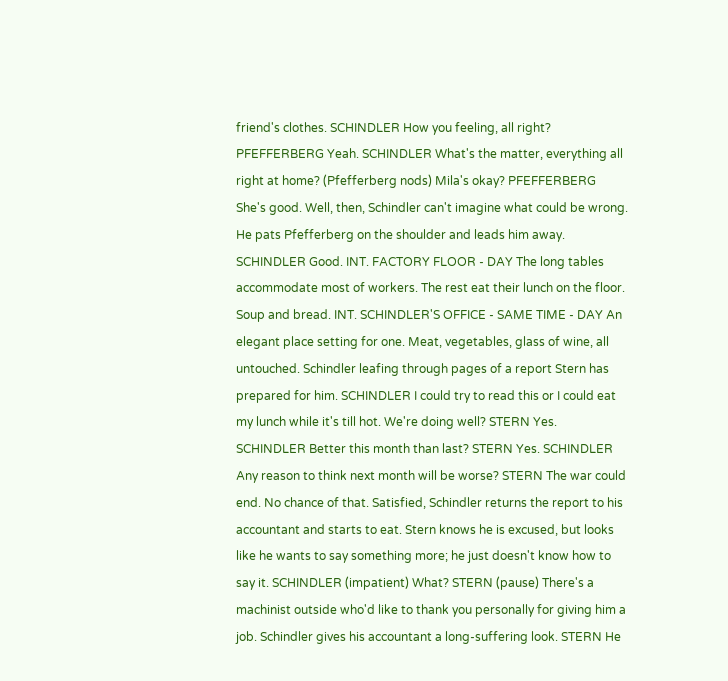friend's clothes. SCHINDLER How you feeling, all right? PFEFFERBERG Yeah. SCHINDLER What's the matter, everything all right at home? (Pfefferberg nods) Mila's okay? PFEFFERBERG She's good. Well, then, Schindler can't imagine what could be wrong. He pats Pfefferberg on the shoulder and leads him away. SCHINDLER Good. INT. FACTORY FLOOR - DAY The long tables accommodate most of workers. The rest eat their lunch on the floor. Soup and bread. INT. SCHINDLER'S OFFICE - SAME TIME - DAY An elegant place setting for one. Meat, vegetables, glass of wine, all untouched. Schindler leafing through pages of a report Stern has prepared for him. SCHINDLER I could try to read this or I could eat my lunch while it's till hot. We're doing well? STERN Yes. SCHINDLER Better this month than last? STERN Yes. SCHINDLER Any reason to think next month will be worse? STERN The war could end. No chance of that. Satisfied, Schindler returns the report to his accountant and starts to eat. Stern knows he is excused, but looks like he wants to say something more; he just doesn't know how to say it. SCHINDLER (impatient) What? STERN (pause) There's a machinist outside who'd like to thank you personally for giving him a job. Schindler gives his accountant a long-suffering look. STERN He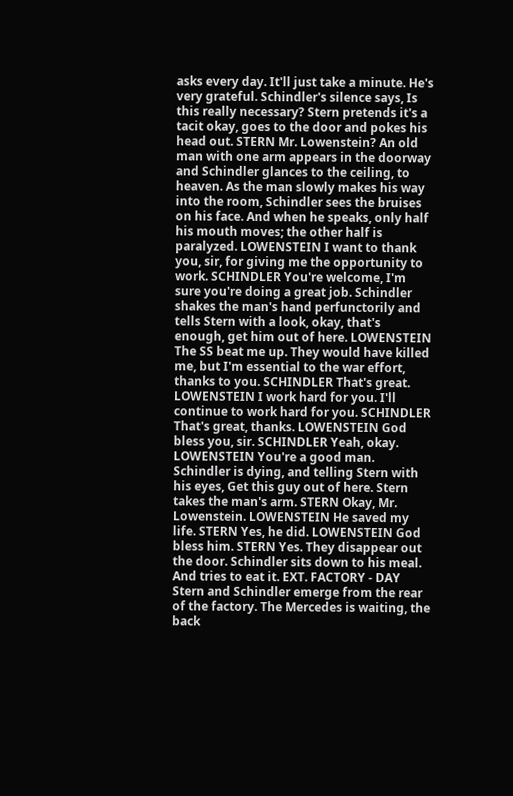asks every day. It'll just take a minute. He's very grateful. Schindler's silence says, Is this really necessary? Stern pretends it's a tacit okay, goes to the door and pokes his head out. STERN Mr. Lowenstein? An old man with one arm appears in the doorway and Schindler glances to the ceiling, to heaven. As the man slowly makes his way into the room, Schindler sees the bruises on his face. And when he speaks, only half his mouth moves; the other half is paralyzed. LOWENSTEIN I want to thank you, sir, for giving me the opportunity to work. SCHINDLER You're welcome, I'm sure you're doing a great job. Schindler shakes the man's hand perfunctorily and tells Stern with a look, okay, that's enough, get him out of here. LOWENSTEIN The SS beat me up. They would have killed me, but I'm essential to the war effort, thanks to you. SCHINDLER That's great. LOWENSTEIN I work hard for you. I'll continue to work hard for you. SCHINDLER That's great, thanks. LOWENSTEIN God bless you, sir. SCHINDLER Yeah, okay. LOWENSTEIN You're a good man. Schindler is dying, and telling Stern with his eyes, Get this guy out of here. Stern takes the man's arm. STERN Okay, Mr. Lowenstein. LOWENSTEIN He saved my life. STERN Yes, he did. LOWENSTEIN God bless him. STERN Yes. They disappear out the door. Schindler sits down to his meal. And tries to eat it. EXT. FACTORY - DAY Stern and Schindler emerge from the rear of the factory. The Mercedes is waiting, the back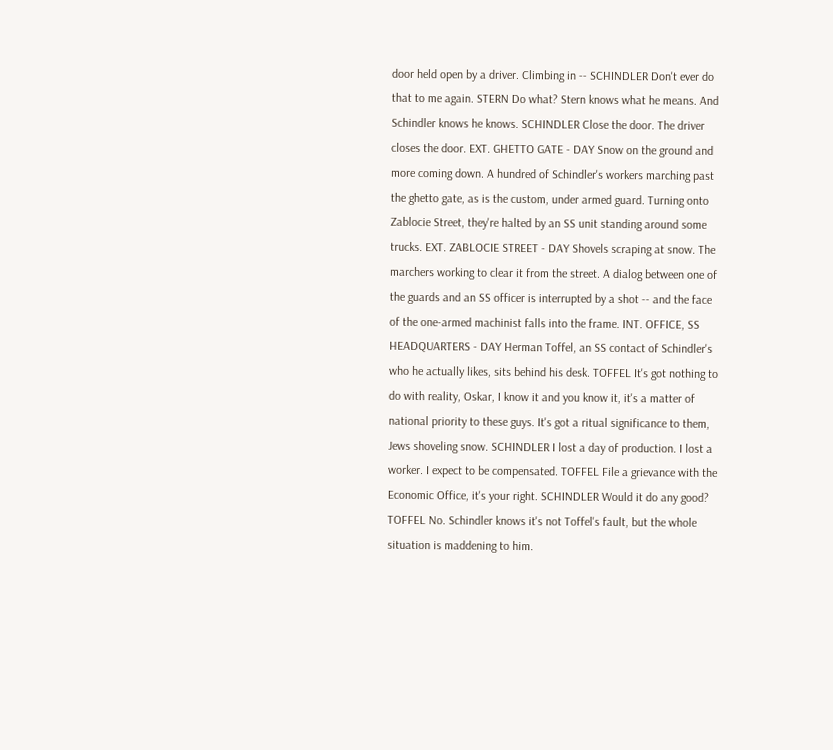door held open by a driver. Climbing in -- SCHINDLER Don't ever do that to me again. STERN Do what? Stern knows what he means. And Schindler knows he knows. SCHINDLER Close the door. The driver closes the door. EXT. GHETTO GATE - DAY Snow on the ground and more coming down. A hundred of Schindler's workers marching past the ghetto gate, as is the custom, under armed guard. Turning onto Zablocie Street, they're halted by an SS unit standing around some trucks. EXT. ZABLOCIE STREET - DAY Shovels scraping at snow. The marchers working to clear it from the street. A dialog between one of the guards and an SS officer is interrupted by a shot -- and the face of the one-armed machinist falls into the frame. INT. OFFICE, SS HEADQUARTERS - DAY Herman Toffel, an SS contact of Schindler's who he actually likes, sits behind his desk. TOFFEL It's got nothing to do with reality, Oskar, I know it and you know it, it's a matter of national priority to these guys. It's got a ritual significance to them, Jews shoveling snow. SCHINDLER I lost a day of production. I lost a worker. I expect to be compensated. TOFFEL File a grievance with the Economic Office, it's your right. SCHINDLER Would it do any good? TOFFEL No. Schindler knows it's not Toffel's fault, but the whole situation is maddening to him.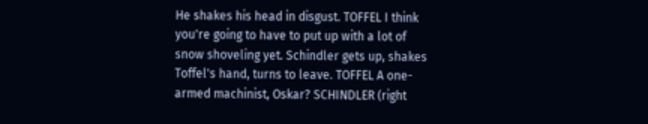He shakes his head in disgust. TOFFEL I think you're going to have to put up with a lot of snow shoveling yet. Schindler gets up, shakes Toffel's hand, turns to leave. TOFFEL A one-armed machinist, Oskar? SCHINDLER (right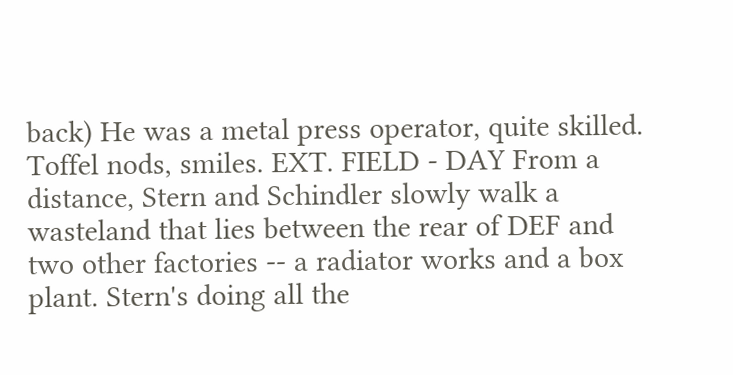back) He was a metal press operator, quite skilled. Toffel nods, smiles. EXT. FIELD - DAY From a distance, Stern and Schindler slowly walk a wasteland that lies between the rear of DEF and two other factories -- a radiator works and a box plant. Stern's doing all the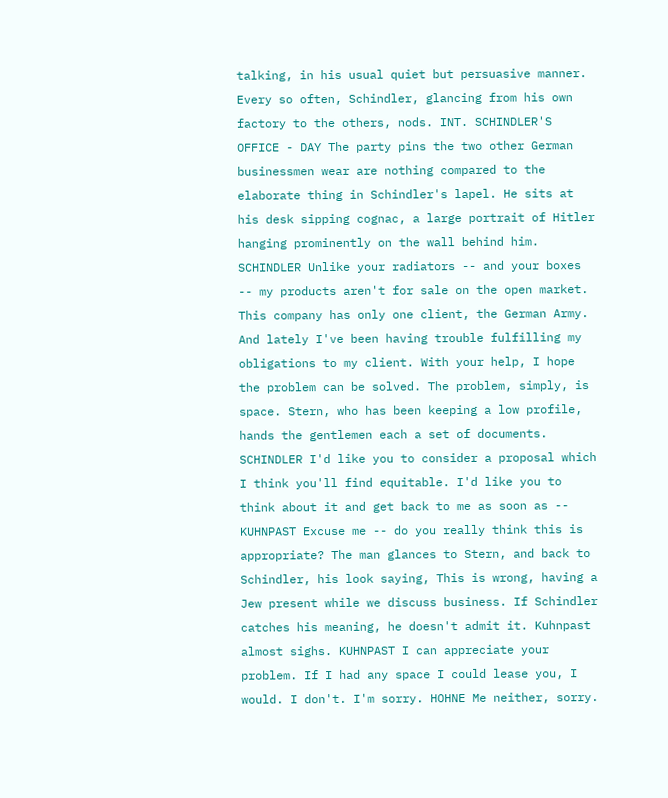talking, in his usual quiet but persuasive manner. Every so often, Schindler, glancing from his own factory to the others, nods. INT. SCHINDLER'S OFFICE - DAY The party pins the two other German businessmen wear are nothing compared to the elaborate thing in Schindler's lapel. He sits at his desk sipping cognac, a large portrait of Hitler hanging prominently on the wall behind him. SCHINDLER Unlike your radiators -- and your boxes -- my products aren't for sale on the open market. This company has only one client, the German Army. And lately I've been having trouble fulfilling my obligations to my client. With your help, I hope the problem can be solved. The problem, simply, is space. Stern, who has been keeping a low profile, hands the gentlemen each a set of documents. SCHINDLER I'd like you to consider a proposal which I think you'll find equitable. I'd like you to think about it and get back to me as soon as -- KUHNPAST Excuse me -- do you really think this is appropriate? The man glances to Stern, and back to Schindler, his look saying, This is wrong, having a Jew present while we discuss business. If Schindler catches his meaning, he doesn't admit it. Kuhnpast almost sighs. KUHNPAST I can appreciate your problem. If I had any space I could lease you, I would. I don't. I'm sorry. HOHNE Me neither, sorry.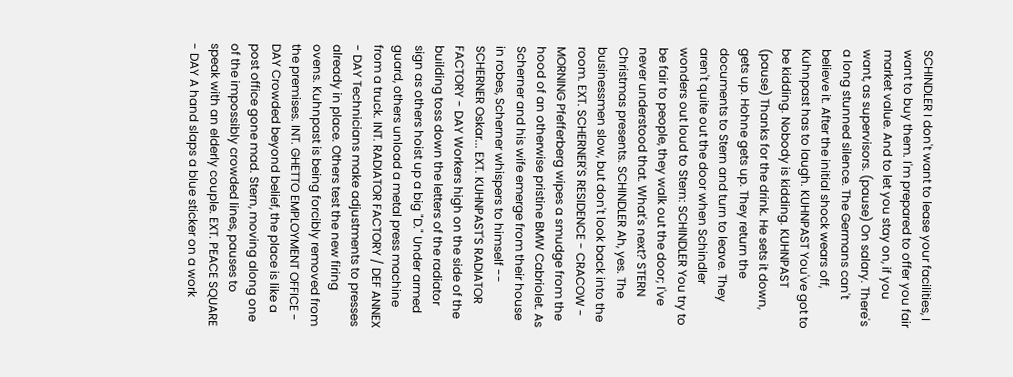SCHINDLER I don't want to lease your facilities, I want to buy them. I'm prepared to offer you fair market value. And to let you stay on, if you want, as supervisors. (pause) On salary. There's a long stunned silence. The Germans can't believe it. After the initial shock wears off, Kuhnpast has to laugh. KUHNPAST You've got to be kidding. Nobody is kidding. KUHNPAST (pause) Thanks for the drink. He sets it down, gets up. Hohne gets up. They return the documents to Stern and turn to leave. They aren't quite out the door when Schindler wonders out loud to Stern: SCHINDLER You try to be fair to people, they walk out the door; I've never understood that. What's next? STERN Christmas presents. SCHINDLER Ah, yes. The businessmen slow, but don't look back into the room. EXT. SCHERNER'S RESIDENCE - CRACOW - MORNING Pfefferberg wipes a smudge from the hood of an otherwise pristine BMW Cabriolet. As Scherner and his wife emerge from their house in robes, Scherner whispers to himself -- SCHERNER Oskar... EXT. KUHNPAST'S RADIATOR FACTORY - DAY Workers high on the side of the building toss down the letters of the radiator sign as others hoist up a big "D." Under armed guard, others unload a metal press machine from a truck. INT. RADIATOR FACTORY / DEF ANNEX - DAY Technicians make adjustments to presses already in place. Others test the new firing ovens. Kuhnpast is being forcibly removed from the premises. INT. GHETTO EMPLOYMENT OFFICE - DAY Crowded beyond belief, the place is like a post office gone mad. Stern, moving along one of the impossibly crowded lines, pauses to speak with an elderly couple. EXT. PEACE SQUARE - DAY A hand slaps a blue sticker on a work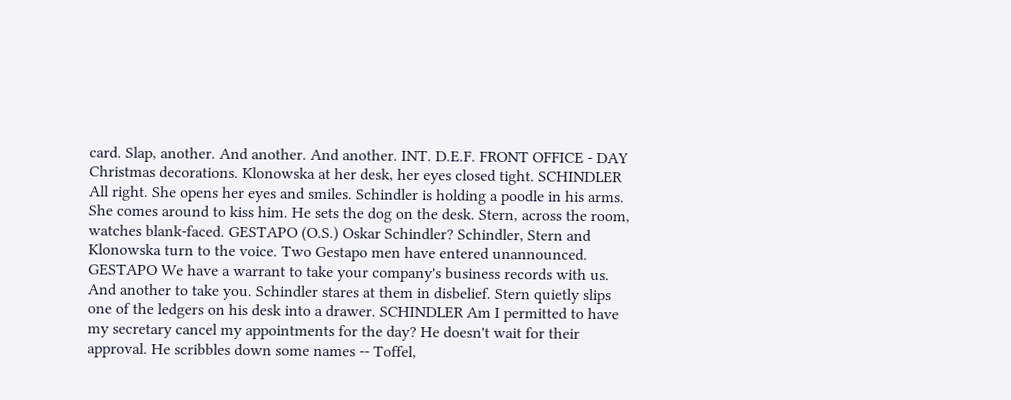card. Slap, another. And another. And another. INT. D.E.F. FRONT OFFICE - DAY Christmas decorations. Klonowska at her desk, her eyes closed tight. SCHINDLER All right. She opens her eyes and smiles. Schindler is holding a poodle in his arms. She comes around to kiss him. He sets the dog on the desk. Stern, across the room, watches blank-faced. GESTAPO (O.S.) Oskar Schindler? Schindler, Stern and Klonowska turn to the voice. Two Gestapo men have entered unannounced. GESTAPO We have a warrant to take your company's business records with us. And another to take you. Schindler stares at them in disbelief. Stern quietly slips one of the ledgers on his desk into a drawer. SCHINDLER Am I permitted to have my secretary cancel my appointments for the day? He doesn't wait for their approval. He scribbles down some names -- Toffel,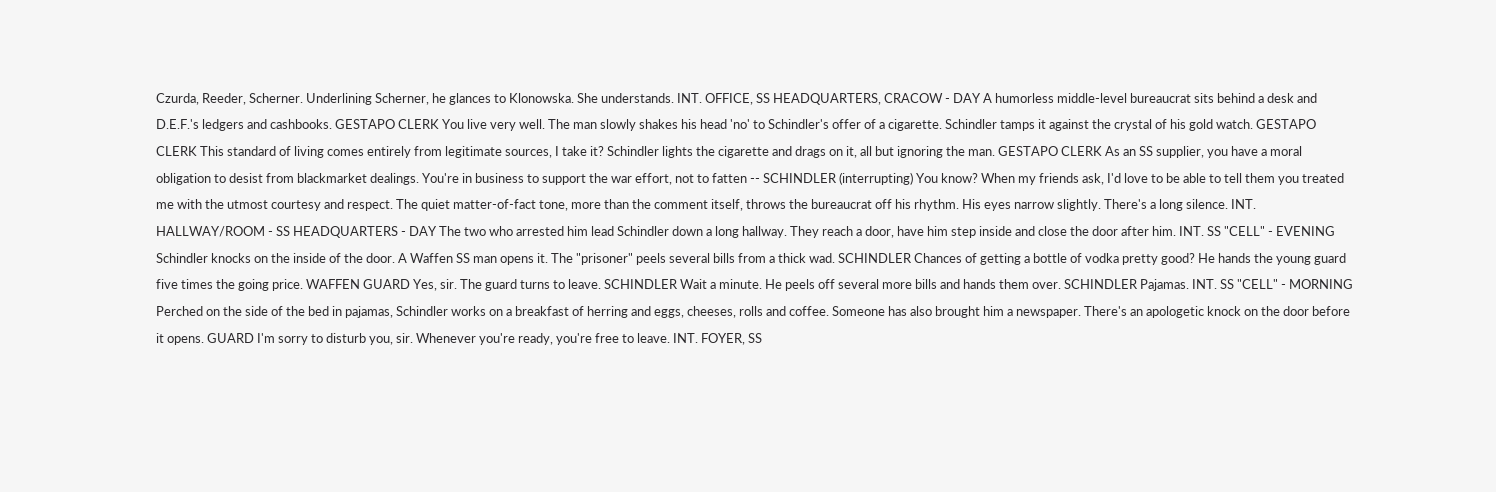Czurda, Reeder, Scherner. Underlining Scherner, he glances to Klonowska. She understands. INT. OFFICE, SS HEADQUARTERS, CRACOW - DAY A humorless middle-level bureaucrat sits behind a desk and D.E.F.'s ledgers and cashbooks. GESTAPO CLERK You live very well. The man slowly shakes his head 'no' to Schindler's offer of a cigarette. Schindler tamps it against the crystal of his gold watch. GESTAPO CLERK This standard of living comes entirely from legitimate sources, I take it? Schindler lights the cigarette and drags on it, all but ignoring the man. GESTAPO CLERK As an SS supplier, you have a moral obligation to desist from blackmarket dealings. You're in business to support the war effort, not to fatten -- SCHINDLER (interrupting) You know? When my friends ask, I'd love to be able to tell them you treated me with the utmost courtesy and respect. The quiet matter-of-fact tone, more than the comment itself, throws the bureaucrat off his rhythm. His eyes narrow slightly. There's a long silence. INT. HALLWAY/ROOM - SS HEADQUARTERS - DAY The two who arrested him lead Schindler down a long hallway. They reach a door, have him step inside and close the door after him. INT. SS "CELL" - EVENING Schindler knocks on the inside of the door. A Waffen SS man opens it. The "prisoner" peels several bills from a thick wad. SCHINDLER Chances of getting a bottle of vodka pretty good? He hands the young guard five times the going price. WAFFEN GUARD Yes, sir. The guard turns to leave. SCHINDLER Wait a minute. He peels off several more bills and hands them over. SCHINDLER Pajamas. INT. SS "CELL" - MORNING Perched on the side of the bed in pajamas, Schindler works on a breakfast of herring and eggs, cheeses, rolls and coffee. Someone has also brought him a newspaper. There's an apologetic knock on the door before it opens. GUARD I'm sorry to disturb you, sir. Whenever you're ready, you're free to leave. INT. FOYER, SS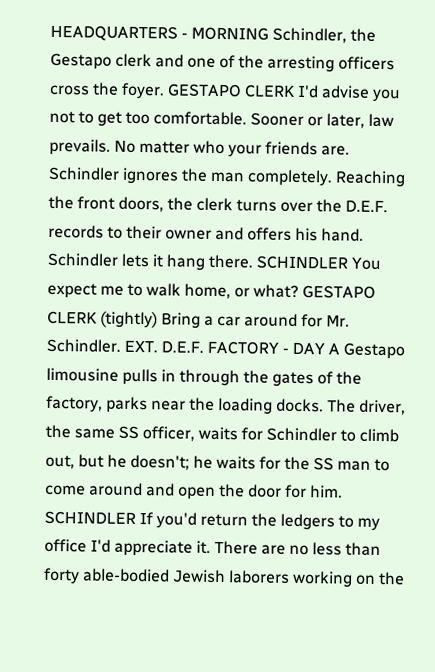HEADQUARTERS - MORNING Schindler, the Gestapo clerk and one of the arresting officers cross the foyer. GESTAPO CLERK I'd advise you not to get too comfortable. Sooner or later, law prevails. No matter who your friends are. Schindler ignores the man completely. Reaching the front doors, the clerk turns over the D.E.F. records to their owner and offers his hand. Schindler lets it hang there. SCHINDLER You expect me to walk home, or what? GESTAPO CLERK (tightly) Bring a car around for Mr. Schindler. EXT. D.E.F. FACTORY - DAY A Gestapo limousine pulls in through the gates of the factory, parks near the loading docks. The driver, the same SS officer, waits for Schindler to climb out, but he doesn't; he waits for the SS man to come around and open the door for him. SCHINDLER If you'd return the ledgers to my office I'd appreciate it. There are no less than forty able-bodied Jewish laborers working on the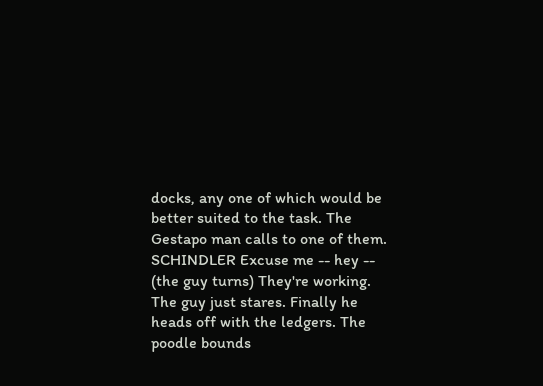docks, any one of which would be better suited to the task. The Gestapo man calls to one of them. SCHINDLER Excuse me -- hey -- (the guy turns) They're working. The guy just stares. Finally he heads off with the ledgers. The poodle bounds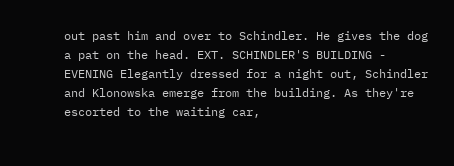out past him and over to Schindler. He gives the dog a pat on the head. EXT. SCHINDLER'S BUILDING - EVENING Elegantly dressed for a night out, Schindler and Klonowska emerge from the building. As they're escorted to the waiting car,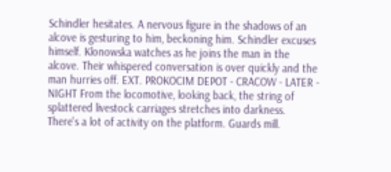Schindler hesitates. A nervous figure in the shadows of an alcove is gesturing to him, beckoning him. Schindler excuses himself. Klonowska watches as he joins the man in the alcove. Their whispered conversation is over quickly and the man hurries off. EXT. PROKOCIM DEPOT - CRACOW - LATER - NIGHT From the locomotive, looking back, the string of splattered livestock carriages stretches into darkness. There's a lot of activity on the platform. Guards mill.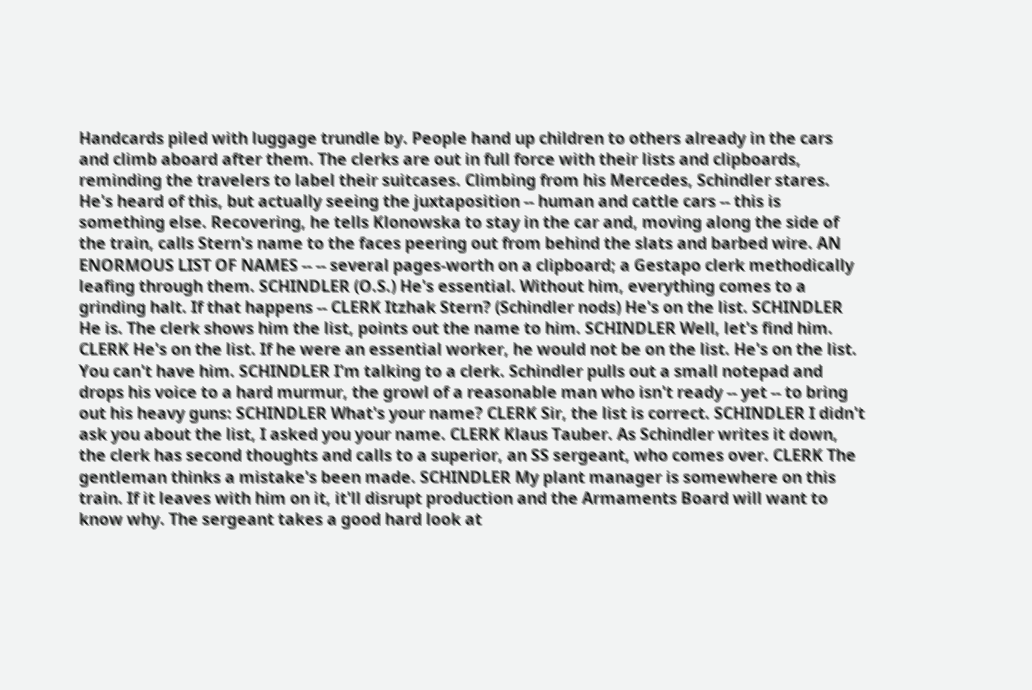Handcards piled with luggage trundle by. People hand up children to others already in the cars and climb aboard after them. The clerks are out in full force with their lists and clipboards, reminding the travelers to label their suitcases. Climbing from his Mercedes, Schindler stares. He's heard of this, but actually seeing the juxtaposition -- human and cattle cars -- this is something else. Recovering, he tells Klonowska to stay in the car and, moving along the side of the train, calls Stern's name to the faces peering out from behind the slats and barbed wire. AN ENORMOUS LIST OF NAMES -- -- several pages-worth on a clipboard; a Gestapo clerk methodically leafing through them. SCHINDLER (O.S.) He's essential. Without him, everything comes to a grinding halt. If that happens -- CLERK Itzhak Stern? (Schindler nods) He's on the list. SCHINDLER He is. The clerk shows him the list, points out the name to him. SCHINDLER Well, let's find him. CLERK He's on the list. If he were an essential worker, he would not be on the list. He's on the list. You can't have him. SCHINDLER I'm talking to a clerk. Schindler pulls out a small notepad and drops his voice to a hard murmur, the growl of a reasonable man who isn't ready -- yet -- to bring out his heavy guns: SCHINDLER What's your name? CLERK Sir, the list is correct. SCHINDLER I didn't ask you about the list, I asked you your name. CLERK Klaus Tauber. As Schindler writes it down, the clerk has second thoughts and calls to a superior, an SS sergeant, who comes over. CLERK The gentleman thinks a mistake's been made. SCHINDLER My plant manager is somewhere on this train. If it leaves with him on it, it'll disrupt production and the Armaments Board will want to know why. The sergeant takes a good hard look at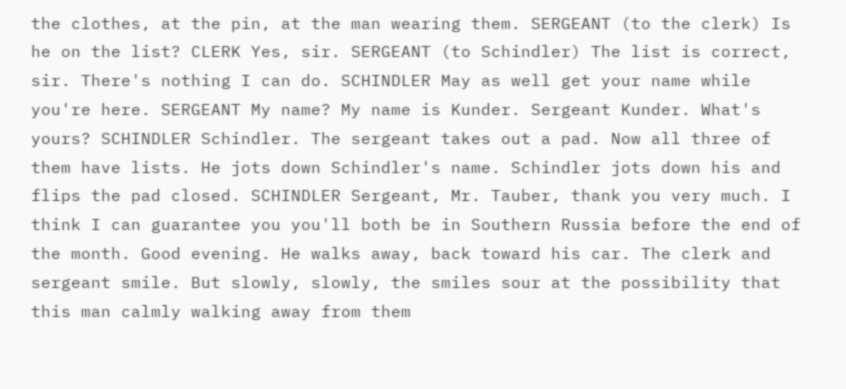the clothes, at the pin, at the man wearing them. SERGEANT (to the clerk) Is he on the list? CLERK Yes, sir. SERGEANT (to Schindler) The list is correct, sir. There's nothing I can do. SCHINDLER May as well get your name while you're here. SERGEANT My name? My name is Kunder. Sergeant Kunder. What's yours? SCHINDLER Schindler. The sergeant takes out a pad. Now all three of them have lists. He jots down Schindler's name. Schindler jots down his and flips the pad closed. SCHINDLER Sergeant, Mr. Tauber, thank you very much. I think I can guarantee you you'll both be in Southern Russia before the end of the month. Good evening. He walks away, back toward his car. The clerk and sergeant smile. But slowly, slowly, the smiles sour at the possibility that this man calmly walking away from them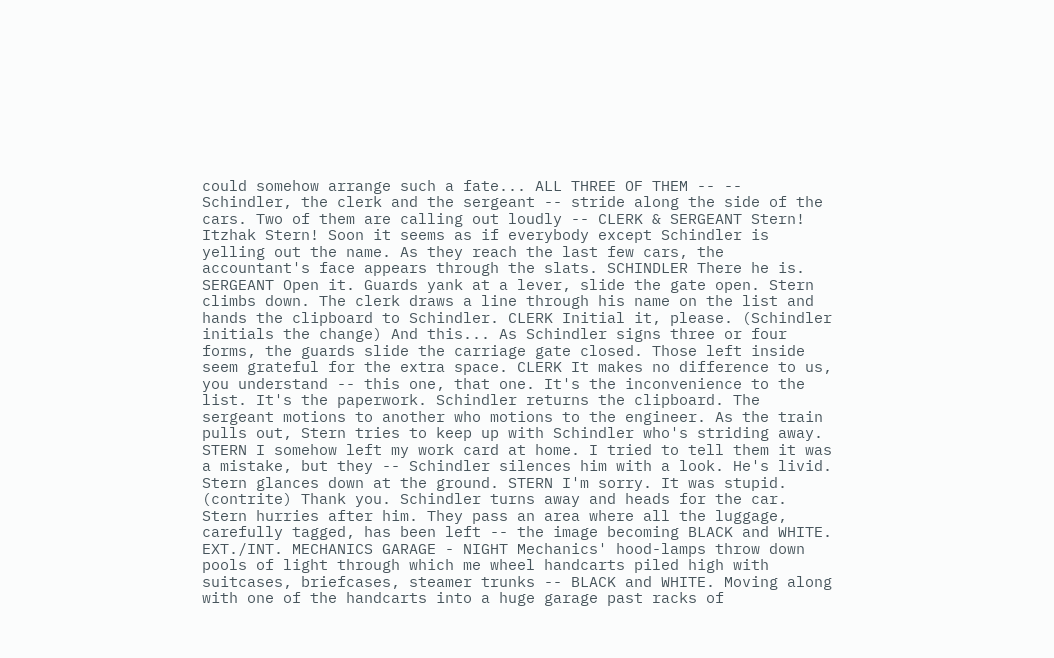could somehow arrange such a fate... ALL THREE OF THEM -- -- Schindler, the clerk and the sergeant -- stride along the side of the cars. Two of them are calling out loudly -- CLERK & SERGEANT Stern! Itzhak Stern! Soon it seems as if everybody except Schindler is yelling out the name. As they reach the last few cars, the accountant's face appears through the slats. SCHINDLER There he is. SERGEANT Open it. Guards yank at a lever, slide the gate open. Stern climbs down. The clerk draws a line through his name on the list and hands the clipboard to Schindler. CLERK Initial it, please. (Schindler initials the change) And this... As Schindler signs three or four forms, the guards slide the carriage gate closed. Those left inside seem grateful for the extra space. CLERK It makes no difference to us, you understand -- this one, that one. It's the inconvenience to the list. It's the paperwork. Schindler returns the clipboard. The sergeant motions to another who motions to the engineer. As the train pulls out, Stern tries to keep up with Schindler who's striding away. STERN I somehow left my work card at home. I tried to tell them it was a mistake, but they -- Schindler silences him with a look. He's livid. Stern glances down at the ground. STERN I'm sorry. It was stupid. (contrite) Thank you. Schindler turns away and heads for the car. Stern hurries after him. They pass an area where all the luggage, carefully tagged, has been left -- the image becoming BLACK and WHITE. EXT./INT. MECHANICS GARAGE - NIGHT Mechanics' hood-lamps throw down pools of light through which me wheel handcarts piled high with suitcases, briefcases, steamer trunks -- BLACK and WHITE. Moving along with one of the handcarts into a huge garage past racks of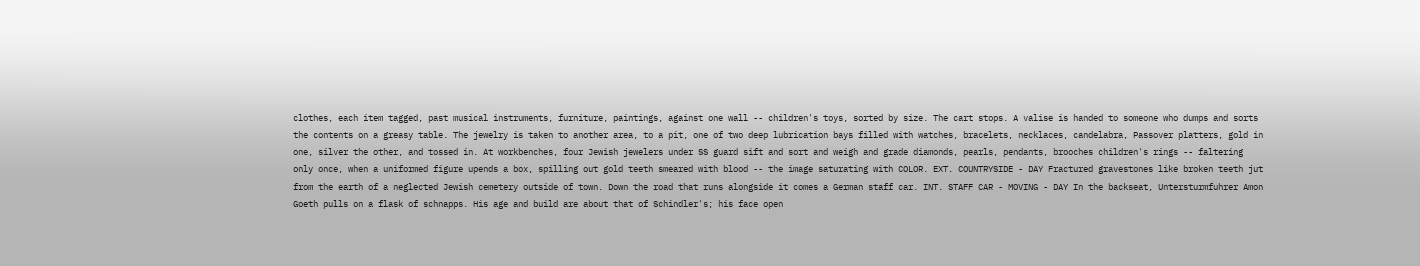clothes, each item tagged, past musical instruments, furniture, paintings, against one wall -- children's toys, sorted by size. The cart stops. A valise is handed to someone who dumps and sorts the contents on a greasy table. The jewelry is taken to another area, to a pit, one of two deep lubrication bays filled with watches, bracelets, necklaces, candelabra, Passover platters, gold in one, silver the other, and tossed in. At workbenches, four Jewish jewelers under SS guard sift and sort and weigh and grade diamonds, pearls, pendants, brooches children's rings -- faltering only once, when a uniformed figure upends a box, spilling out gold teeth smeared with blood -- the image saturating with COLOR. EXT. COUNTRYSIDE - DAY Fractured gravestones like broken teeth jut from the earth of a neglected Jewish cemetery outside of town. Down the road that runs alongside it comes a German staff car. INT. STAFF CAR - MOVING - DAY In the backseat, Untersturmfuhrer Amon Goeth pulls on a flask of schnapps. His age and build are about that of Schindler's; his face open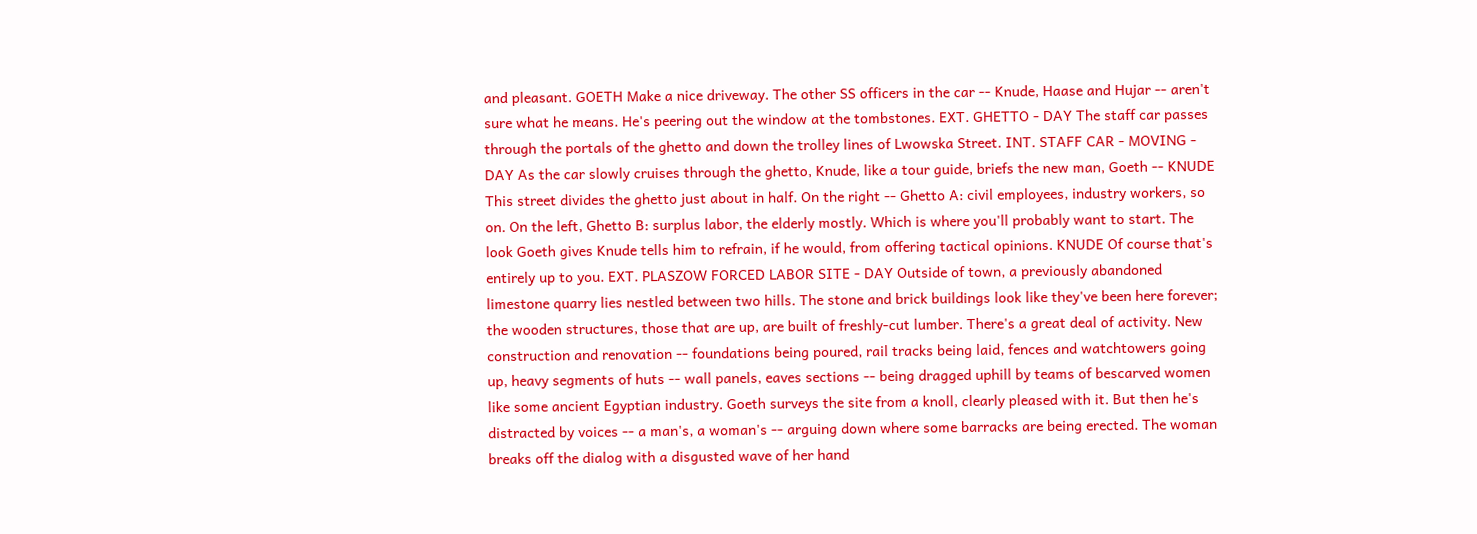and pleasant. GOETH Make a nice driveway. The other SS officers in the car -- Knude, Haase and Hujar -- aren't sure what he means. He's peering out the window at the tombstones. EXT. GHETTO - DAY The staff car passes through the portals of the ghetto and down the trolley lines of Lwowska Street. INT. STAFF CAR - MOVING - DAY As the car slowly cruises through the ghetto, Knude, like a tour guide, briefs the new man, Goeth -- KNUDE This street divides the ghetto just about in half. On the right -- Ghetto A: civil employees, industry workers, so on. On the left, Ghetto B: surplus labor, the elderly mostly. Which is where you'll probably want to start. The look Goeth gives Knude tells him to refrain, if he would, from offering tactical opinions. KNUDE Of course that's entirely up to you. EXT. PLASZOW FORCED LABOR SITE - DAY Outside of town, a previously abandoned limestone quarry lies nestled between two hills. The stone and brick buildings look like they've been here forever; the wooden structures, those that are up, are built of freshly-cut lumber. There's a great deal of activity. New construction and renovation -- foundations being poured, rail tracks being laid, fences and watchtowers going up, heavy segments of huts -- wall panels, eaves sections -- being dragged uphill by teams of bescarved women like some ancient Egyptian industry. Goeth surveys the site from a knoll, clearly pleased with it. But then he's distracted by voices -- a man's, a woman's -- arguing down where some barracks are being erected. The woman breaks off the dialog with a disgusted wave of her hand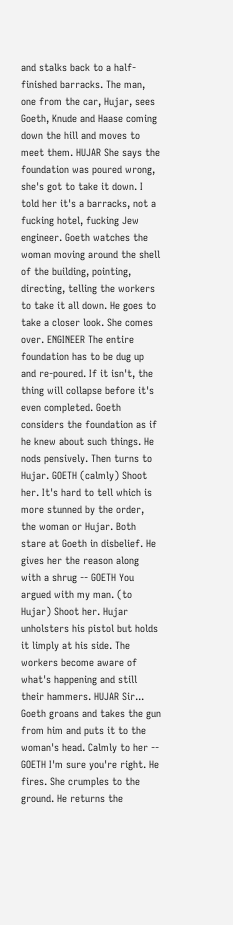and stalks back to a half-finished barracks. The man, one from the car, Hujar, sees Goeth, Knude and Haase coming down the hill and moves to meet them. HUJAR She says the foundation was poured wrong, she's got to take it down. I told her it's a barracks, not a fucking hotel, fucking Jew engineer. Goeth watches the woman moving around the shell of the building, pointing, directing, telling the workers to take it all down. He goes to take a closer look. She comes over. ENGINEER The entire foundation has to be dug up and re-poured. If it isn't, the thing will collapse before it's even completed. Goeth considers the foundation as if he knew about such things. He nods pensively. Then turns to Hujar. GOETH (calmly) Shoot her. It's hard to tell which is more stunned by the order, the woman or Hujar. Both stare at Goeth in disbelief. He gives her the reason along with a shrug -- GOETH You argued with my man. (to Hujar) Shoot her. Hujar unholsters his pistol but holds it limply at his side. The workers become aware of what's happening and still their hammers. HUJAR Sir... Goeth groans and takes the gun from him and puts it to the woman's head. Calmly to her -- GOETH I'm sure you're right. He fires. She crumples to the ground. He returns the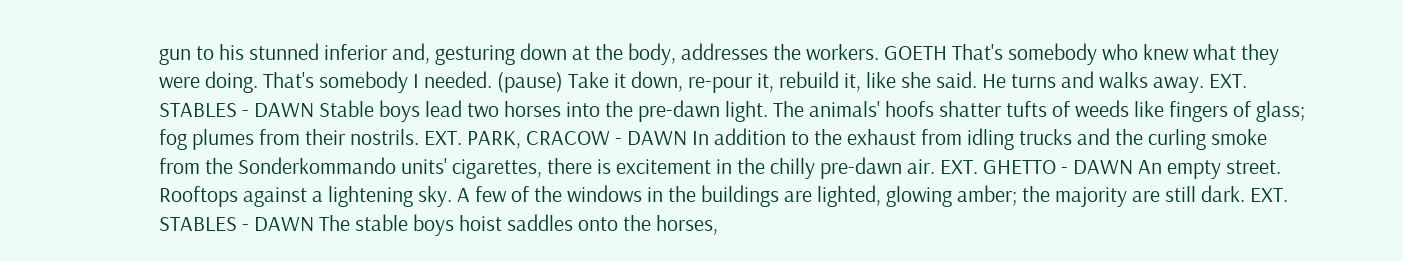gun to his stunned inferior and, gesturing down at the body, addresses the workers. GOETH That's somebody who knew what they were doing. That's somebody I needed. (pause) Take it down, re-pour it, rebuild it, like she said. He turns and walks away. EXT. STABLES - DAWN Stable boys lead two horses into the pre-dawn light. The animals' hoofs shatter tufts of weeds like fingers of glass; fog plumes from their nostrils. EXT. PARK, CRACOW - DAWN In addition to the exhaust from idling trucks and the curling smoke from the Sonderkommando units' cigarettes, there is excitement in the chilly pre-dawn air. EXT. GHETTO - DAWN An empty street. Rooftops against a lightening sky. A few of the windows in the buildings are lighted, glowing amber; the majority are still dark. EXT. STABLES - DAWN The stable boys hoist saddles onto the horses,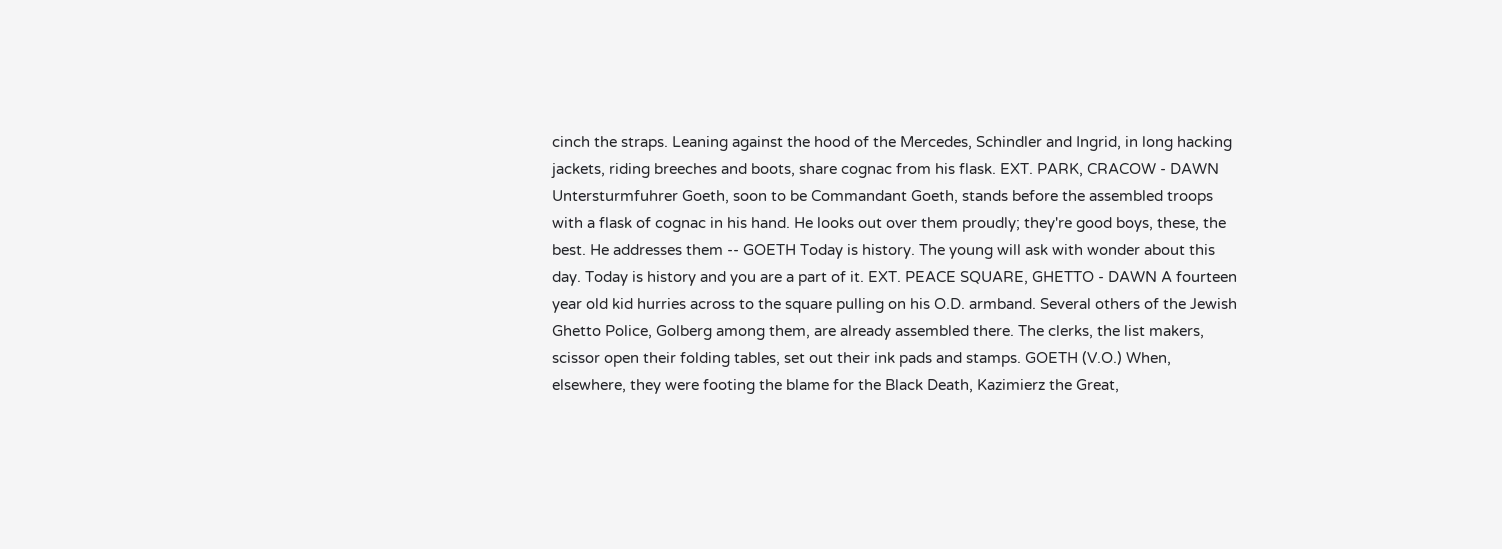cinch the straps. Leaning against the hood of the Mercedes, Schindler and Ingrid, in long hacking jackets, riding breeches and boots, share cognac from his flask. EXT. PARK, CRACOW - DAWN Untersturmfuhrer Goeth, soon to be Commandant Goeth, stands before the assembled troops with a flask of cognac in his hand. He looks out over them proudly; they're good boys, these, the best. He addresses them -- GOETH Today is history. The young will ask with wonder about this day. Today is history and you are a part of it. EXT. PEACE SQUARE, GHETTO - DAWN A fourteen year old kid hurries across to the square pulling on his O.D. armband. Several others of the Jewish Ghetto Police, Golberg among them, are already assembled there. The clerks, the list makers, scissor open their folding tables, set out their ink pads and stamps. GOETH (V.O.) When, elsewhere, they were footing the blame for the Black Death, Kazimierz the Great,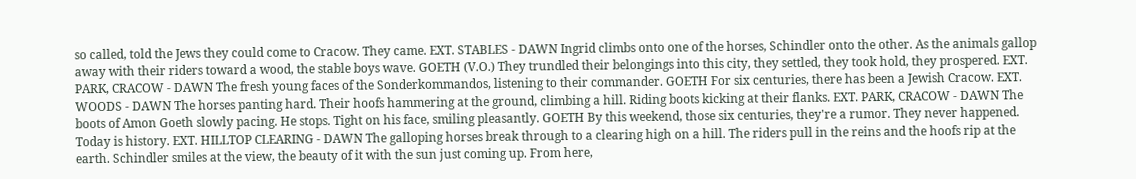so called, told the Jews they could come to Cracow. They came. EXT. STABLES - DAWN Ingrid climbs onto one of the horses, Schindler onto the other. As the animals gallop away with their riders toward a wood, the stable boys wave. GOETH (V.O.) They trundled their belongings into this city, they settled, they took hold, they prospered. EXT. PARK, CRACOW - DAWN The fresh young faces of the Sonderkommandos, listening to their commander. GOETH For six centuries, there has been a Jewish Cracow. EXT. WOODS - DAWN The horses panting hard. Their hoofs hammering at the ground, climbing a hill. Riding boots kicking at their flanks. EXT. PARK, CRACOW - DAWN The boots of Amon Goeth slowly pacing. He stops. Tight on his face, smiling pleasantly. GOETH By this weekend, those six centuries, they're a rumor. They never happened. Today is history. EXT. HILLTOP CLEARING - DAWN The galloping horses break through to a clearing high on a hill. The riders pull in the reins and the hoofs rip at the earth. Schindler smiles at the view, the beauty of it with the sun just coming up. From here,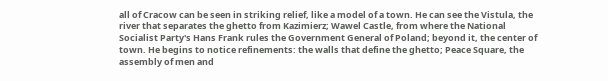all of Cracow can be seen in striking relief, like a model of a town. He can see the Vistula, the river that separates the ghetto from Kazimierz; Wawel Castle, from where the National Socialist Party's Hans Frank rules the Government General of Poland; beyond it, the center of town. He begins to notice refinements: the walls that define the ghetto; Peace Square, the assembly of men and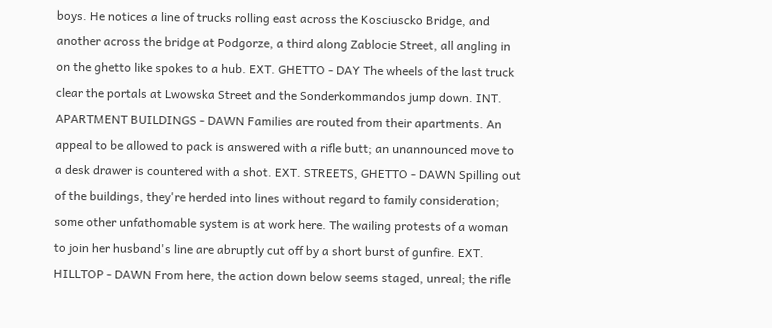boys. He notices a line of trucks rolling east across the Kosciuscko Bridge, and another across the bridge at Podgorze, a third along Zablocie Street, all angling in on the ghetto like spokes to a hub. EXT. GHETTO - DAY The wheels of the last truck clear the portals at Lwowska Street and the Sonderkommandos jump down. INT. APARTMENT BUILDINGS - DAWN Families are routed from their apartments. An appeal to be allowed to pack is answered with a rifle butt; an unannounced move to a desk drawer is countered with a shot. EXT. STREETS, GHETTO - DAWN Spilling out of the buildings, they're herded into lines without regard to family consideration; some other unfathomable system is at work here. The wailing protests of a woman to join her husband's line are abruptly cut off by a short burst of gunfire. EXT. HILLTOP - DAWN From here, the action down below seems staged, unreal; the rifle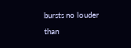bursts no louder than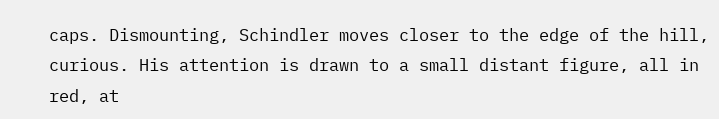caps. Dismounting, Schindler moves closer to the edge of the hill, curious. His attention is drawn to a small distant figure, all in red, at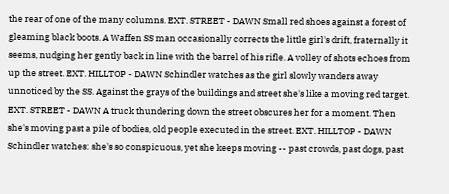the rear of one of the many columns. EXT. STREET - DAWN Small red shoes against a forest of gleaming black boots. A Waffen SS man occasionally corrects the little girl's drift, fraternally it seems, nudging her gently back in line with the barrel of his rifle. A volley of shots echoes from up the street. EXT. HILLTOP - DAWN Schindler watches as the girl slowly wanders away unnoticed by the SS. Against the grays of the buildings and street she's like a moving red target. EXT. STREET - DAWN A truck thundering down the street obscures her for a moment. Then she's moving past a pile of bodies, old people executed in the street. EXT. HILLTOP - DAWN Schindler watches: she's so conspicuous, yet she keeps moving -- past crowds, past dogs, past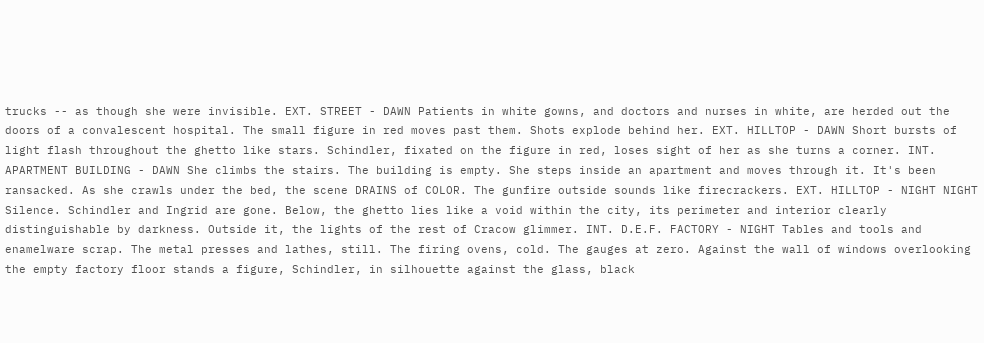trucks -- as though she were invisible. EXT. STREET - DAWN Patients in white gowns, and doctors and nurses in white, are herded out the doors of a convalescent hospital. The small figure in red moves past them. Shots explode behind her. EXT. HILLTOP - DAWN Short bursts of light flash throughout the ghetto like stars. Schindler, fixated on the figure in red, loses sight of her as she turns a corner. INT. APARTMENT BUILDING - DAWN She climbs the stairs. The building is empty. She steps inside an apartment and moves through it. It's been ransacked. As she crawls under the bed, the scene DRAINS of COLOR. The gunfire outside sounds like firecrackers. EXT. HILLTOP - NIGHT NIGHT Silence. Schindler and Ingrid are gone. Below, the ghetto lies like a void within the city, its perimeter and interior clearly distinguishable by darkness. Outside it, the lights of the rest of Cracow glimmer. INT. D.E.F. FACTORY - NIGHT Tables and tools and enamelware scrap. The metal presses and lathes, still. The firing ovens, cold. The gauges at zero. Against the wall of windows overlooking the empty factory floor stands a figure, Schindler, in silhouette against the glass, black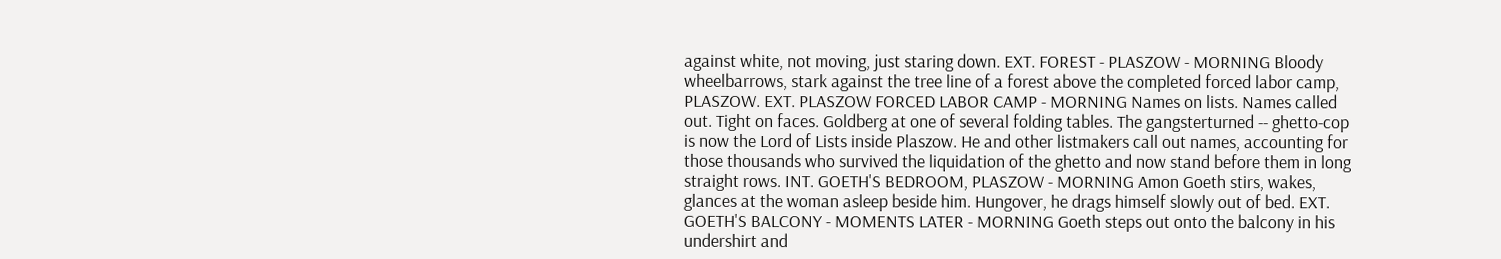against white, not moving, just staring down. EXT. FOREST - PLASZOW - MORNING Bloody wheelbarrows, stark against the tree line of a forest above the completed forced labor camp, PLASZOW. EXT. PLASZOW FORCED LABOR CAMP - MORNING Names on lists. Names called out. Tight on faces. Goldberg at one of several folding tables. The gangsterturned -- ghetto-cop is now the Lord of Lists inside Plaszow. He and other listmakers call out names, accounting for those thousands who survived the liquidation of the ghetto and now stand before them in long straight rows. INT. GOETH'S BEDROOM, PLASZOW - MORNING Amon Goeth stirs, wakes, glances at the woman asleep beside him. Hungover, he drags himself slowly out of bed. EXT. GOETH'S BALCONY - MOMENTS LATER - MORNING Goeth steps out onto the balcony in his undershirt and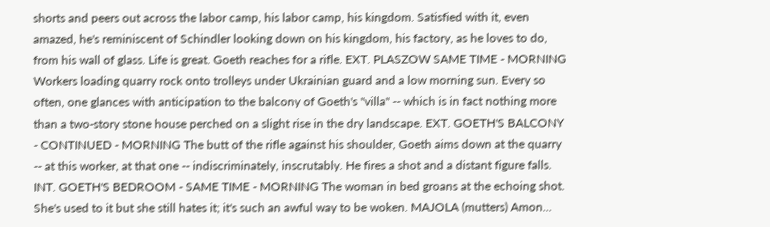shorts and peers out across the labor camp, his labor camp, his kingdom. Satisfied with it, even amazed, he's reminiscent of Schindler looking down on his kingdom, his factory, as he loves to do, from his wall of glass. Life is great. Goeth reaches for a rifle. EXT. PLASZOW SAME TIME - MORNING Workers loading quarry rock onto trolleys under Ukrainian guard and a low morning sun. Every so often, one glances with anticipation to the balcony of Goeth's "villa" -- which is in fact nothing more than a two-story stone house perched on a slight rise in the dry landscape. EXT. GOETH'S BALCONY - CONTINUED - MORNING The butt of the rifle against his shoulder, Goeth aims down at the quarry -- at this worker, at that one -- indiscriminately, inscrutably. He fires a shot and a distant figure falls. INT. GOETH'S BEDROOM - SAME TIME - MORNING The woman in bed groans at the echoing shot. She's used to it but she still hates it; it's such an awful way to be woken. MAJOLA (mutters) Amon...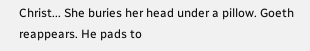Christ... She buries her head under a pillow. Goeth reappears. He pads to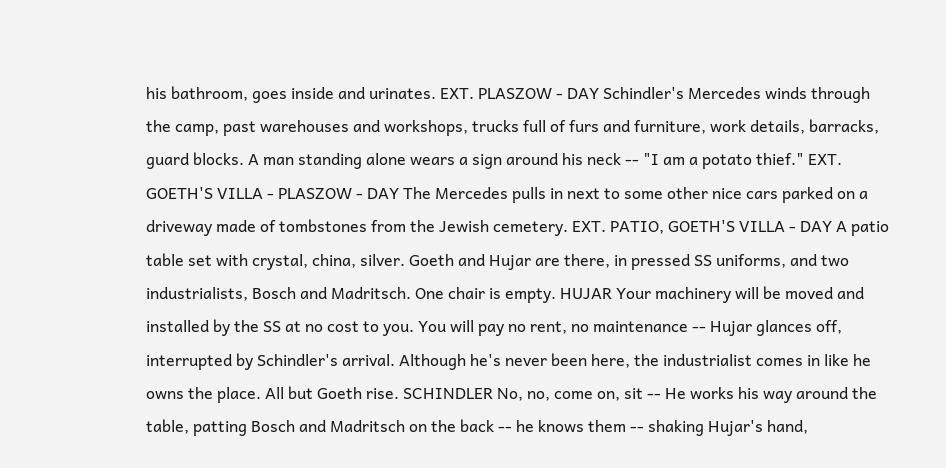his bathroom, goes inside and urinates. EXT. PLASZOW - DAY Schindler's Mercedes winds through the camp, past warehouses and workshops, trucks full of furs and furniture, work details, barracks, guard blocks. A man standing alone wears a sign around his neck -- "I am a potato thief." EXT. GOETH'S VILLA - PLASZOW - DAY The Mercedes pulls in next to some other nice cars parked on a driveway made of tombstones from the Jewish cemetery. EXT. PATIO, GOETH'S VILLA - DAY A patio table set with crystal, china, silver. Goeth and Hujar are there, in pressed SS uniforms, and two industrialists, Bosch and Madritsch. One chair is empty. HUJAR Your machinery will be moved and installed by the SS at no cost to you. You will pay no rent, no maintenance -- Hujar glances off, interrupted by Schindler's arrival. Although he's never been here, the industrialist comes in like he owns the place. All but Goeth rise. SCHINDLER No, no, come on, sit -- He works his way around the table, patting Bosch and Madritsch on the back -- he knows them -- shaking Hujar's hand,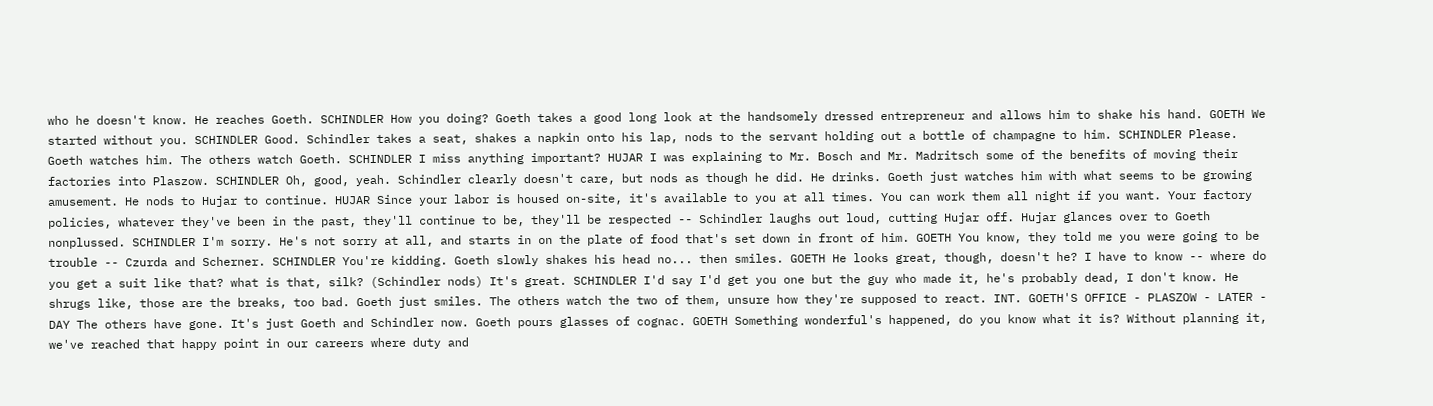who he doesn't know. He reaches Goeth. SCHINDLER How you doing? Goeth takes a good long look at the handsomely dressed entrepreneur and allows him to shake his hand. GOETH We started without you. SCHINDLER Good. Schindler takes a seat, shakes a napkin onto his lap, nods to the servant holding out a bottle of champagne to him. SCHINDLER Please. Goeth watches him. The others watch Goeth. SCHINDLER I miss anything important? HUJAR I was explaining to Mr. Bosch and Mr. Madritsch some of the benefits of moving their factories into Plaszow. SCHINDLER Oh, good, yeah. Schindler clearly doesn't care, but nods as though he did. He drinks. Goeth just watches him with what seems to be growing amusement. He nods to Hujar to continue. HUJAR Since your labor is housed on-site, it's available to you at all times. You can work them all night if you want. Your factory policies, whatever they've been in the past, they'll continue to be, they'll be respected -- Schindler laughs out loud, cutting Hujar off. Hujar glances over to Goeth nonplussed. SCHINDLER I'm sorry. He's not sorry at all, and starts in on the plate of food that's set down in front of him. GOETH You know, they told me you were going to be trouble -- Czurda and Scherner. SCHINDLER You're kidding. Goeth slowly shakes his head no... then smiles. GOETH He looks great, though, doesn't he? I have to know -- where do you get a suit like that? what is that, silk? (Schindler nods) It's great. SCHINDLER I'd say I'd get you one but the guy who made it, he's probably dead, I don't know. He shrugs like, those are the breaks, too bad. Goeth just smiles. The others watch the two of them, unsure how they're supposed to react. INT. GOETH'S OFFICE - PLASZOW - LATER - DAY The others have gone. It's just Goeth and Schindler now. Goeth pours glasses of cognac. GOETH Something wonderful's happened, do you know what it is? Without planning it, we've reached that happy point in our careers where duty and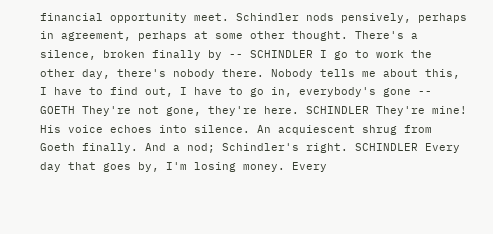financial opportunity meet. Schindler nods pensively, perhaps in agreement, perhaps at some other thought. There's a silence, broken finally by -- SCHINDLER I go to work the other day, there's nobody there. Nobody tells me about this, I have to find out, I have to go in, everybody's gone -- GOETH They're not gone, they're here. SCHINDLER They're mine! His voice echoes into silence. An acquiescent shrug from Goeth finally. And a nod; Schindler's right. SCHINDLER Every day that goes by, I'm losing money. Every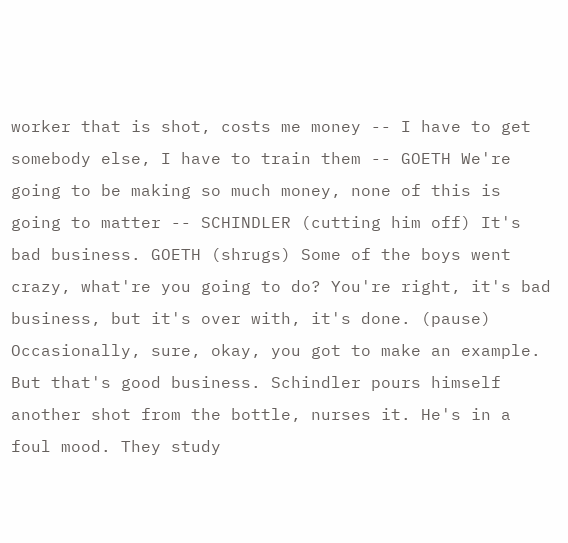worker that is shot, costs me money -- I have to get somebody else, I have to train them -- GOETH We're going to be making so much money, none of this is going to matter -- SCHINDLER (cutting him off) It's bad business. GOETH (shrugs) Some of the boys went crazy, what're you going to do? You're right, it's bad business, but it's over with, it's done. (pause) Occasionally, sure, okay, you got to make an example. But that's good business. Schindler pours himself another shot from the bottle, nurses it. He's in a foul mood. They study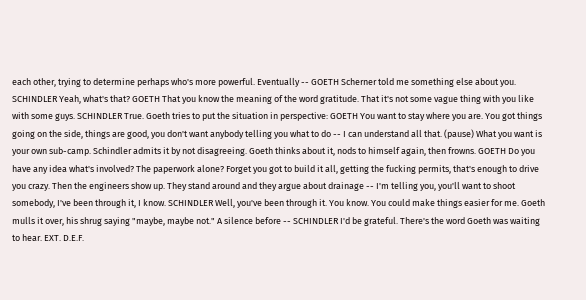each other, trying to determine perhaps who's more powerful. Eventually -- GOETH Scherner told me something else about you. SCHINDLER Yeah, what's that? GOETH That you know the meaning of the word gratitude. That it's not some vague thing with you like with some guys. SCHINDLER True. Goeth tries to put the situation in perspective: GOETH You want to stay where you are. You got things going on the side, things are good, you don't want anybody telling you what to do -- I can understand all that. (pause) What you want is your own sub-camp. Schindler admits it by not disagreeing. Goeth thinks about it, nods to himself again, then frowns. GOETH Do you have any idea what's involved? The paperwork alone? Forget you got to build it all, getting the fucking permits, that's enough to drive you crazy. Then the engineers show up. They stand around and they argue about drainage -- I'm telling you, you'll want to shoot somebody, I've been through it, I know. SCHINDLER Well, you've been through it. You know. You could make things easier for me. Goeth mulls it over, his shrug saying "maybe, maybe not." A silence before -- SCHINDLER I'd be grateful. There's the word Goeth was waiting to hear. EXT. D.E.F.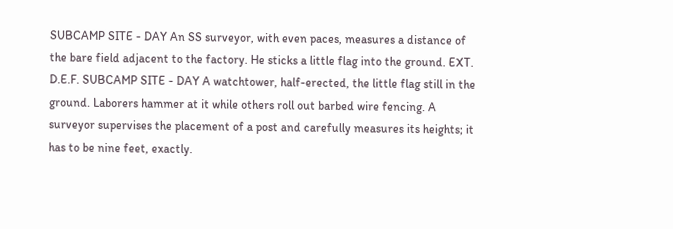SUBCAMP SITE - DAY An SS surveyor, with even paces, measures a distance of the bare field adjacent to the factory. He sticks a little flag into the ground. EXT. D.E.F. SUBCAMP SITE - DAY A watchtower, half-erected, the little flag still in the ground. Laborers hammer at it while others roll out barbed wire fencing. A surveyor supervises the placement of a post and carefully measures its heights; it has to be nine feet, exactly.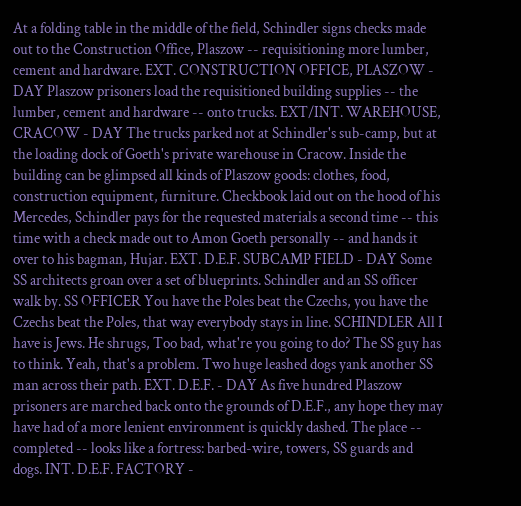At a folding table in the middle of the field, Schindler signs checks made out to the Construction Office, Plaszow -- requisitioning more lumber, cement and hardware. EXT. CONSTRUCTION OFFICE, PLASZOW - DAY Plaszow prisoners load the requisitioned building supplies -- the lumber, cement and hardware -- onto trucks. EXT/INT. WAREHOUSE, CRACOW - DAY The trucks parked not at Schindler's sub-camp, but at the loading dock of Goeth's private warehouse in Cracow. Inside the building can be glimpsed all kinds of Plaszow goods: clothes, food, construction equipment, furniture. Checkbook laid out on the hood of his Mercedes, Schindler pays for the requested materials a second time -- this time with a check made out to Amon Goeth personally -- and hands it over to his bagman, Hujar. EXT. D.E.F. SUBCAMP FIELD - DAY Some SS architects groan over a set of blueprints. Schindler and an SS officer walk by. SS OFFICER You have the Poles beat the Czechs, you have the Czechs beat the Poles, that way everybody stays in line. SCHINDLER All I have is Jews. He shrugs, Too bad, what're you going to do? The SS guy has to think. Yeah, that's a problem. Two huge leashed dogs yank another SS man across their path. EXT. D.E.F. - DAY As five hundred Plaszow prisoners are marched back onto the grounds of D.E.F., any hope they may have had of a more lenient environment is quickly dashed. The place -- completed -- looks like a fortress: barbed-wire, towers, SS guards and dogs. INT. D.E.F. FACTORY -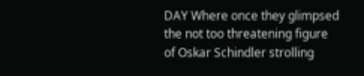DAY Where once they glimpsed the not too threatening figure of Oskar Schindler strolling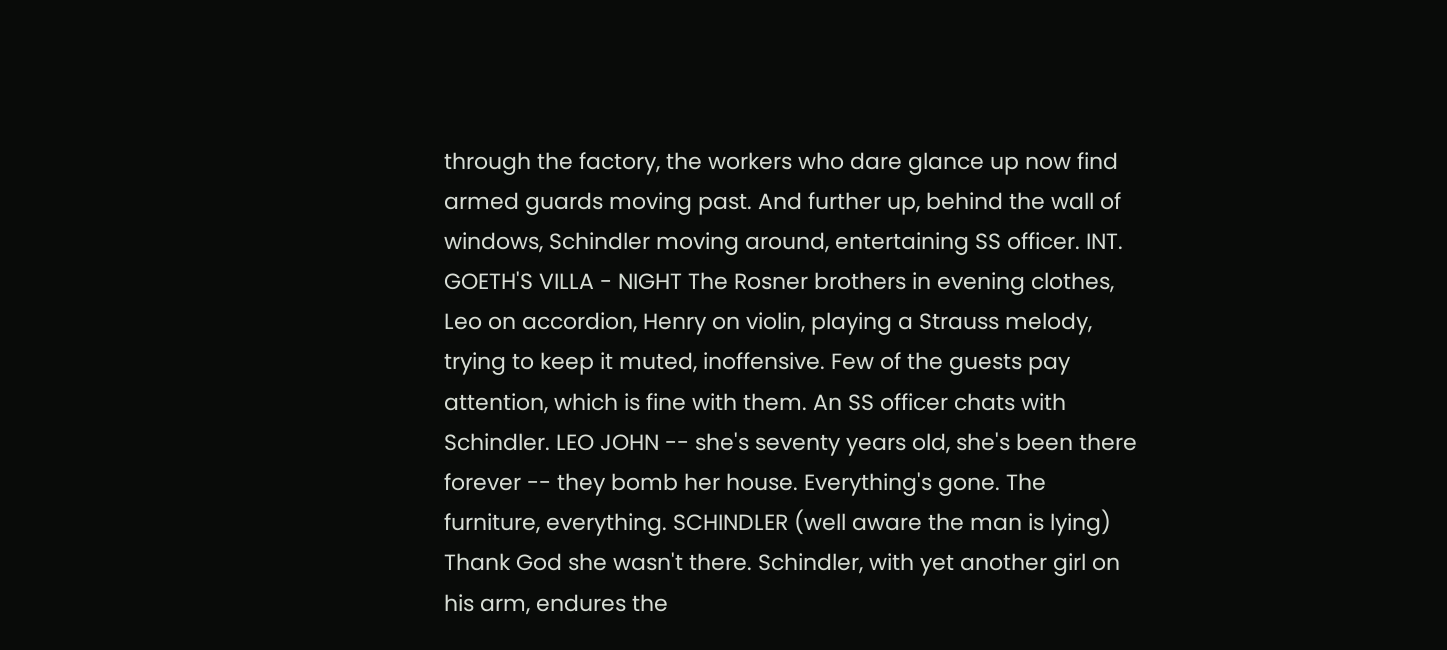through the factory, the workers who dare glance up now find armed guards moving past. And further up, behind the wall of windows, Schindler moving around, entertaining SS officer. INT. GOETH'S VILLA - NIGHT The Rosner brothers in evening clothes, Leo on accordion, Henry on violin, playing a Strauss melody, trying to keep it muted, inoffensive. Few of the guests pay attention, which is fine with them. An SS officer chats with Schindler. LEO JOHN -- she's seventy years old, she's been there forever -- they bomb her house. Everything's gone. The furniture, everything. SCHINDLER (well aware the man is lying) Thank God she wasn't there. Schindler, with yet another girl on his arm, endures the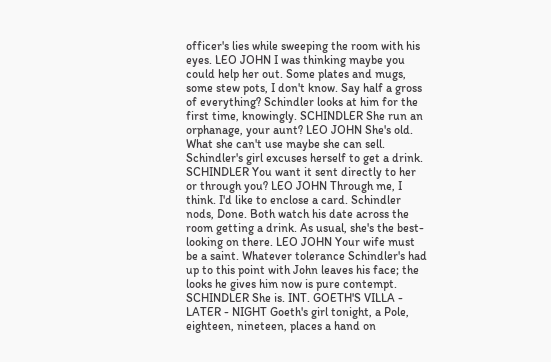officer's lies while sweeping the room with his eyes. LEO JOHN I was thinking maybe you could help her out. Some plates and mugs, some stew pots, I don't know. Say half a gross of everything? Schindler looks at him for the first time, knowingly. SCHINDLER She run an orphanage, your aunt? LEO JOHN She's old. What she can't use maybe she can sell. Schindler's girl excuses herself to get a drink. SCHINDLER You want it sent directly to her or through you? LEO JOHN Through me, I think. I'd like to enclose a card. Schindler nods, Done. Both watch his date across the room getting a drink. As usual, she's the best-looking on there. LEO JOHN Your wife must be a saint. Whatever tolerance Schindler's had up to this point with John leaves his face; the looks he gives him now is pure contempt. SCHINDLER She is. INT. GOETH'S VILLA - LATER - NIGHT Goeth's girl tonight, a Pole, eighteen, nineteen, places a hand on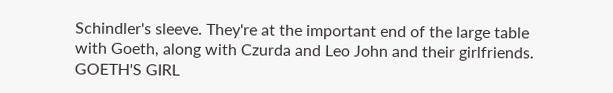Schindler's sleeve. They're at the important end of the large table with Goeth, along with Czurda and Leo John and their girlfriends. GOETH'S GIRL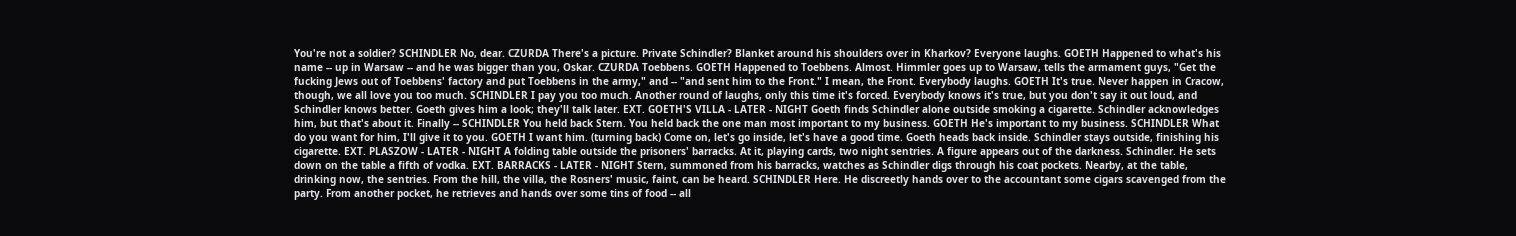You're not a soldier? SCHINDLER No, dear. CZURDA There's a picture. Private Schindler? Blanket around his shoulders over in Kharkov? Everyone laughs. GOETH Happened to what's his name -- up in Warsaw -- and he was bigger than you, Oskar. CZURDA Toebbens. GOETH Happened to Toebbens. Almost. Himmler goes up to Warsaw, tells the armament guys, "Get the fucking Jews out of Toebbens' factory and put Toebbens in the army," and -- "and sent him to the Front." I mean, the Front. Everybody laughs. GOETH It's true. Never happen in Cracow, though, we all love you too much. SCHINDLER I pay you too much. Another round of laughs, only this time it's forced. Everybody knows it's true, but you don't say it out loud, and Schindler knows better. Goeth gives him a look; they'll talk later. EXT. GOETH'S VILLA - LATER - NIGHT Goeth finds Schindler alone outside smoking a cigarette. Schindler acknowledges him, but that's about it. Finally -- SCHINDLER You held back Stern. You held back the one man most important to my business. GOETH He's important to my business. SCHINDLER What do you want for him, I'll give it to you. GOETH I want him. (turning back) Come on, let's go inside, let's have a good time. Goeth heads back inside. Schindler stays outside, finishing his cigarette. EXT. PLASZOW - LATER - NIGHT A folding table outside the prisoners' barracks. At it, playing cards, two night sentries. A figure appears out of the darkness. Schindler. He sets down on the table a fifth of vodka. EXT. BARRACKS - LATER - NIGHT Stern, summoned from his barracks, watches as Schindler digs through his coat pockets. Nearby, at the table, drinking now, the sentries. From the hill, the villa, the Rosners' music, faint, can be heard. SCHINDLER Here. He discreetly hands over to the accountant some cigars scavenged from the party. From another pocket, he retrieves and hands over some tins of food -- all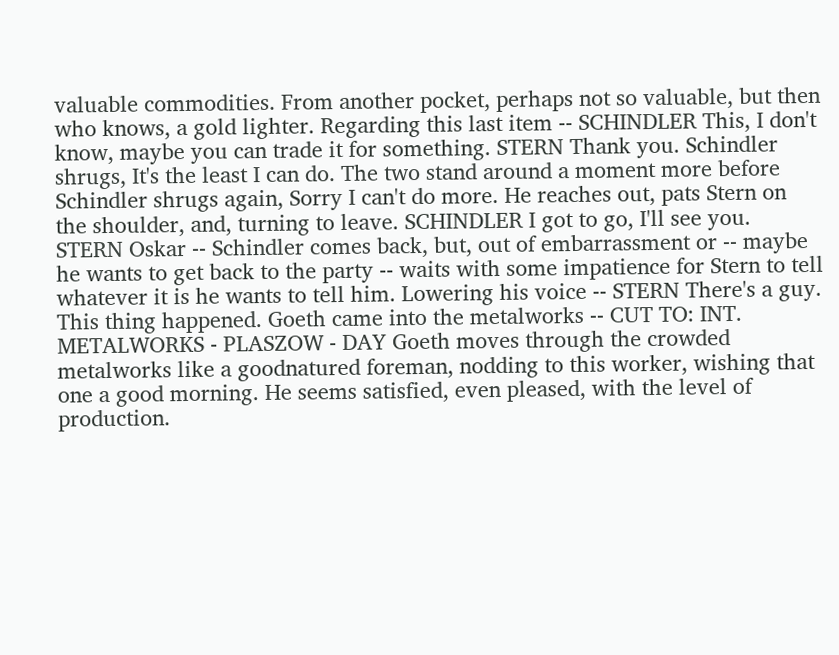valuable commodities. From another pocket, perhaps not so valuable, but then who knows, a gold lighter. Regarding this last item -- SCHINDLER This, I don't know, maybe you can trade it for something. STERN Thank you. Schindler shrugs, It's the least I can do. The two stand around a moment more before Schindler shrugs again, Sorry I can't do more. He reaches out, pats Stern on the shoulder, and, turning to leave. SCHINDLER I got to go, I'll see you. STERN Oskar -- Schindler comes back, but, out of embarrassment or -- maybe he wants to get back to the party -- waits with some impatience for Stern to tell whatever it is he wants to tell him. Lowering his voice -- STERN There's a guy. This thing happened. Goeth came into the metalworks -- CUT TO: INT. METALWORKS - PLASZOW - DAY Goeth moves through the crowded metalworks like a goodnatured foreman, nodding to this worker, wishing that one a good morning. He seems satisfied, even pleased, with the level of production.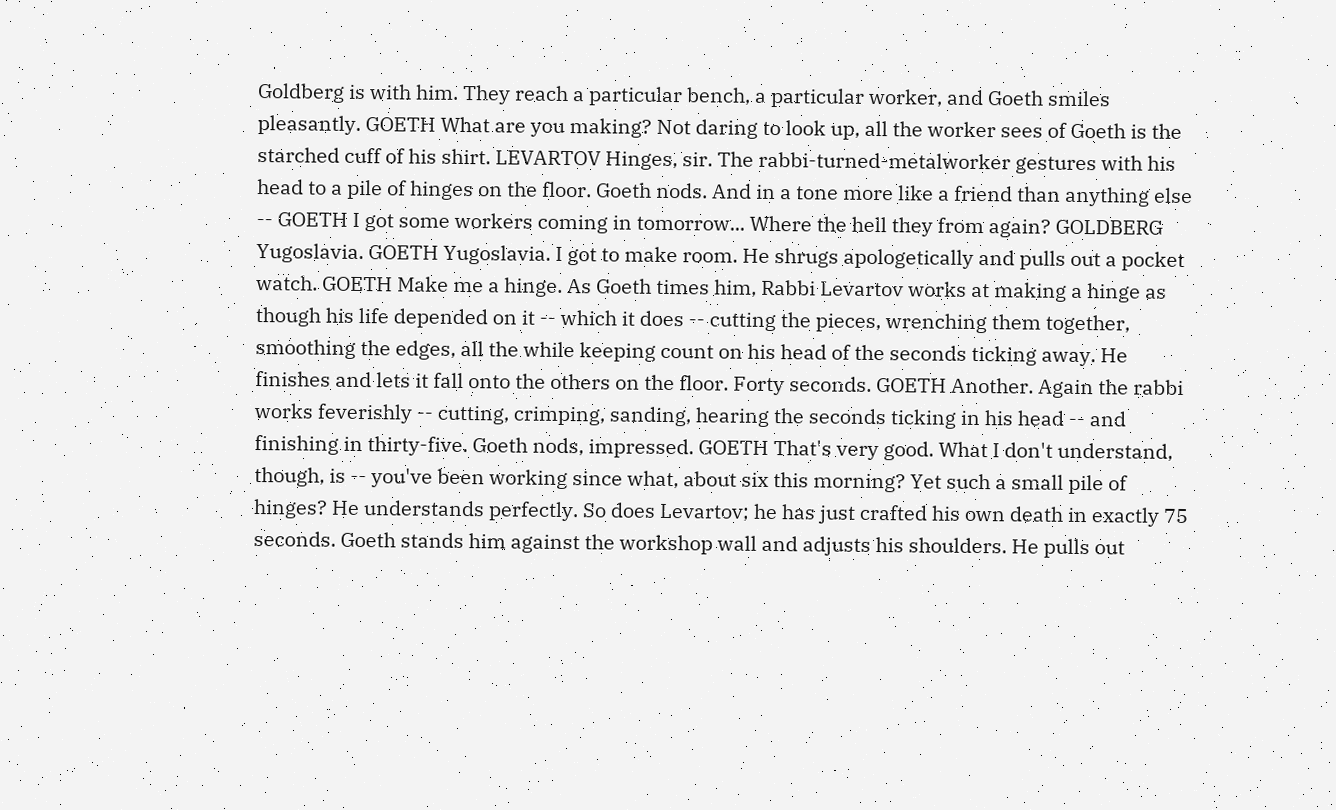Goldberg is with him. They reach a particular bench, a particular worker, and Goeth smiles pleasantly. GOETH What are you making? Not daring to look up, all the worker sees of Goeth is the starched cuff of his shirt. LEVARTOV Hinges, sir. The rabbi-turned-metalworker gestures with his head to a pile of hinges on the floor. Goeth nods. And in a tone more like a friend than anything else -- GOETH I got some workers coming in tomorrow... Where the hell they from again? GOLDBERG Yugoslavia. GOETH Yugoslavia. I got to make room. He shrugs apologetically and pulls out a pocket watch. GOETH Make me a hinge. As Goeth times him, Rabbi Levartov works at making a hinge as though his life depended on it -- which it does -- cutting the pieces, wrenching them together, smoothing the edges, all the while keeping count on his head of the seconds ticking away. He finishes and lets it fall onto the others on the floor. Forty seconds. GOETH Another. Again the rabbi works feverishly -- cutting, crimping, sanding, hearing the seconds ticking in his head -- and finishing in thirty-five. Goeth nods, impressed. GOETH That's very good. What I don't understand, though, is -- you've been working since what, about six this morning? Yet such a small pile of hinges? He understands perfectly. So does Levartov; he has just crafted his own death in exactly 75 seconds. Goeth stands him against the workshop wall and adjusts his shoulders. He pulls out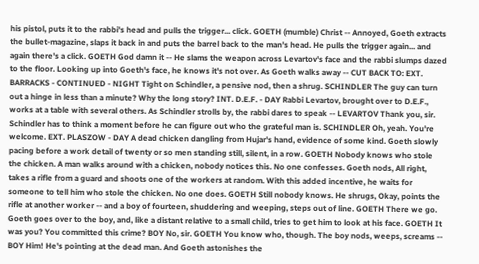his pistol, puts it to the rabbi's head and pulls the trigger... click. GOETH (mumble) Christ -- Annoyed, Goeth extracts the bullet-magazine, slaps it back in and puts the barrel back to the man's head. He pulls the trigger again... and again there's a click. GOETH God damn it -- He slams the weapon across Levartov's face and the rabbi slumps dazed to the floor. Looking up into Goeth's face, he knows it's not over. As Goeth walks away -- CUT BACK TO: EXT. BARRACKS - CONTINUED - NIGHT Tight on Schindler, a pensive nod, then a shrug. SCHINDLER The guy can turn out a hinge in less than a minute? Why the long story? INT. D.E.F. - DAY Rabbi Levartov, brought over to D.E.F., works at a table with several others. As Schindler strolls by, the rabbi dares to speak -- LEVARTOV Thank you, sir. Schindler has to think a moment before he can figure out who the grateful man is. SCHINDLER Oh, yeah. You're welcome. EXT. PLASZOW - DAY A dead chicken dangling from Hujar's hand, evidence of some kind. Goeth slowly pacing before a work detail of twenty or so men standing still, silent, in a row. GOETH Nobody knows who stole the chicken. A man walks around with a chicken, nobody notices this. No one confesses. Goeth nods, All right, takes a rifle from a guard and shoots one of the workers at random. With this added incentive, he waits for someone to tell him who stole the chicken. No one does. GOETH Still nobody knows. He shrugs, Okay, points the rifle at another worker -- and a boy of fourteen, shuddering and weeping, steps out of line. GOETH There we go. Goeth goes over to the boy, and, like a distant relative to a small child, tries to get him to look at his face. GOETH It was you? You committed this crime? BOY No, sir. GOETH You know who, though. The boy nods, weeps, screams -- BOY Him! He's pointing at the dead man. And Goeth astonishes the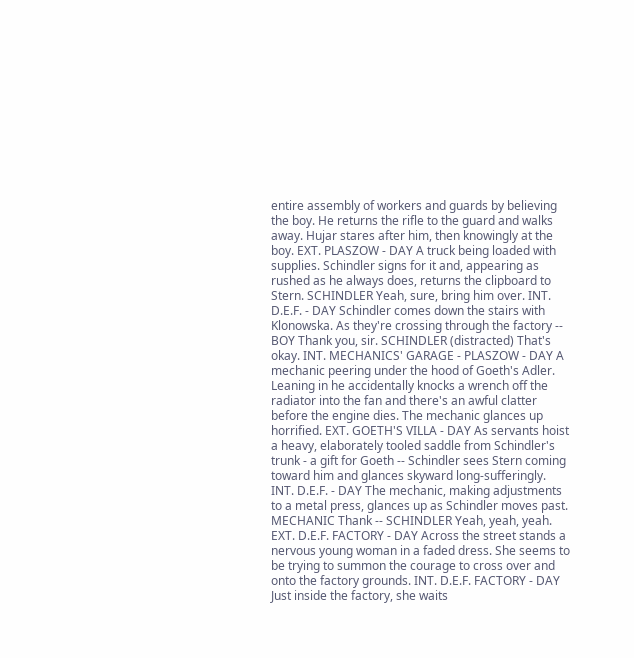entire assembly of workers and guards by believing the boy. He returns the rifle to the guard and walks away. Hujar stares after him, then knowingly at the boy. EXT. PLASZOW - DAY A truck being loaded with supplies. Schindler signs for it and, appearing as rushed as he always does, returns the clipboard to Stern. SCHINDLER Yeah, sure, bring him over. INT. D.E.F. - DAY Schindler comes down the stairs with Klonowska. As they're crossing through the factory -- BOY Thank you, sir. SCHINDLER (distracted) That's okay. INT. MECHANICS' GARAGE - PLASZOW - DAY A mechanic peering under the hood of Goeth's Adler. Leaning in he accidentally knocks a wrench off the radiator into the fan and there's an awful clatter before the engine dies. The mechanic glances up horrified. EXT. GOETH'S VILLA - DAY As servants hoist a heavy, elaborately tooled saddle from Schindler's trunk - a gift for Goeth -- Schindler sees Stern coming toward him and glances skyward long-sufferingly. INT. D.E.F. - DAY The mechanic, making adjustments to a metal press, glances up as Schindler moves past. MECHANIC Thank -- SCHINDLER Yeah, yeah, yeah. EXT. D.E.F. FACTORY - DAY Across the street stands a nervous young woman in a faded dress. She seems to be trying to summon the courage to cross over and onto the factory grounds. INT. D.E.F. FACTORY - DAY Just inside the factory, she waits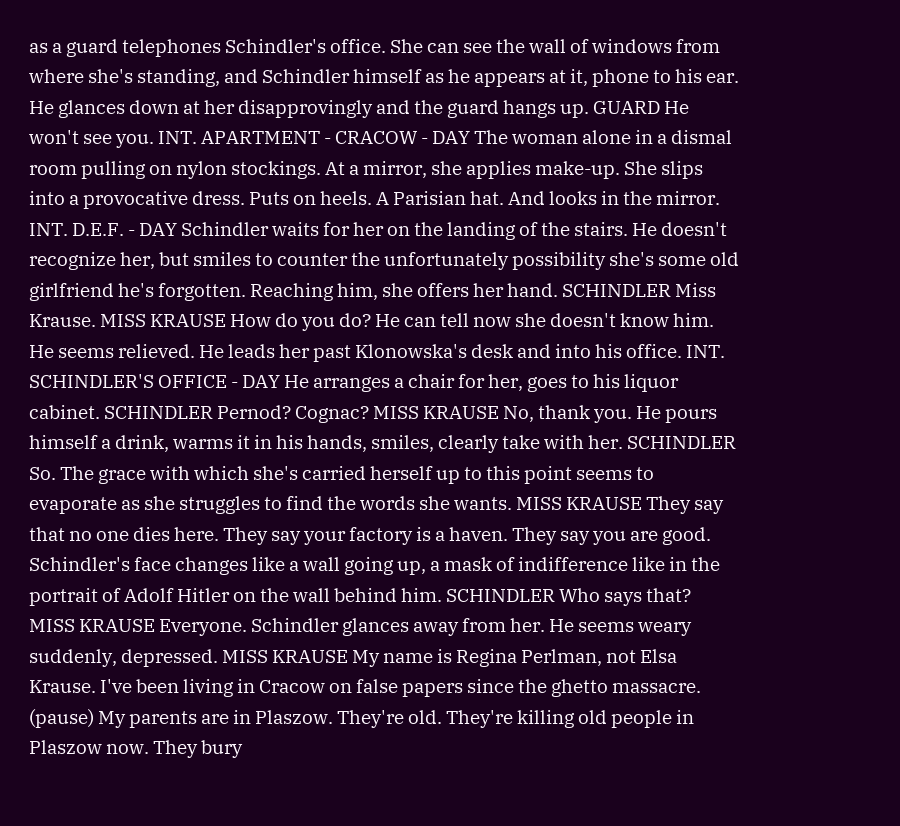as a guard telephones Schindler's office. She can see the wall of windows from where she's standing, and Schindler himself as he appears at it, phone to his ear. He glances down at her disapprovingly and the guard hangs up. GUARD He won't see you. INT. APARTMENT - CRACOW - DAY The woman alone in a dismal room pulling on nylon stockings. At a mirror, she applies make-up. She slips into a provocative dress. Puts on heels. A Parisian hat. And looks in the mirror. INT. D.E.F. - DAY Schindler waits for her on the landing of the stairs. He doesn't recognize her, but smiles to counter the unfortunately possibility she's some old girlfriend he's forgotten. Reaching him, she offers her hand. SCHINDLER Miss Krause. MISS KRAUSE How do you do? He can tell now she doesn't know him. He seems relieved. He leads her past Klonowska's desk and into his office. INT. SCHINDLER'S OFFICE - DAY He arranges a chair for her, goes to his liquor cabinet. SCHINDLER Pernod? Cognac? MISS KRAUSE No, thank you. He pours himself a drink, warms it in his hands, smiles, clearly take with her. SCHINDLER So. The grace with which she's carried herself up to this point seems to evaporate as she struggles to find the words she wants. MISS KRAUSE They say that no one dies here. They say your factory is a haven. They say you are good. Schindler's face changes like a wall going up, a mask of indifference like in the portrait of Adolf Hitler on the wall behind him. SCHINDLER Who says that? MISS KRAUSE Everyone. Schindler glances away from her. He seems weary suddenly, depressed. MISS KRAUSE My name is Regina Perlman, not Elsa Krause. I've been living in Cracow on false papers since the ghetto massacre. (pause) My parents are in Plaszow. They're old. They're killing old people in Plaszow now. They bury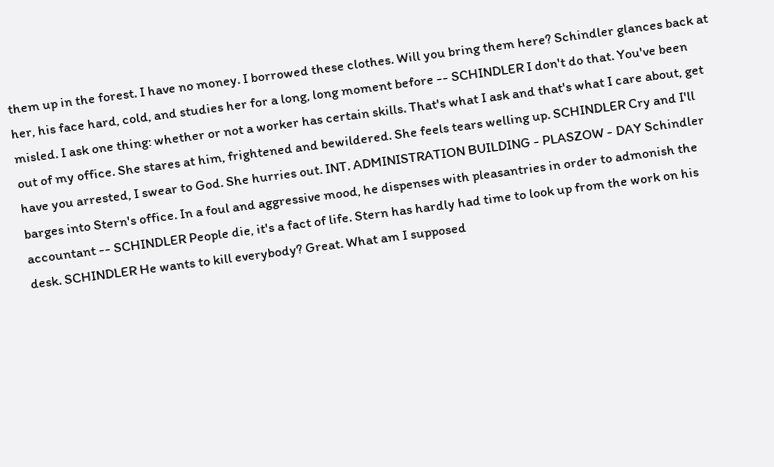them up in the forest. I have no money. I borrowed these clothes. Will you bring them here? Schindler glances back at her, his face hard, cold, and studies her for a long, long moment before -- SCHINDLER I don't do that. You've been misled. I ask one thing: whether or not a worker has certain skills. That's what I ask and that's what I care about, get out of my office. She stares at him, frightened and bewildered. She feels tears welling up. SCHINDLER Cry and I'll have you arrested, I swear to God. She hurries out. INT. ADMINISTRATION BUILDING - PLASZOW - DAY Schindler barges into Stern's office. In a foul and aggressive mood, he dispenses with pleasantries in order to admonish the accountant -- SCHINDLER People die, it's a fact of life. Stern has hardly had time to look up from the work on his desk. SCHINDLER He wants to kill everybody? Great. What am I supposed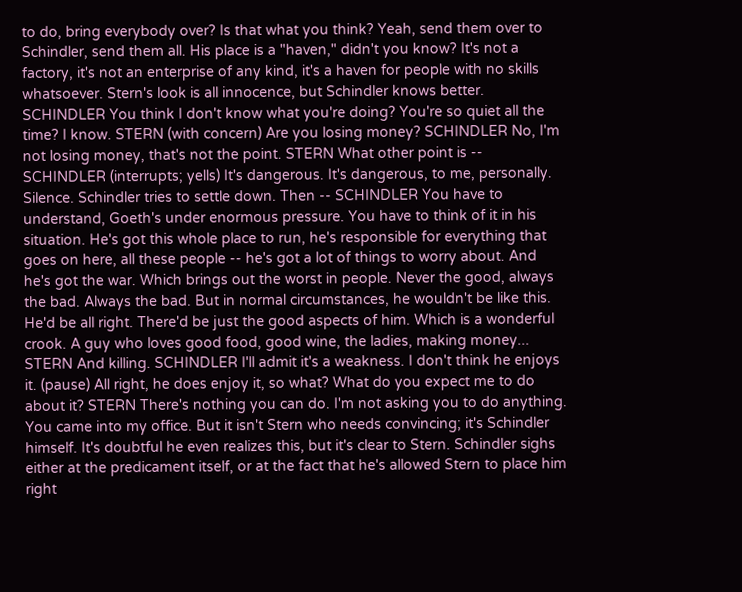to do, bring everybody over? Is that what you think? Yeah, send them over to Schindler, send them all. His place is a "haven," didn't you know? It's not a factory, it's not an enterprise of any kind, it's a haven for people with no skills whatsoever. Stern's look is all innocence, but Schindler knows better. SCHINDLER You think I don't know what you're doing? You're so quiet all the time? I know. STERN (with concern) Are you losing money? SCHINDLER No, I'm not losing money, that's not the point. STERN What other point is -- SCHINDLER (interrupts; yells) It's dangerous. It's dangerous, to me, personally. Silence. Schindler tries to settle down. Then -- SCHINDLER You have to understand, Goeth's under enormous pressure. You have to think of it in his situation. He's got this whole place to run, he's responsible for everything that goes on here, all these people -- he's got a lot of things to worry about. And he's got the war. Which brings out the worst in people. Never the good, always the bad. Always the bad. But in normal circumstances, he wouldn't be like this. He'd be all right. There'd be just the good aspects of him. Which is a wonderful crook. A guy who loves good food, good wine, the ladies, making money... STERN And killing. SCHINDLER I'll admit it's a weakness. I don't think he enjoys it. (pause) All right, he does enjoy it, so what? What do you expect me to do about it? STERN There's nothing you can do. I'm not asking you to do anything. You came into my office. But it isn't Stern who needs convincing; it's Schindler himself. It's doubtful he even realizes this, but it's clear to Stern. Schindler sighs either at the predicament itself, or at the fact that he's allowed Stern to place him right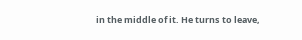in the middle of it. He turns to leave,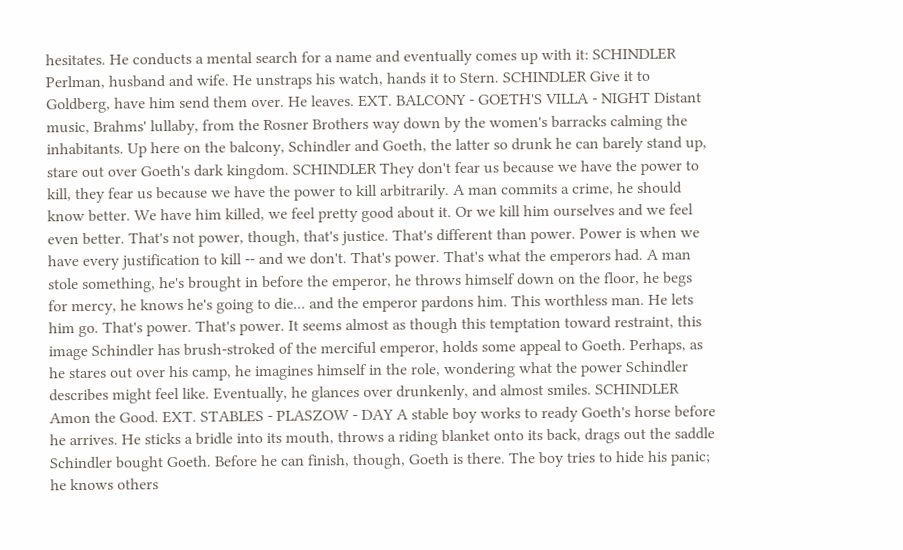hesitates. He conducts a mental search for a name and eventually comes up with it: SCHINDLER Perlman, husband and wife. He unstraps his watch, hands it to Stern. SCHINDLER Give it to Goldberg, have him send them over. He leaves. EXT. BALCONY - GOETH'S VILLA - NIGHT Distant music, Brahms' lullaby, from the Rosner Brothers way down by the women's barracks calming the inhabitants. Up here on the balcony, Schindler and Goeth, the latter so drunk he can barely stand up, stare out over Goeth's dark kingdom. SCHINDLER They don't fear us because we have the power to kill, they fear us because we have the power to kill arbitrarily. A man commits a crime, he should know better. We have him killed, we feel pretty good about it. Or we kill him ourselves and we feel even better. That's not power, though, that's justice. That's different than power. Power is when we have every justification to kill -- and we don't. That's power. That's what the emperors had. A man stole something, he's brought in before the emperor, he throws himself down on the floor, he begs for mercy, he knows he's going to die... and the emperor pardons him. This worthless man. He lets him go. That's power. That's power. It seems almost as though this temptation toward restraint, this image Schindler has brush-stroked of the merciful emperor, holds some appeal to Goeth. Perhaps, as he stares out over his camp, he imagines himself in the role, wondering what the power Schindler describes might feel like. Eventually, he glances over drunkenly, and almost smiles. SCHINDLER Amon the Good. EXT. STABLES - PLASZOW - DAY A stable boy works to ready Goeth's horse before he arrives. He sticks a bridle into its mouth, throws a riding blanket onto its back, drags out the saddle Schindler bought Goeth. Before he can finish, though, Goeth is there. The boy tries to hide his panic; he knows others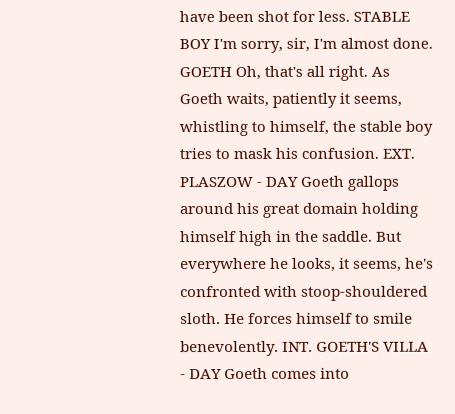have been shot for less. STABLE BOY I'm sorry, sir, I'm almost done. GOETH Oh, that's all right. As Goeth waits, patiently it seems, whistling to himself, the stable boy tries to mask his confusion. EXT. PLASZOW - DAY Goeth gallops around his great domain holding himself high in the saddle. But everywhere he looks, it seems, he's confronted with stoop-shouldered sloth. He forces himself to smile benevolently. INT. GOETH'S VILLA - DAY Goeth comes into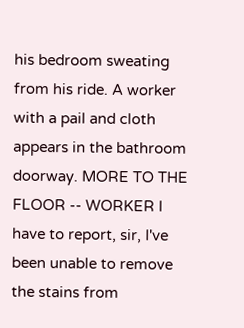his bedroom sweating from his ride. A worker with a pail and cloth appears in the bathroom doorway. MORE TO THE FLOOR -- WORKER I have to report, sir, I've been unable to remove the stains from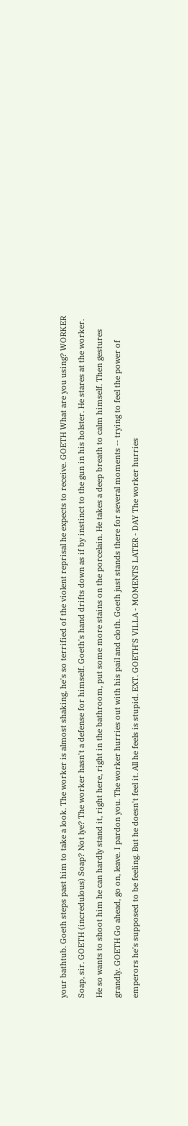your bathtub. Goeth steps past him to take a look. The worker is almost shaking, he's so terrified of the violent reprisal he expects to receive. GOETH What are you using? WORKER Soap, sir. GOETH (incredulous) Soap? Not lye? The worker hasn't a defense for himself. Goeth's hand drifts down as if by instinct to the gun in his holster. He stares at the worker. He so wants to shoot him he can hardly stand it, right here, right in the bathroom, put some more stains on the porcelain. He takes a deep breath to calm himself. Then gestures grandly. GOETH Go ahead, go on, leave. I pardon you. The worker hurries out with his pail and cloth. Goeth just stands there for several moments -- trying to feel the power of emperors he's supposed to be feeling. But he doesn't feel it. All he feels is stupid. EXT. GOETH'S VILLA - MOMENTS LATER - DAY The worker hurries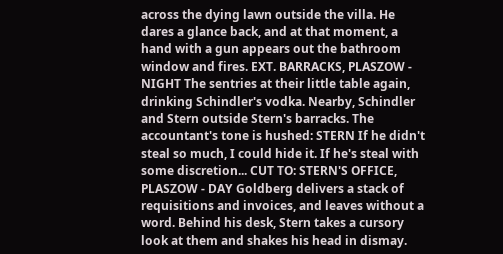across the dying lawn outside the villa. He dares a glance back, and at that moment, a hand with a gun appears out the bathroom window and fires. EXT. BARRACKS, PLASZOW - NIGHT The sentries at their little table again, drinking Schindler's vodka. Nearby, Schindler and Stern outside Stern's barracks. The accountant's tone is hushed: STERN If he didn't steal so much, I could hide it. If he's steal with some discretion... CUT TO: STERN'S OFFICE, PLASZOW - DAY Goldberg delivers a stack of requisitions and invoices, and leaves without a word. Behind his desk, Stern takes a cursory look at them and shakes his head in dismay.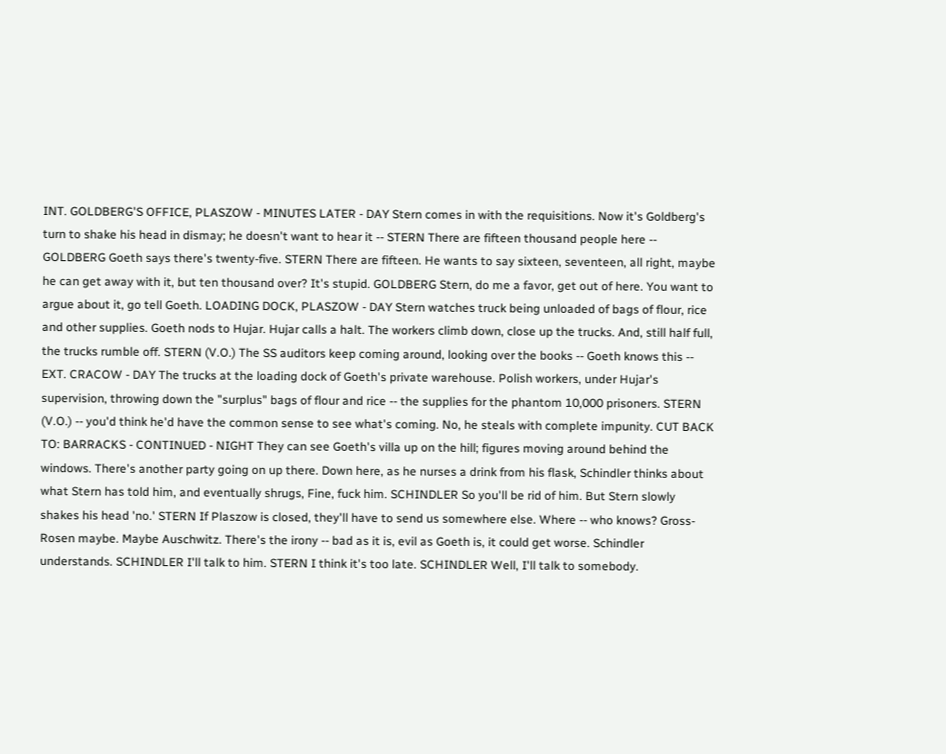INT. GOLDBERG'S OFFICE, PLASZOW - MINUTES LATER - DAY Stern comes in with the requisitions. Now it's Goldberg's turn to shake his head in dismay; he doesn't want to hear it -- STERN There are fifteen thousand people here -- GOLDBERG Goeth says there's twenty-five. STERN There are fifteen. He wants to say sixteen, seventeen, all right, maybe he can get away with it, but ten thousand over? It's stupid. GOLDBERG Stern, do me a favor, get out of here. You want to argue about it, go tell Goeth. LOADING DOCK, PLASZOW - DAY Stern watches truck being unloaded of bags of flour, rice and other supplies. Goeth nods to Hujar. Hujar calls a halt. The workers climb down, close up the trucks. And, still half full, the trucks rumble off. STERN (V.O.) The SS auditors keep coming around, looking over the books -- Goeth knows this -- EXT. CRACOW - DAY The trucks at the loading dock of Goeth's private warehouse. Polish workers, under Hujar's supervision, throwing down the "surplus" bags of flour and rice -- the supplies for the phantom 10,000 prisoners. STERN (V.O.) -- you'd think he'd have the common sense to see what's coming. No, he steals with complete impunity. CUT BACK TO: BARRACKS - CONTINUED - NIGHT They can see Goeth's villa up on the hill; figures moving around behind the windows. There's another party going on up there. Down here, as he nurses a drink from his flask, Schindler thinks about what Stern has told him, and eventually shrugs, Fine, fuck him. SCHINDLER So you'll be rid of him. But Stern slowly shakes his head 'no.' STERN If Plaszow is closed, they'll have to send us somewhere else. Where -- who knows? Gross-Rosen maybe. Maybe Auschwitz. There's the irony -- bad as it is, evil as Goeth is, it could get worse. Schindler understands. SCHINDLER I'll talk to him. STERN I think it's too late. SCHINDLER Well, I'll talk to somebody.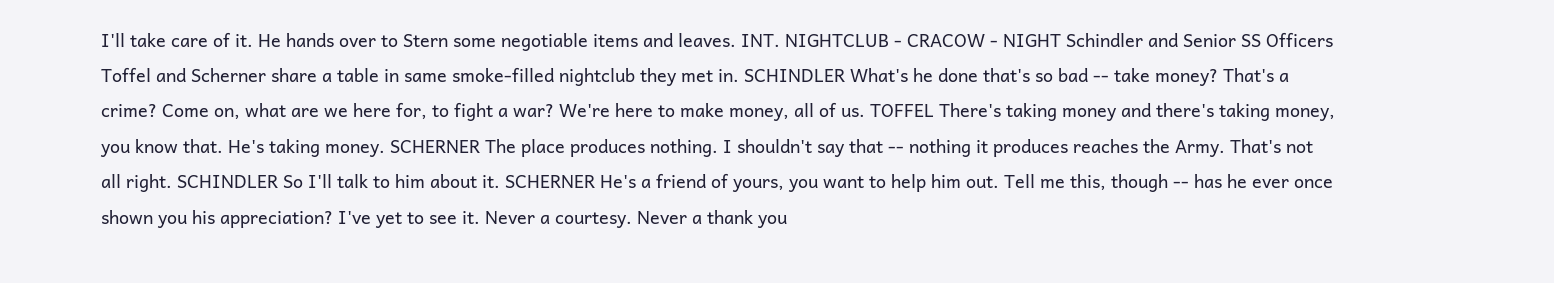I'll take care of it. He hands over to Stern some negotiable items and leaves. INT. NIGHTCLUB - CRACOW - NIGHT Schindler and Senior SS Officers Toffel and Scherner share a table in same smoke-filled nightclub they met in. SCHINDLER What's he done that's so bad -- take money? That's a crime? Come on, what are we here for, to fight a war? We're here to make money, all of us. TOFFEL There's taking money and there's taking money, you know that. He's taking money. SCHERNER The place produces nothing. I shouldn't say that -- nothing it produces reaches the Army. That's not all right. SCHINDLER So I'll talk to him about it. SCHERNER He's a friend of yours, you want to help him out. Tell me this, though -- has he ever once shown you his appreciation? I've yet to see it. Never a courtesy. Never a thank you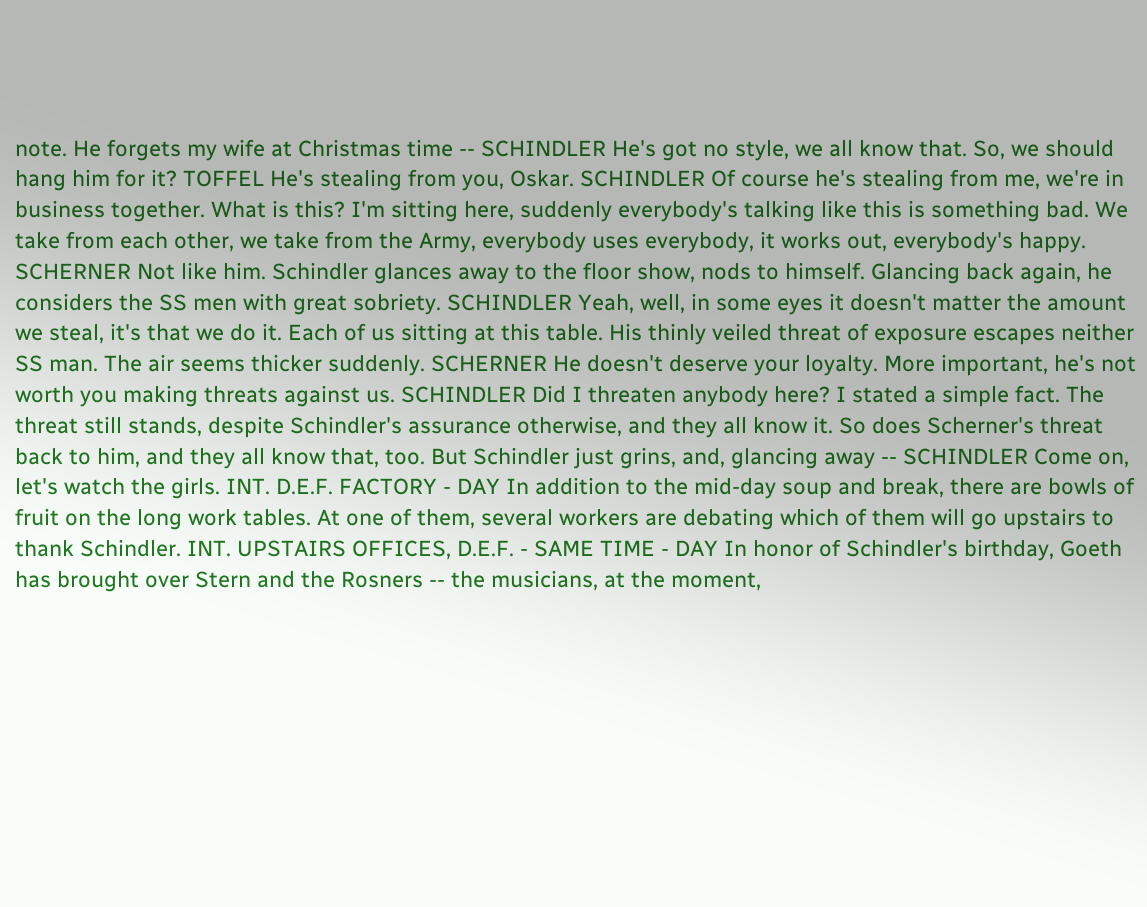note. He forgets my wife at Christmas time -- SCHINDLER He's got no style, we all know that. So, we should hang him for it? TOFFEL He's stealing from you, Oskar. SCHINDLER Of course he's stealing from me, we're in business together. What is this? I'm sitting here, suddenly everybody's talking like this is something bad. We take from each other, we take from the Army, everybody uses everybody, it works out, everybody's happy. SCHERNER Not like him. Schindler glances away to the floor show, nods to himself. Glancing back again, he considers the SS men with great sobriety. SCHINDLER Yeah, well, in some eyes it doesn't matter the amount we steal, it's that we do it. Each of us sitting at this table. His thinly veiled threat of exposure escapes neither SS man. The air seems thicker suddenly. SCHERNER He doesn't deserve your loyalty. More important, he's not worth you making threats against us. SCHINDLER Did I threaten anybody here? I stated a simple fact. The threat still stands, despite Schindler's assurance otherwise, and they all know it. So does Scherner's threat back to him, and they all know that, too. But Schindler just grins, and, glancing away -- SCHINDLER Come on, let's watch the girls. INT. D.E.F. FACTORY - DAY In addition to the mid-day soup and break, there are bowls of fruit on the long work tables. At one of them, several workers are debating which of them will go upstairs to thank Schindler. INT. UPSTAIRS OFFICES, D.E.F. - SAME TIME - DAY In honor of Schindler's birthday, Goeth has brought over Stern and the Rosners -- the musicians, at the moment,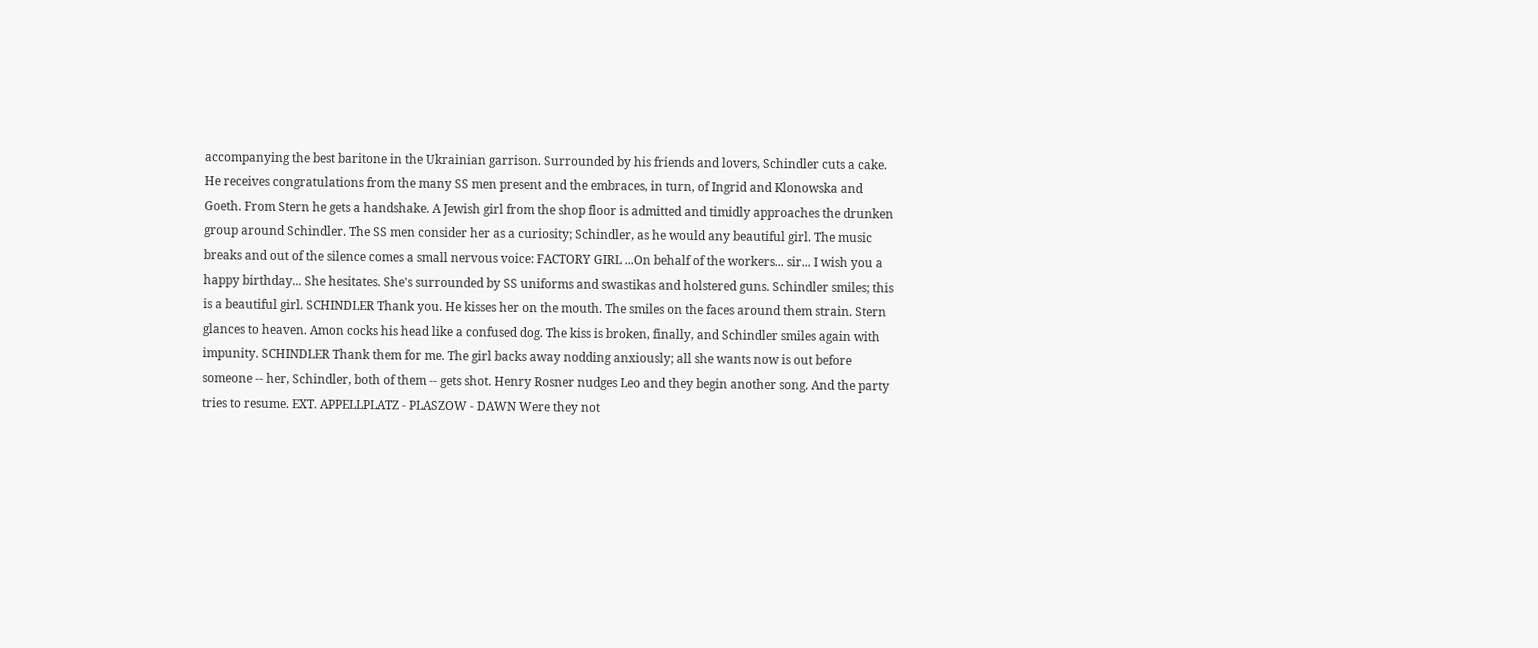accompanying the best baritone in the Ukrainian garrison. Surrounded by his friends and lovers, Schindler cuts a cake. He receives congratulations from the many SS men present and the embraces, in turn, of Ingrid and Klonowska and Goeth. From Stern he gets a handshake. A Jewish girl from the shop floor is admitted and timidly approaches the drunken group around Schindler. The SS men consider her as a curiosity; Schindler, as he would any beautiful girl. The music breaks and out of the silence comes a small nervous voice: FACTORY GIRL ...On behalf of the workers... sir... I wish you a happy birthday... She hesitates. She's surrounded by SS uniforms and swastikas and holstered guns. Schindler smiles; this is a beautiful girl. SCHINDLER Thank you. He kisses her on the mouth. The smiles on the faces around them strain. Stern glances to heaven. Amon cocks his head like a confused dog. The kiss is broken, finally, and Schindler smiles again with impunity. SCHINDLER Thank them for me. The girl backs away nodding anxiously; all she wants now is out before someone -- her, Schindler, both of them -- gets shot. Henry Rosner nudges Leo and they begin another song. And the party tries to resume. EXT. APPELLPLATZ - PLASZOW - DAWN Were they not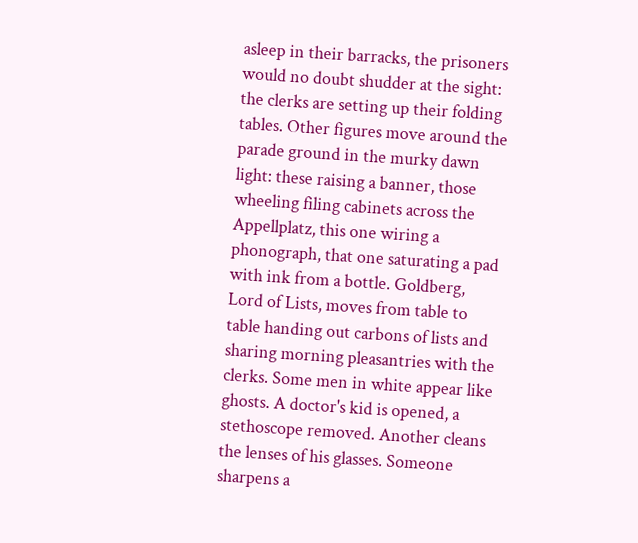asleep in their barracks, the prisoners would no doubt shudder at the sight: the clerks are setting up their folding tables. Other figures move around the parade ground in the murky dawn light: these raising a banner, those wheeling filing cabinets across the Appellplatz, this one wiring a phonograph, that one saturating a pad with ink from a bottle. Goldberg, Lord of Lists, moves from table to table handing out carbons of lists and sharing morning pleasantries with the clerks. Some men in white appear like ghosts. A doctor's kid is opened, a stethoscope removed. Another cleans the lenses of his glasses. Someone sharpens a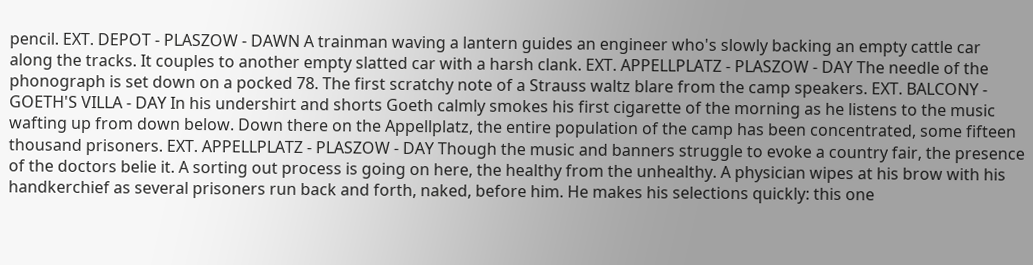pencil. EXT. DEPOT - PLASZOW - DAWN A trainman waving a lantern guides an engineer who's slowly backing an empty cattle car along the tracks. It couples to another empty slatted car with a harsh clank. EXT. APPELLPLATZ - PLASZOW - DAY The needle of the phonograph is set down on a pocked 78. The first scratchy note of a Strauss waltz blare from the camp speakers. EXT. BALCONY - GOETH'S VILLA - DAY In his undershirt and shorts Goeth calmly smokes his first cigarette of the morning as he listens to the music wafting up from down below. Down there on the Appellplatz, the entire population of the camp has been concentrated, some fifteen thousand prisoners. EXT. APPELLPLATZ - PLASZOW - DAY Though the music and banners struggle to evoke a country fair, the presence of the doctors belie it. A sorting out process is going on here, the healthy from the unhealthy. A physician wipes at his brow with his handkerchief as several prisoners run back and forth, naked, before him. He makes his selections quickly: this one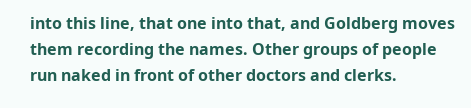into this line, that one into that, and Goldberg moves them recording the names. Other groups of people run naked in front of other doctors and clerks.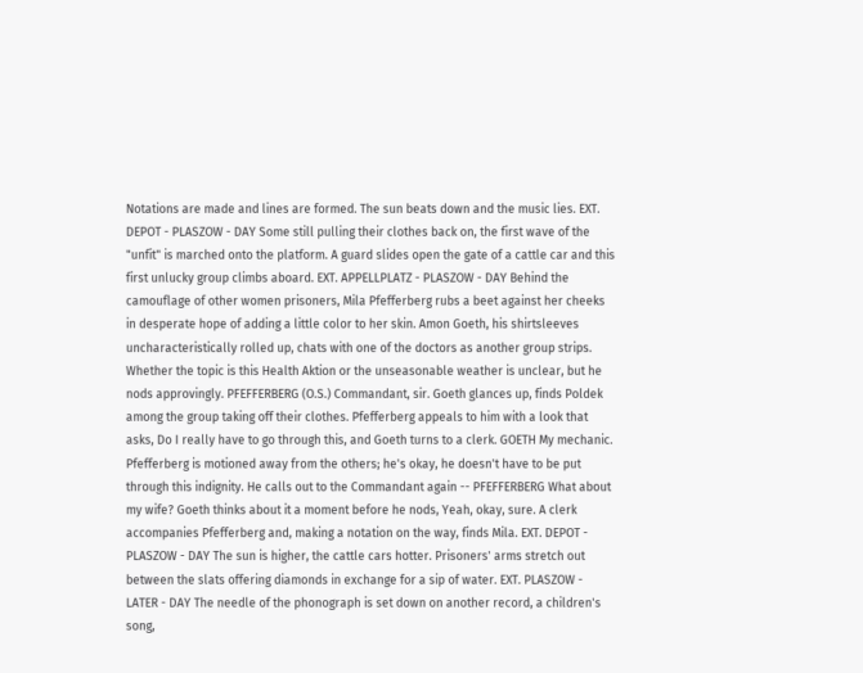Notations are made and lines are formed. The sun beats down and the music lies. EXT. DEPOT - PLASZOW - DAY Some still pulling their clothes back on, the first wave of the "unfit" is marched onto the platform. A guard slides open the gate of a cattle car and this first unlucky group climbs aboard. EXT. APPELLPLATZ - PLASZOW - DAY Behind the camouflage of other women prisoners, Mila Pfefferberg rubs a beet against her cheeks in desperate hope of adding a little color to her skin. Amon Goeth, his shirtsleeves uncharacteristically rolled up, chats with one of the doctors as another group strips. Whether the topic is this Health Aktion or the unseasonable weather is unclear, but he nods approvingly. PFEFFERBERG (O.S.) Commandant, sir. Goeth glances up, finds Poldek among the group taking off their clothes. Pfefferberg appeals to him with a look that asks, Do I really have to go through this, and Goeth turns to a clerk. GOETH My mechanic. Pfefferberg is motioned away from the others; he's okay, he doesn't have to be put through this indignity. He calls out to the Commandant again -- PFEFFERBERG What about my wife? Goeth thinks about it a moment before he nods, Yeah, okay, sure. A clerk accompanies Pfefferberg and, making a notation on the way, finds Mila. EXT. DEPOT - PLASZOW - DAY The sun is higher, the cattle cars hotter. Prisoners' arms stretch out between the slats offering diamonds in exchange for a sip of water. EXT. PLASZOW - LATER - DAY The needle of the phonograph is set down on another record, a children's song,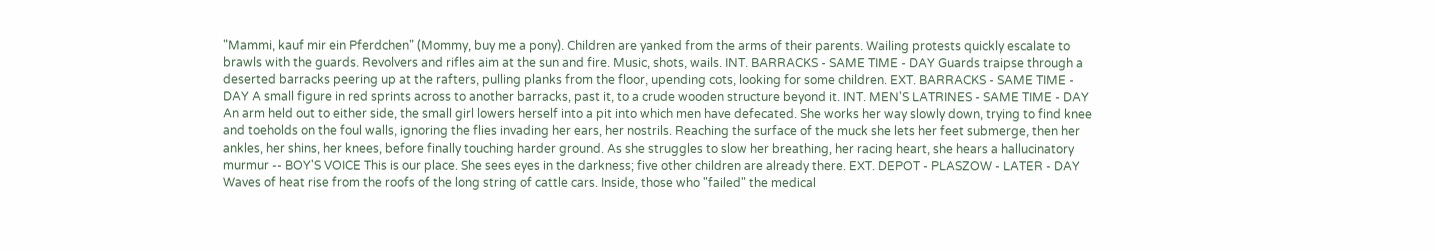"Mammi, kauf mir ein Pferdchen" (Mommy, buy me a pony). Children are yanked from the arms of their parents. Wailing protests quickly escalate to brawls with the guards. Revolvers and rifles aim at the sun and fire. Music, shots, wails. INT. BARRACKS - SAME TIME - DAY Guards traipse through a deserted barracks peering up at the rafters, pulling planks from the floor, upending cots, looking for some children. EXT. BARRACKS - SAME TIME - DAY A small figure in red sprints across to another barracks, past it, to a crude wooden structure beyond it. INT. MEN'S LATRINES - SAME TIME - DAY An arm held out to either side, the small girl lowers herself into a pit into which men have defecated. She works her way slowly down, trying to find knee and toeholds on the foul walls, ignoring the flies invading her ears, her nostrils. Reaching the surface of the muck she lets her feet submerge, then her ankles, her shins, her knees, before finally touching harder ground. As she struggles to slow her breathing, her racing heart, she hears a hallucinatory murmur -- BOY'S VOICE This is our place. She sees eyes in the darkness; five other children are already there. EXT. DEPOT - PLASZOW - LATER - DAY Waves of heat rise from the roofs of the long string of cattle cars. Inside, those who "failed" the medical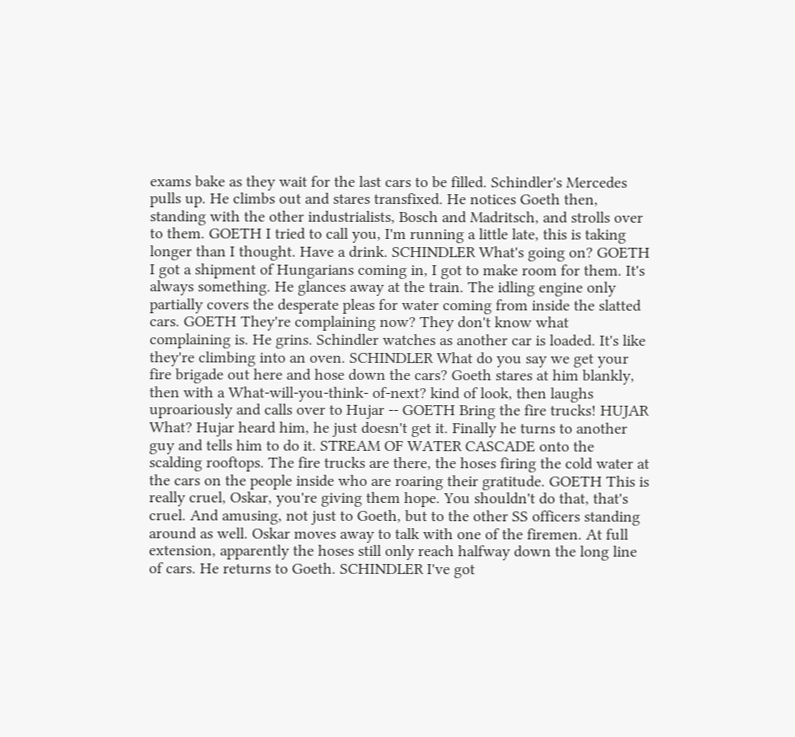exams bake as they wait for the last cars to be filled. Schindler's Mercedes pulls up. He climbs out and stares transfixed. He notices Goeth then, standing with the other industrialists, Bosch and Madritsch, and strolls over to them. GOETH I tried to call you, I'm running a little late, this is taking longer than I thought. Have a drink. SCHINDLER What's going on? GOETH I got a shipment of Hungarians coming in, I got to make room for them. It's always something. He glances away at the train. The idling engine only partially covers the desperate pleas for water coming from inside the slatted cars. GOETH They're complaining now? They don't know what complaining is. He grins. Schindler watches as another car is loaded. It's like they're climbing into an oven. SCHINDLER What do you say we get your fire brigade out here and hose down the cars? Goeth stares at him blankly, then with a What-will-you-think- of-next? kind of look, then laughs uproariously and calls over to Hujar -- GOETH Bring the fire trucks! HUJAR What? Hujar heard him, he just doesn't get it. Finally he turns to another guy and tells him to do it. STREAM OF WATER CASCADE onto the scalding rooftops. The fire trucks are there, the hoses firing the cold water at the cars on the people inside who are roaring their gratitude. GOETH This is really cruel, Oskar, you're giving them hope. You shouldn't do that, that's cruel. And amusing, not just to Goeth, but to the other SS officers standing around as well. Oskar moves away to talk with one of the firemen. At full extension, apparently the hoses still only reach halfway down the long line of cars. He returns to Goeth. SCHINDLER I've got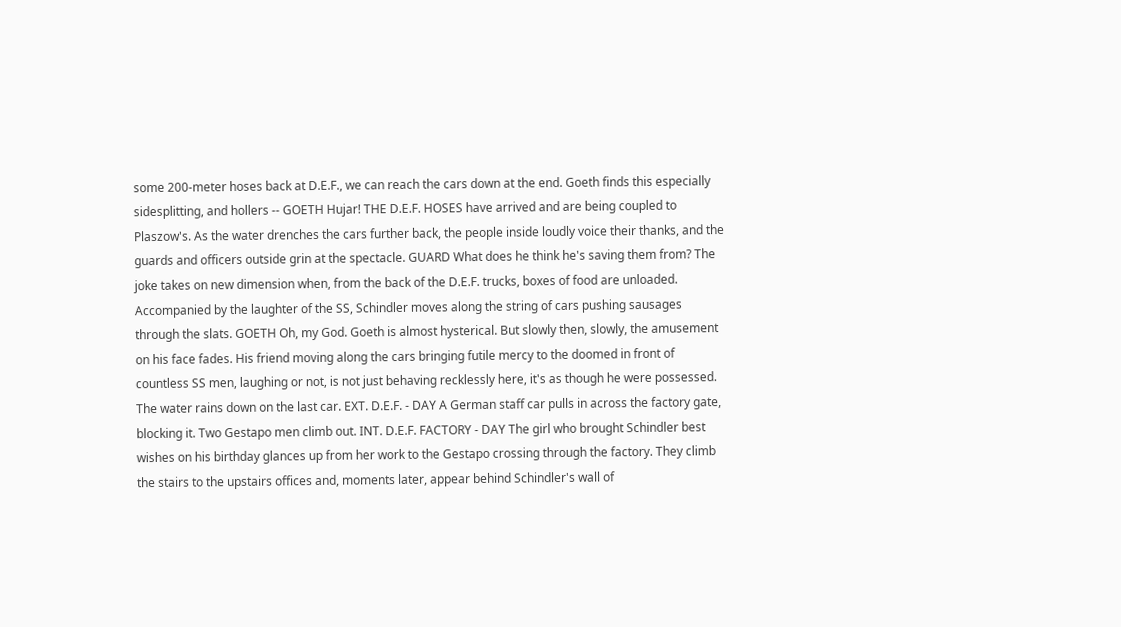some 200-meter hoses back at D.E.F., we can reach the cars down at the end. Goeth finds this especially sidesplitting, and hollers -- GOETH Hujar! THE D.E.F. HOSES have arrived and are being coupled to Plaszow's. As the water drenches the cars further back, the people inside loudly voice their thanks, and the guards and officers outside grin at the spectacle. GUARD What does he think he's saving them from? The joke takes on new dimension when, from the back of the D.E.F. trucks, boxes of food are unloaded. Accompanied by the laughter of the SS, Schindler moves along the string of cars pushing sausages through the slats. GOETH Oh, my God. Goeth is almost hysterical. But slowly then, slowly, the amusement on his face fades. His friend moving along the cars bringing futile mercy to the doomed in front of countless SS men, laughing or not, is not just behaving recklessly here, it's as though he were possessed. The water rains down on the last car. EXT. D.E.F. - DAY A German staff car pulls in across the factory gate, blocking it. Two Gestapo men climb out. INT. D.E.F. FACTORY - DAY The girl who brought Schindler best wishes on his birthday glances up from her work to the Gestapo crossing through the factory. They climb the stairs to the upstairs offices and, moments later, appear behind Schindler's wall of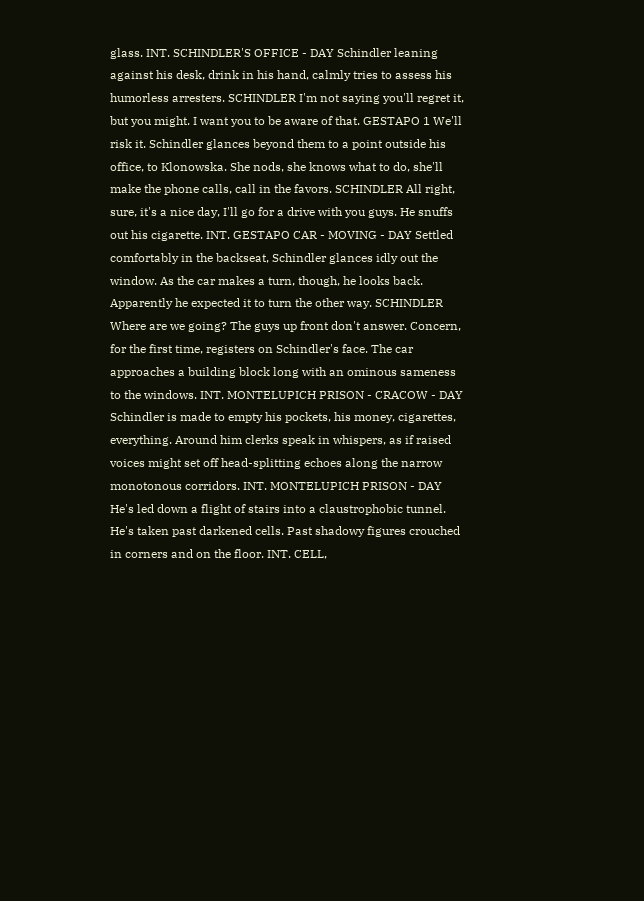glass. INT. SCHINDLER'S OFFICE - DAY Schindler leaning against his desk, drink in his hand, calmly tries to assess his humorless arresters. SCHINDLER I'm not saying you'll regret it, but you might. I want you to be aware of that. GESTAPO 1 We'll risk it. Schindler glances beyond them to a point outside his office, to Klonowska. She nods, she knows what to do, she'll make the phone calls, call in the favors. SCHINDLER All right, sure, it's a nice day, I'll go for a drive with you guys. He snuffs out his cigarette. INT. GESTAPO CAR - MOVING - DAY Settled comfortably in the backseat, Schindler glances idly out the window. As the car makes a turn, though, he looks back. Apparently he expected it to turn the other way. SCHINDLER Where are we going? The guys up front don't answer. Concern, for the first time, registers on Schindler's face. The car approaches a building block long with an ominous sameness to the windows. INT. MONTELUPICH PRISON - CRACOW - DAY Schindler is made to empty his pockets, his money, cigarettes, everything. Around him clerks speak in whispers, as if raised voices might set off head-splitting echoes along the narrow monotonous corridors. INT. MONTELUPICH PRISON - DAY He's led down a flight of stairs into a claustrophobic tunnel. He's taken past darkened cells. Past shadowy figures crouched in corners and on the floor. INT. CELL,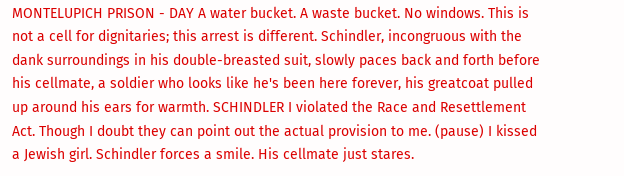MONTELUPICH PRISON - DAY A water bucket. A waste bucket. No windows. This is not a cell for dignitaries; this arrest is different. Schindler, incongruous with the dank surroundings in his double-breasted suit, slowly paces back and forth before his cellmate, a soldier who looks like he's been here forever, his greatcoat pulled up around his ears for warmth. SCHINDLER I violated the Race and Resettlement Act. Though I doubt they can point out the actual provision to me. (pause) I kissed a Jewish girl. Schindler forces a smile. His cellmate just stares.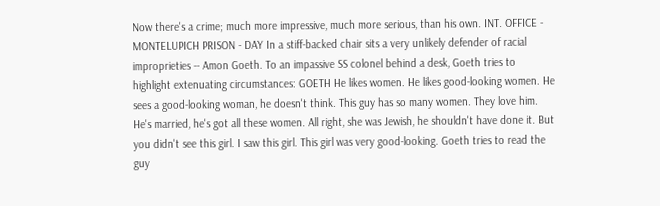Now there's a crime; much more impressive, much more serious, than his own. INT. OFFICE - MONTELUPICH PRISON - DAY In a stiff-backed chair sits a very unlikely defender of racial improprieties -- Amon Goeth. To an impassive SS colonel behind a desk, Goeth tries to highlight extenuating circumstances: GOETH He likes women. He likes good-looking women. He sees a good-looking woman, he doesn't think. This guy has so many women. They love him. He's married, he's got all these women. All right, she was Jewish, he shouldn't have done it. But you didn't see this girl. I saw this girl. This girl was very good-looking. Goeth tries to read the guy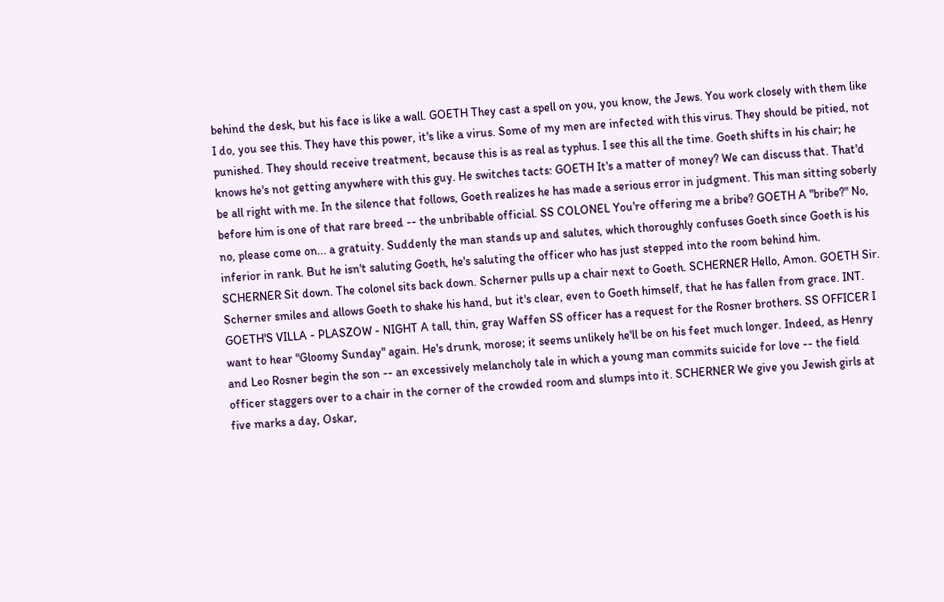behind the desk, but his face is like a wall. GOETH They cast a spell on you, you know, the Jews. You work closely with them like I do, you see this. They have this power, it's like a virus. Some of my men are infected with this virus. They should be pitied, not punished. They should receive treatment, because this is as real as typhus. I see this all the time. Goeth shifts in his chair; he knows he's not getting anywhere with this guy. He switches tacts: GOETH It's a matter of money? We can discuss that. That'd be all right with me. In the silence that follows, Goeth realizes he has made a serious error in judgment. This man sitting soberly before him is one of that rare breed -- the unbribable official. SS COLONEL You're offering me a bribe? GOETH A "bribe?" No, no, please come on... a gratuity. Suddenly the man stands up and salutes, which thoroughly confuses Goeth since Goeth is his inferior in rank. But he isn't saluting Goeth, he's saluting the officer who has just stepped into the room behind him. SCHERNER Sit down. The colonel sits back down. Scherner pulls up a chair next to Goeth. SCHERNER Hello, Amon. GOETH Sir. Scherner smiles and allows Goeth to shake his hand, but it's clear, even to Goeth himself, that he has fallen from grace. INT. GOETH'S VILLA - PLASZOW - NIGHT A tall, thin, gray Waffen SS officer has a request for the Rosner brothers. SS OFFICER I want to hear "Gloomy Sunday" again. He's drunk, morose; it seems unlikely he'll be on his feet much longer. Indeed, as Henry and Leo Rosner begin the son -- an excessively melancholy tale in which a young man commits suicide for love -- the field officer staggers over to a chair in the corner of the crowded room and slumps into it. SCHERNER We give you Jewish girls at five marks a day, Oskar,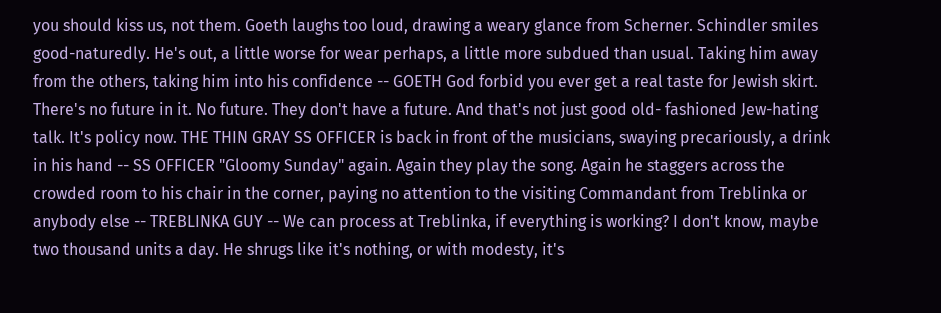you should kiss us, not them. Goeth laughs too loud, drawing a weary glance from Scherner. Schindler smiles good-naturedly. He's out, a little worse for wear perhaps, a little more subdued than usual. Taking him away from the others, taking him into his confidence -- GOETH God forbid you ever get a real taste for Jewish skirt. There's no future in it. No future. They don't have a future. And that's not just good old- fashioned Jew-hating talk. It's policy now. THE THIN GRAY SS OFFICER is back in front of the musicians, swaying precariously, a drink in his hand -- SS OFFICER "Gloomy Sunday" again. Again they play the song. Again he staggers across the crowded room to his chair in the corner, paying no attention to the visiting Commandant from Treblinka or anybody else -- TREBLINKA GUY -- We can process at Treblinka, if everything is working? I don't know, maybe two thousand units a day. He shrugs like it's nothing, or with modesty, it's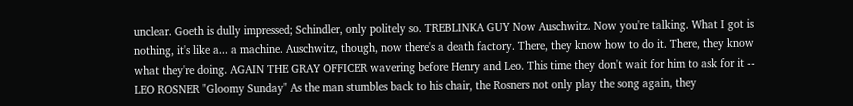unclear. Goeth is dully impressed; Schindler, only politely so. TREBLINKA GUY Now Auschwitz. Now you're talking. What I got is nothing, it's like a... a machine. Auschwitz, though, now there's a death factory. There, they know how to do it. There, they know what they're doing. AGAIN THE GRAY OFFICER wavering before Henry and Leo. This time they don't wait for him to ask for it -- LEO ROSNER "Gloomy Sunday" As the man stumbles back to his chair, the Rosners not only play the song again, they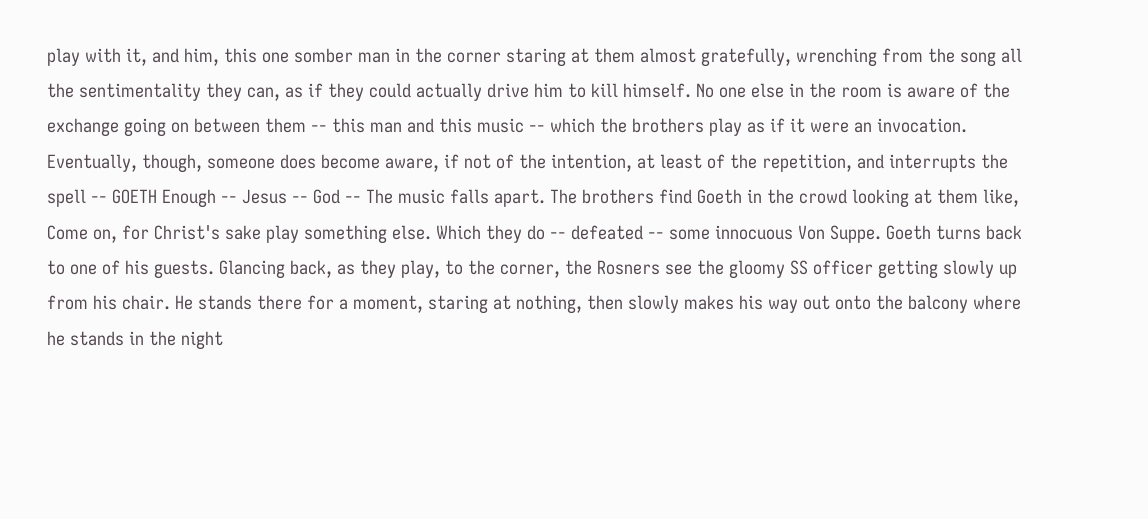play with it, and him, this one somber man in the corner staring at them almost gratefully, wrenching from the song all the sentimentality they can, as if they could actually drive him to kill himself. No one else in the room is aware of the exchange going on between them -- this man and this music -- which the brothers play as if it were an invocation. Eventually, though, someone does become aware, if not of the intention, at least of the repetition, and interrupts the spell -- GOETH Enough -- Jesus -- God -- The music falls apart. The brothers find Goeth in the crowd looking at them like, Come on, for Christ's sake play something else. Which they do -- defeated -- some innocuous Von Suppe. Goeth turns back to one of his guests. Glancing back, as they play, to the corner, the Rosners see the gloomy SS officer getting slowly up from his chair. He stands there for a moment, staring at nothing, then slowly makes his way out onto the balcony where he stands in the night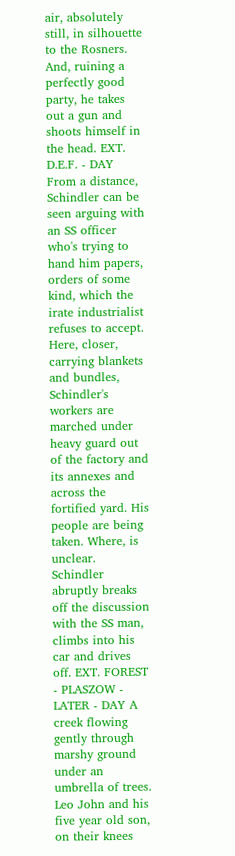air, absolutely still, in silhouette to the Rosners. And, ruining a perfectly good party, he takes out a gun and shoots himself in the head. EXT. D.E.F. - DAY From a distance, Schindler can be seen arguing with an SS officer who's trying to hand him papers, orders of some kind, which the irate industrialist refuses to accept. Here, closer, carrying blankets and bundles, Schindler's workers are marched under heavy guard out of the factory and its annexes and across the fortified yard. His people are being taken. Where, is unclear. Schindler abruptly breaks off the discussion with the SS man, climbs into his car and drives off. EXT. FOREST - PLASZOW - LATER - DAY A creek flowing gently through marshy ground under an umbrella of trees. Leo John and his five year old son, on their knees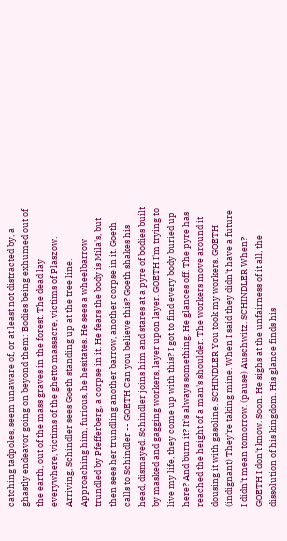catching tadpoles, seem unaware of, or at least not distracted by, a ghastly endeavor going on beyond them: Bodies being exhumed out of the earth, out of the mass graves in the forest. The dead lay everywhere, victims of the ghetto massacre, victims of Plaszow. Arriving, Schindler sees Goeth standing up at the tree line. Approaching him, furious, he hesitates. He sees a wheelbarrow trundled by Pfefferberg, a corpse in it. He fears the body is Mila's, but then sees her trundling another barrow, another corpse in it. Goeth calls to Schindler -- GOETH Can you believe this? Goeth shakes his head, dismayed. Schindler joins him and stares at a pyre of bodies built by masked and gagging workers, layer upon layer. GOETH I'm trying to live my life, they come up with this? I got to find every body buried up here? And burn it? It's always something. He glances off. The pyre has reached the height of a man's shoulder. The workers move around it dousing it with gasoline. SCHINDLER You took my workers. GOETH (indignant) They're taking mine. When I said they didn't have a future I didn't mean tomorrow. (pause) Auschwitz. SCHINDLER When? GOETH I don't know. Soon. He sighs at the unfairness of it all, the dissolution of his kingdom. His glance finds his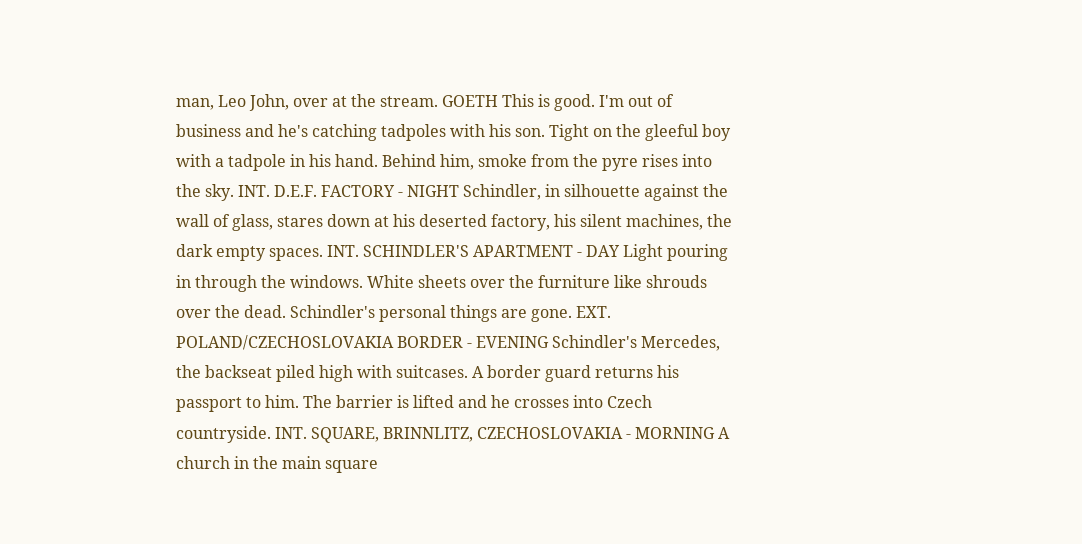man, Leo John, over at the stream. GOETH This is good. I'm out of business and he's catching tadpoles with his son. Tight on the gleeful boy with a tadpole in his hand. Behind him, smoke from the pyre rises into the sky. INT. D.E.F. FACTORY - NIGHT Schindler, in silhouette against the wall of glass, stares down at his deserted factory, his silent machines, the dark empty spaces. INT. SCHINDLER'S APARTMENT - DAY Light pouring in through the windows. White sheets over the furniture like shrouds over the dead. Schindler's personal things are gone. EXT. POLAND/CZECHOSLOVAKIA BORDER - EVENING Schindler's Mercedes, the backseat piled high with suitcases. A border guard returns his passport to him. The barrier is lifted and he crosses into Czech countryside. INT. SQUARE, BRINNLITZ, CZECHOSLOVAKIA - MORNING A church in the main square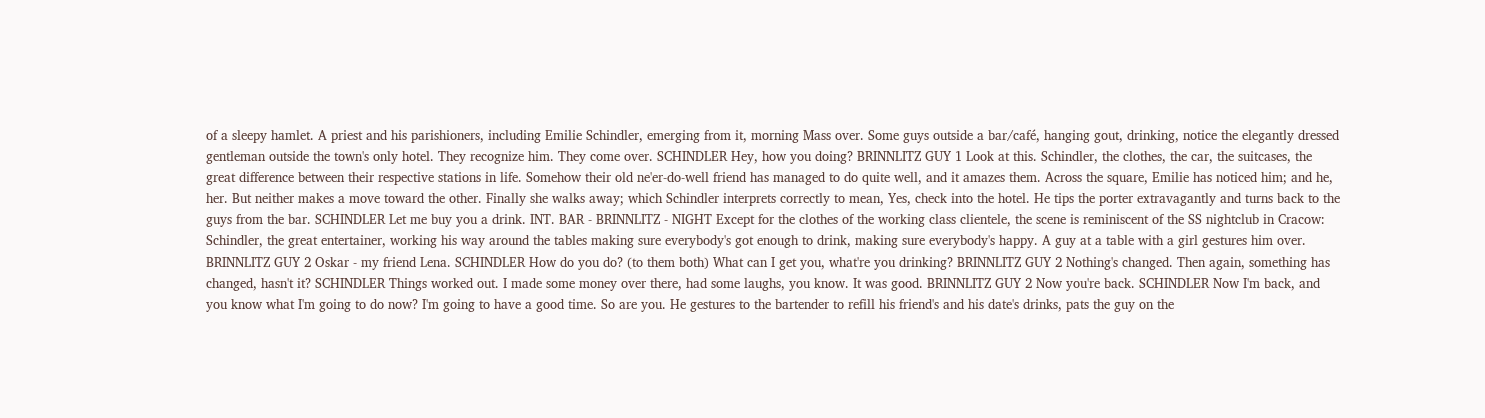of a sleepy hamlet. A priest and his parishioners, including Emilie Schindler, emerging from it, morning Mass over. Some guys outside a bar/café, hanging gout, drinking, notice the elegantly dressed gentleman outside the town's only hotel. They recognize him. They come over. SCHINDLER Hey, how you doing? BRINNLITZ GUY 1 Look at this. Schindler, the clothes, the car, the suitcases, the great difference between their respective stations in life. Somehow their old ne'er-do-well friend has managed to do quite well, and it amazes them. Across the square, Emilie has noticed him; and he, her. But neither makes a move toward the other. Finally she walks away; which Schindler interprets correctly to mean, Yes, check into the hotel. He tips the porter extravagantly and turns back to the guys from the bar. SCHINDLER Let me buy you a drink. INT. BAR - BRINNLITZ - NIGHT Except for the clothes of the working class clientele, the scene is reminiscent of the SS nightclub in Cracow: Schindler, the great entertainer, working his way around the tables making sure everybody's got enough to drink, making sure everybody's happy. A guy at a table with a girl gestures him over. BRINNLITZ GUY 2 Oskar - my friend Lena. SCHINDLER How do you do? (to them both) What can I get you, what're you drinking? BRINNLITZ GUY 2 Nothing's changed. Then again, something has changed, hasn't it? SCHINDLER Things worked out. I made some money over there, had some laughs, you know. It was good. BRINNLITZ GUY 2 Now you're back. SCHINDLER Now I'm back, and you know what I'm going to do now? I'm going to have a good time. So are you. He gestures to the bartender to refill his friend's and his date's drinks, pats the guy on the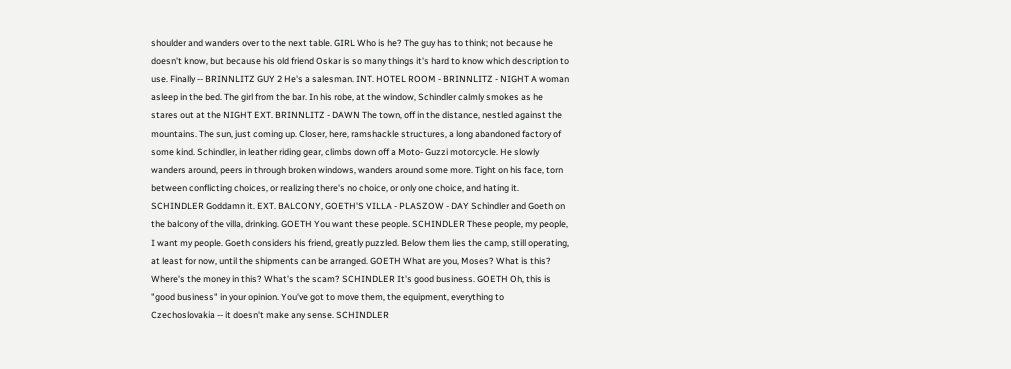shoulder and wanders over to the next table. GIRL Who is he? The guy has to think; not because he doesn't know, but because his old friend Oskar is so many things it's hard to know which description to use. Finally -- BRINNLITZ GUY 2 He's a salesman. INT. HOTEL ROOM - BRINNLITZ - NIGHT A woman asleep in the bed. The girl from the bar. In his robe, at the window, Schindler calmly smokes as he stares out at the NIGHT EXT. BRINNLITZ - DAWN The town, off in the distance, nestled against the mountains. The sun, just coming up. Closer, here, ramshackle structures, a long abandoned factory of some kind. Schindler, in leather riding gear, climbs down off a Moto- Guzzi motorcycle. He slowly wanders around, peers in through broken windows, wanders around some more. Tight on his face, torn between conflicting choices, or realizing there's no choice, or only one choice, and hating it. SCHINDLER Goddamn it. EXT. BALCONY, GOETH'S VILLA - PLASZOW - DAY Schindler and Goeth on the balcony of the villa, drinking. GOETH You want these people. SCHINDLER These people, my people, I want my people. Goeth considers his friend, greatly puzzled. Below them lies the camp, still operating, at least for now, until the shipments can be arranged. GOETH What are you, Moses? What is this? Where's the money in this? What's the scam? SCHINDLER It's good business. GOETH Oh, this is "good business" in your opinion. You've got to move them, the equipment, everything to Czechoslovakia -- it doesn't make any sense. SCHINDLER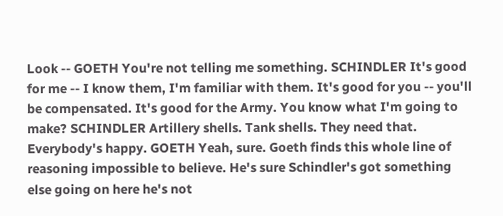Look -- GOETH You're not telling me something. SCHINDLER It's good for me -- I know them, I'm familiar with them. It's good for you -- you'll be compensated. It's good for the Army. You know what I'm going to make? SCHINDLER Artillery shells. Tank shells. They need that. Everybody's happy. GOETH Yeah, sure. Goeth finds this whole line of reasoning impossible to believe. He's sure Schindler's got something else going on here he's not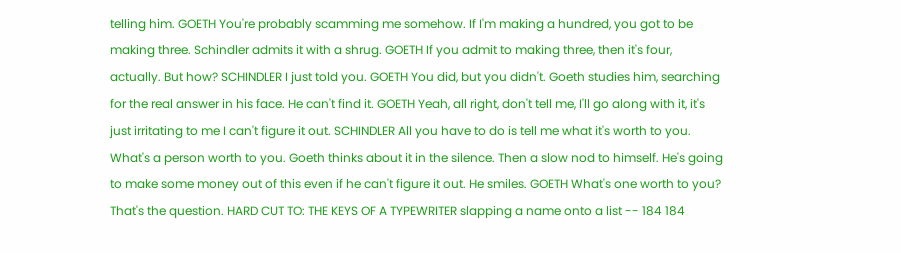telling him. GOETH You're probably scamming me somehow. If I'm making a hundred, you got to be making three. Schindler admits it with a shrug. GOETH If you admit to making three, then it's four, actually. But how? SCHINDLER I just told you. GOETH You did, but you didn't. Goeth studies him, searching for the real answer in his face. He can't find it. GOETH Yeah, all right, don't tell me, I'll go along with it, it's just irritating to me I can't figure it out. SCHINDLER All you have to do is tell me what it's worth to you. What's a person worth to you. Goeth thinks about it in the silence. Then a slow nod to himself. He's going to make some money out of this even if he can't figure it out. He smiles. GOETH What's one worth to you? That's the question. HARD CUT TO: THE KEYS OF A TYPEWRITER slapping a name onto a list -- 184 184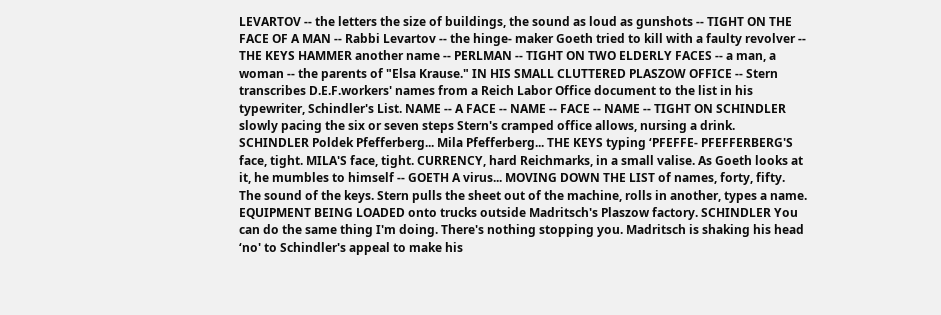LEVARTOV -- the letters the size of buildings, the sound as loud as gunshots -- TIGHT ON THE FACE OF A MAN -- Rabbi Levartov -- the hinge- maker Goeth tried to kill with a faulty revolver -- THE KEYS HAMMER another name -- PERLMAN -- TIGHT ON TWO ELDERLY FACES -- a man, a woman -- the parents of "Elsa Krause." IN HIS SMALL CLUTTERED PLASZOW OFFICE -- Stern transcribes D.E.F.workers' names from a Reich Labor Office document to the list in his typewriter, Schindler's List. NAME -- A FACE -- NAME -- FACE -- NAME -- TIGHT ON SCHINDLER slowly pacing the six or seven steps Stern's cramped office allows, nursing a drink. SCHINDLER Poldek Pfefferberg... Mila Pfefferberg... THE KEYS typing ‘PFEFFE- PFEFFERBERG'S face, tight. MILA'S face, tight. CURRENCY, hard Reichmarks, in a small valise. As Goeth looks at it, he mumbles to himself -- GOETH A virus... MOVING DOWN THE LIST of names, forty, fifty. The sound of the keys. Stern pulls the sheet out of the machine, rolls in another, types a name. EQUIPMENT BEING LOADED onto trucks outside Madritsch's Plaszow factory. SCHINDLER You can do the same thing I'm doing. There's nothing stopping you. Madritsch is shaking his head ‘no' to Schindler's appeal to make his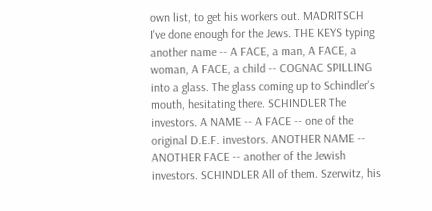own list, to get his workers out. MADRITSCH I've done enough for the Jews. THE KEYS typing another name -- A FACE, a man, A FACE, a woman, A FACE, a child -- COGNAC SPILLING into a glass. The glass coming up to Schindler's mouth, hesitating there. SCHINDLER The investors. A NAME -- A FACE -- one of the original D.E.F. investors. ANOTHER NAME -- ANOTHER FACE -- another of the Jewish investors. SCHINDLER All of them. Szerwitz, his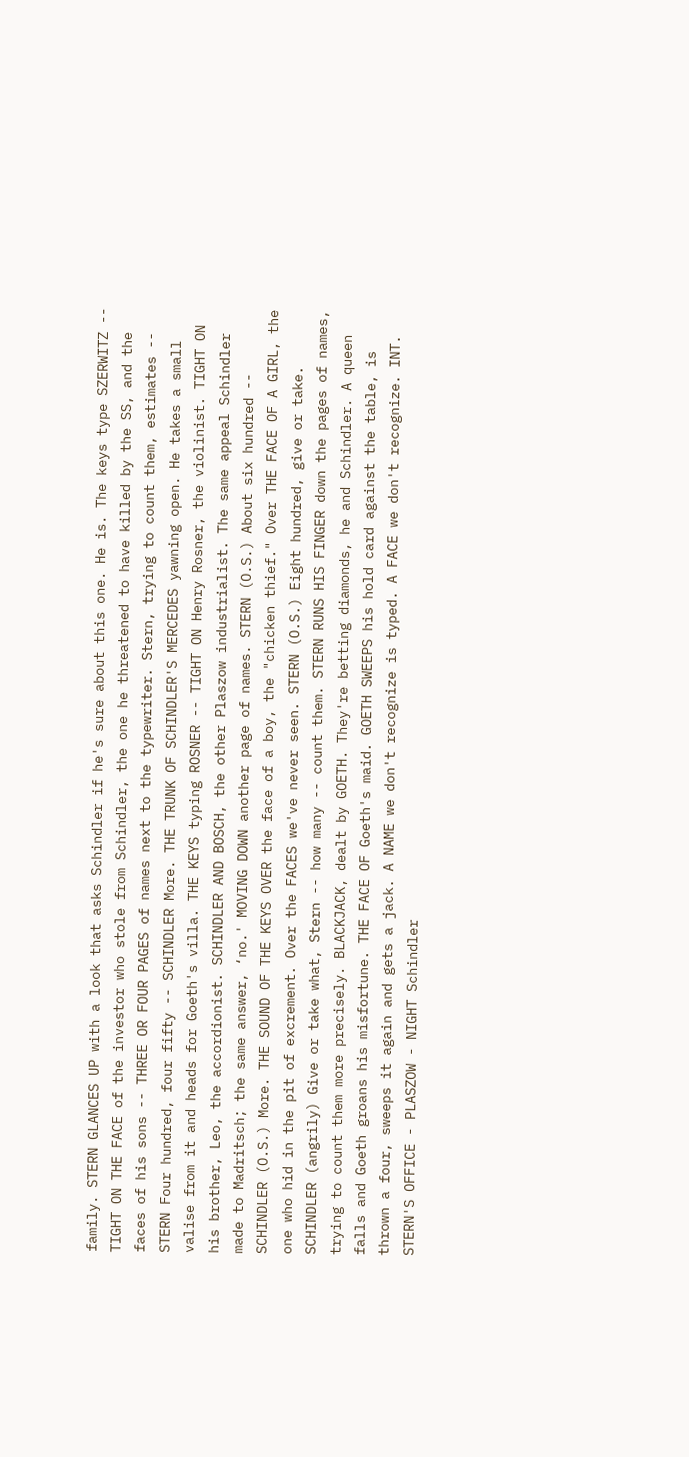family. STERN GLANCES UP with a look that asks Schindler if he's sure about this one. He is. The keys type SZERWITZ -- TIGHT ON THE FACE of the investor who stole from Schindler, the one he threatened to have killed by the SS, and the faces of his sons -- THREE OR FOUR PAGES of names next to the typewriter. Stern, trying to count them, estimates -- STERN Four hundred, four fifty -- SCHINDLER More. THE TRUNK OF SCHINDLER'S MERCEDES yawning open. He takes a small valise from it and heads for Goeth's villa. THE KEYS typing ROSNER -- TIGHT ON Henry Rosner, the violinist. TIGHT ON his brother, Leo, the accordionist. SCHINDLER AND BOSCH, the other Plaszow industrialist. The same appeal Schindler made to Madritsch; the same answer, ‘no.' MOVING DOWN another page of names. STERN (O.S.) About six hundred -- SCHINDLER (O.S.) More. THE SOUND OF THE KEYS OVER the face of a boy, the "chicken thief." Over THE FACE OF A GIRL, the one who hid in the pit of excrement. Over the FACES we've never seen. STERN (O.S.) Eight hundred, give or take. SCHINDLER (angrily) Give or take what, Stern -- how many -- count them. STERN RUNS HIS FINGER down the pages of names, trying to count them more precisely. BLACKJACK, dealt by GOETH. They're betting diamonds, he and Schindler. A queen falls and Goeth groans his misfortune. THE FACE OF Goeth's maid. GOETH SWEEPS his hold card against the table, is thrown a four, sweeps it again and gets a jack. A NAME we don't recognize is typed. A FACE we don't recognize. INT. STERN'S OFFICE - PLASZOW - NIGHT Schindler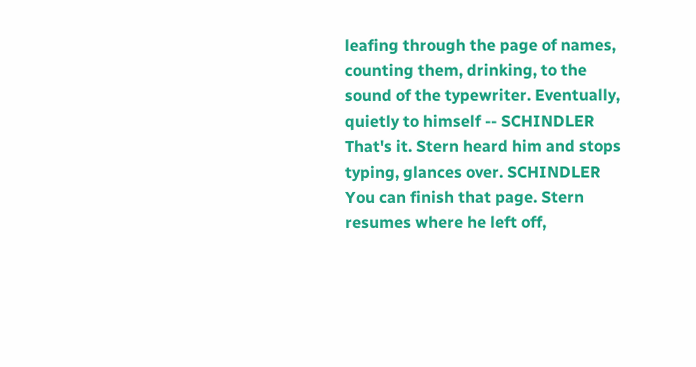leafing through the page of names, counting them, drinking, to the sound of the typewriter. Eventually, quietly to himself -- SCHINDLER That's it. Stern heard him and stops typing, glances over. SCHINDLER You can finish that page. Stern resumes where he left off,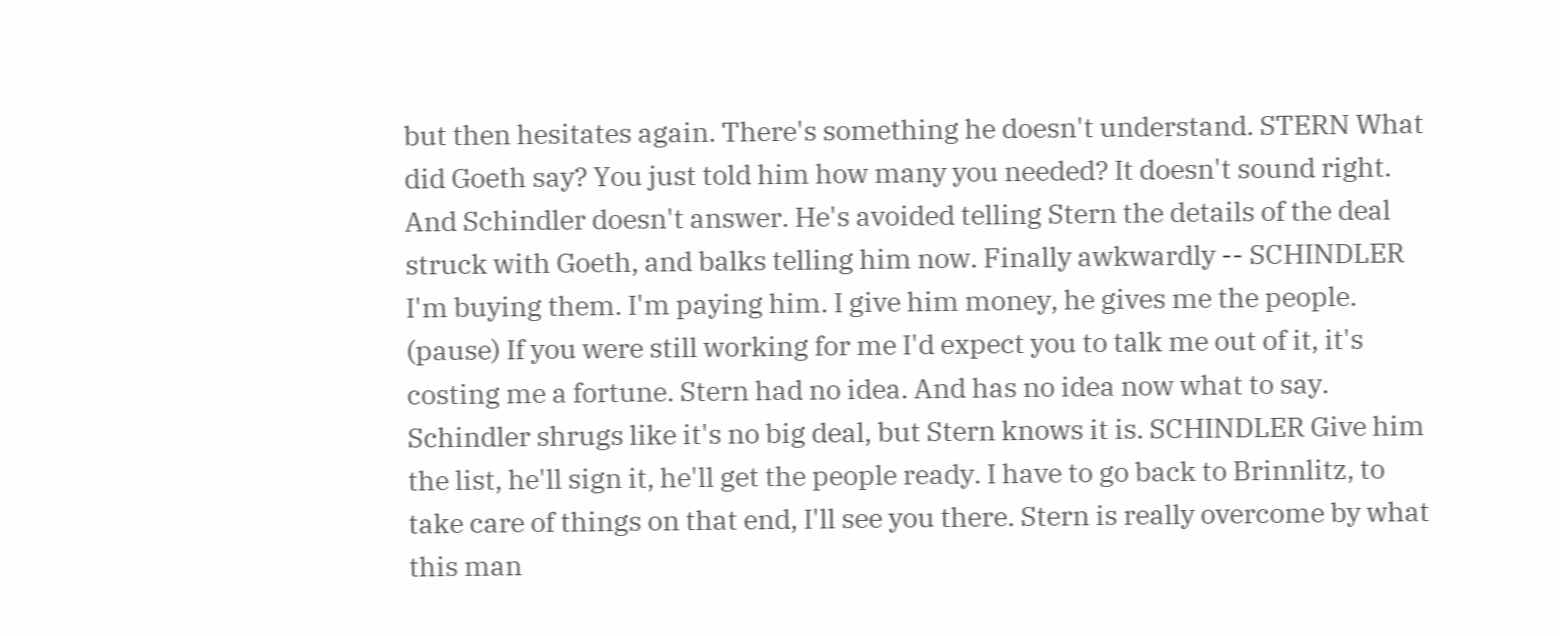but then hesitates again. There's something he doesn't understand. STERN What did Goeth say? You just told him how many you needed? It doesn't sound right. And Schindler doesn't answer. He's avoided telling Stern the details of the deal struck with Goeth, and balks telling him now. Finally awkwardly -- SCHINDLER I'm buying them. I'm paying him. I give him money, he gives me the people. (pause) If you were still working for me I'd expect you to talk me out of it, it's costing me a fortune. Stern had no idea. And has no idea now what to say. Schindler shrugs like it's no big deal, but Stern knows it is. SCHINDLER Give him the list, he'll sign it, he'll get the people ready. I have to go back to Brinnlitz, to take care of things on that end, I'll see you there. Stern is really overcome by what this man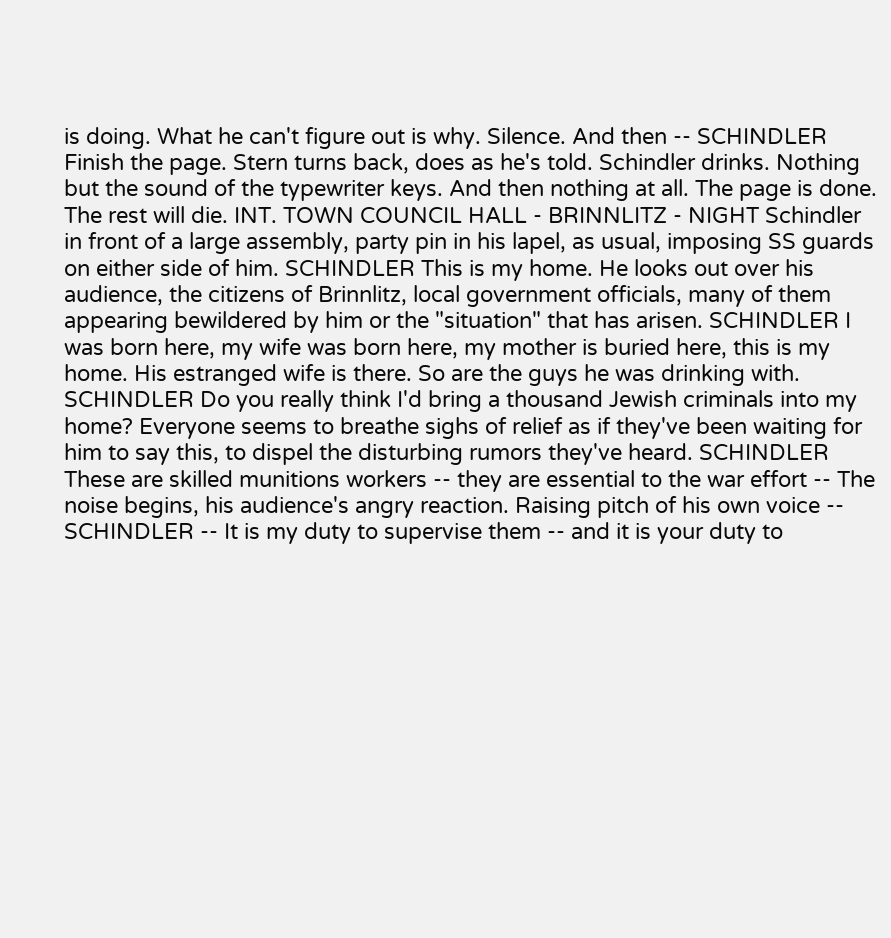is doing. What he can't figure out is why. Silence. And then -- SCHINDLER Finish the page. Stern turns back, does as he's told. Schindler drinks. Nothing but the sound of the typewriter keys. And then nothing at all. The page is done. The rest will die. INT. TOWN COUNCIL HALL - BRINNLITZ - NIGHT Schindler in front of a large assembly, party pin in his lapel, as usual, imposing SS guards on either side of him. SCHINDLER This is my home. He looks out over his audience, the citizens of Brinnlitz, local government officials, many of them appearing bewildered by him or the "situation" that has arisen. SCHINDLER I was born here, my wife was born here, my mother is buried here, this is my home. His estranged wife is there. So are the guys he was drinking with. SCHINDLER Do you really think I'd bring a thousand Jewish criminals into my home? Everyone seems to breathe sighs of relief as if they've been waiting for him to say this, to dispel the disturbing rumors they've heard. SCHINDLER These are skilled munitions workers -- they are essential to the war effort -- The noise begins, his audience's angry reaction. Raising pitch of his own voice -- SCHINDLER -- It is my duty to supervise them -- and it is your duty to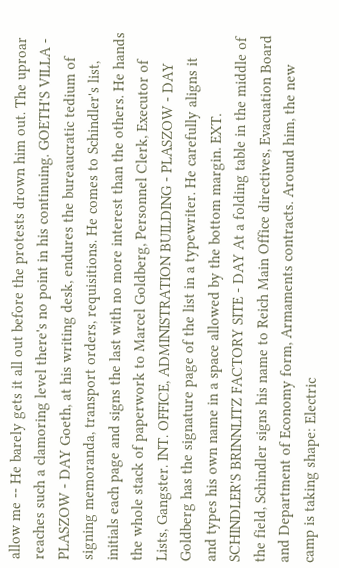allow me -- He barely gets it all out before the protests drown him out. The uproar reaches such a clamoring level there's no point in his continuing. GOETH'S VILLA - PLASZOW - DAY Goeth, at his writing desk, endures the bureaucratic tedium of signing memoranda, transport orders, requisitions. He comes to Schindler's list, initials each page and signs the last with no more interest than the others. He hands the whole stack of paperwork to Marcel Goldberg, Personnel Clerk, Executor of Lists, Gangster. INT. OFFICE, ADMINISTRATION BUILDING - PLASZOW - DAY Goldberg has the signature page of the list in a typewriter. He carefully aligns it and types his own name in a space allowed by the bottom margin. EXT. SCHINDLER'S BRINNLITZ FACTORY SITE - DAY At a folding table in the middle of the field, Schindler signs his name to Reich Main Office directives, Evacuation Board and Department of Economy form, Armaments contracts. Around him, the new camp is taking shape: Electric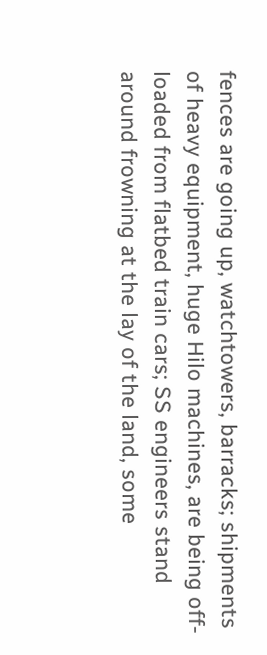fences are going up, watchtowers, barracks; shipments of heavy equipment, huge Hilo machines, are being off-loaded from flatbed train cars; SS engineers stand around frowning at the lay of the land, some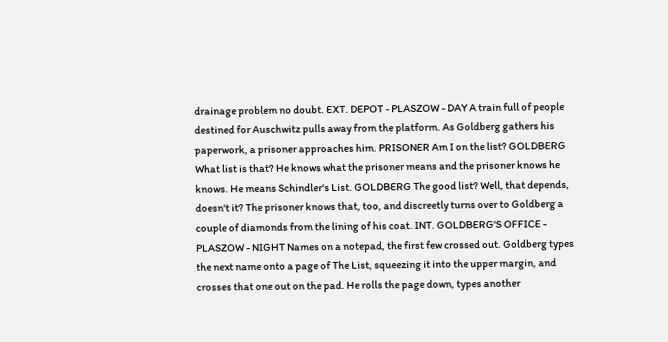drainage problem no doubt. EXT. DEPOT - PLASZOW - DAY A train full of people destined for Auschwitz pulls away from the platform. As Goldberg gathers his paperwork, a prisoner approaches him. PRISONER Am I on the list? GOLDBERG What list is that? He knows what the prisoner means and the prisoner knows he knows. He means Schindler's List. GOLDBERG The good list? Well, that depends, doesn't it? The prisoner knows that, too, and discreetly turns over to Goldberg a couple of diamonds from the lining of his coat. INT. GOLDBERG'S OFFICE - PLASZOW - NIGHT Names on a notepad, the first few crossed out. Goldberg types the next name onto a page of The List, squeezing it into the upper margin, and crosses that one out on the pad. He rolls the page down, types another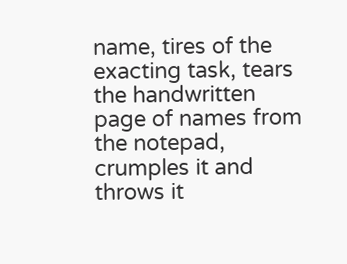name, tires of the exacting task, tears the handwritten page of names from the notepad, crumples it and throws it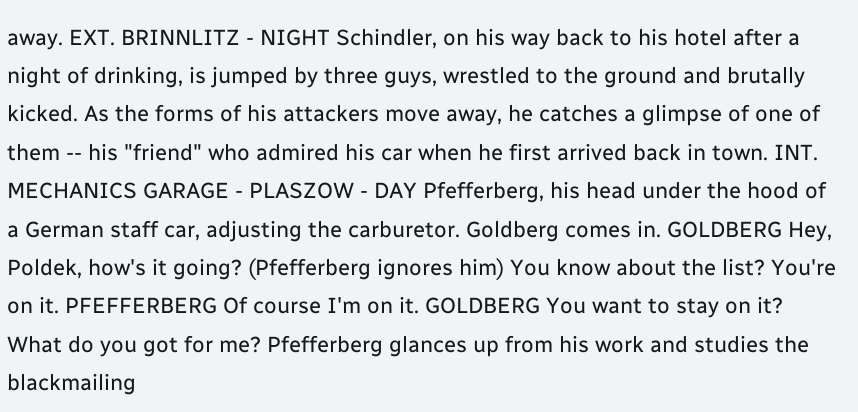away. EXT. BRINNLITZ - NIGHT Schindler, on his way back to his hotel after a night of drinking, is jumped by three guys, wrestled to the ground and brutally kicked. As the forms of his attackers move away, he catches a glimpse of one of them -- his "friend" who admired his car when he first arrived back in town. INT. MECHANICS GARAGE - PLASZOW - DAY Pfefferberg, his head under the hood of a German staff car, adjusting the carburetor. Goldberg comes in. GOLDBERG Hey, Poldek, how's it going? (Pfefferberg ignores him) You know about the list? You're on it. PFEFFERBERG Of course I'm on it. GOLDBERG You want to stay on it? What do you got for me? Pfefferberg glances up from his work and studies the blackmailing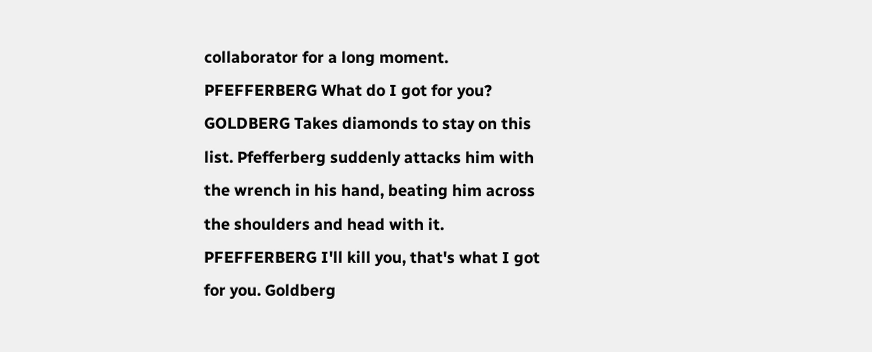collaborator for a long moment. PFEFFERBERG What do I got for you? GOLDBERG Takes diamonds to stay on this list. Pfefferberg suddenly attacks him with the wrench in his hand, beating him across the shoulders and head with it. PFEFFERBERG I'll kill you, that's what I got for you. Goldberg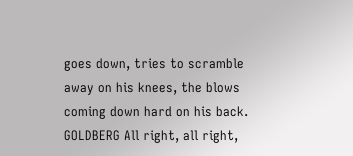goes down, tries to scramble away on his knees, the blows coming down hard on his back. GOLDBERG All right, all right,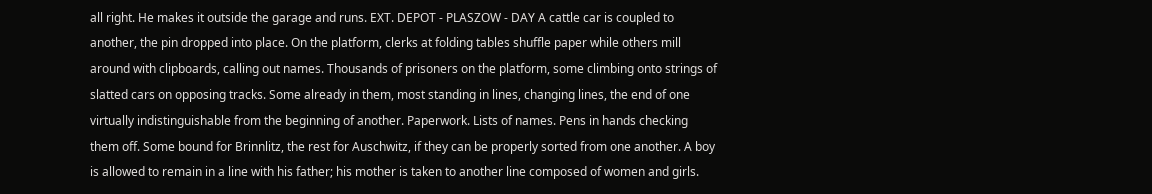all right. He makes it outside the garage and runs. EXT. DEPOT - PLASZOW - DAY A cattle car is coupled to another, the pin dropped into place. On the platform, clerks at folding tables shuffle paper while others mill around with clipboards, calling out names. Thousands of prisoners on the platform, some climbing onto strings of slatted cars on opposing tracks. Some already in them, most standing in lines, changing lines, the end of one virtually indistinguishable from the beginning of another. Paperwork. Lists of names. Pens in hands checking them off. Some bound for Brinnlitz, the rest for Auschwitz, if they can be properly sorted from one another. A boy is allowed to remain in a line with his father; his mother is taken to another line composed of women and girls.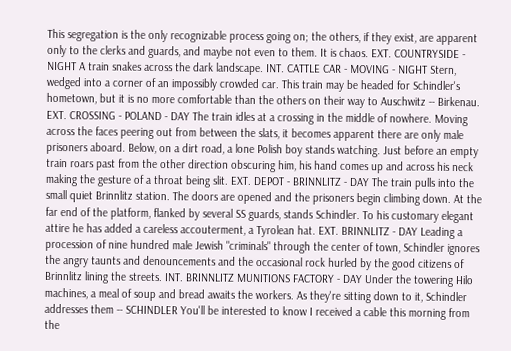This segregation is the only recognizable process going on; the others, if they exist, are apparent only to the clerks and guards, and maybe not even to them. It is chaos. EXT. COUNTRYSIDE - NIGHT A train snakes across the dark landscape. INT. CATTLE CAR - MOVING - NIGHT Stern, wedged into a corner of an impossibly crowded car. This train may be headed for Schindler's hometown, but it is no more comfortable than the others on their way to Auschwitz -- Birkenau. EXT. CROSSING - POLAND - DAY The train idles at a crossing in the middle of nowhere. Moving across the faces peering out from between the slats, it becomes apparent there are only male prisoners aboard. Below, on a dirt road, a lone Polish boy stands watching. Just before an empty train roars past from the other direction obscuring him, his hand comes up and across his neck making the gesture of a throat being slit. EXT. DEPOT - BRINNLITZ - DAY The train pulls into the small quiet Brinnlitz station. The doors are opened and the prisoners begin climbing down. At the far end of the platform, flanked by several SS guards, stands Schindler. To his customary elegant attire he has added a careless accouterment, a Tyrolean hat. EXT. BRINNLITZ - DAY Leading a procession of nine hundred male Jewish "criminals" through the center of town, Schindler ignores the angry taunts and denouncements and the occasional rock hurled by the good citizens of Brinnlitz lining the streets. INT. BRINNLITZ MUNITIONS FACTORY - DAY Under the towering Hilo machines, a meal of soup and bread awaits the workers. As they're sitting down to it, Schindler addresses them -- SCHINDLER You'll be interested to know I received a cable this morning from the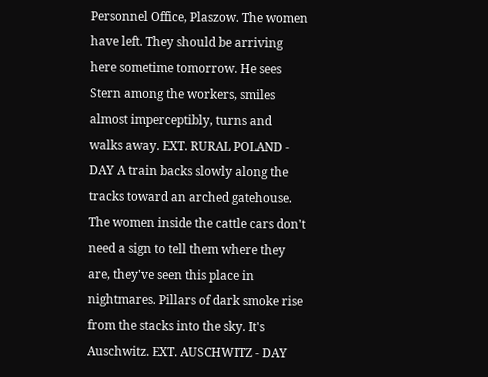Personnel Office, Plaszow. The women have left. They should be arriving here sometime tomorrow. He sees Stern among the workers, smiles almost imperceptibly, turns and walks away. EXT. RURAL POLAND - DAY A train backs slowly along the tracks toward an arched gatehouse. The women inside the cattle cars don't need a sign to tell them where they are, they've seen this place in nightmares. Pillars of dark smoke rise from the stacks into the sky. It's Auschwitz. EXT. AUSCHWITZ - DAY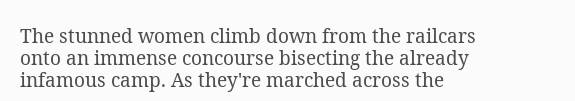The stunned women climb down from the railcars onto an immense concourse bisecting the already infamous camp. As they're marched across the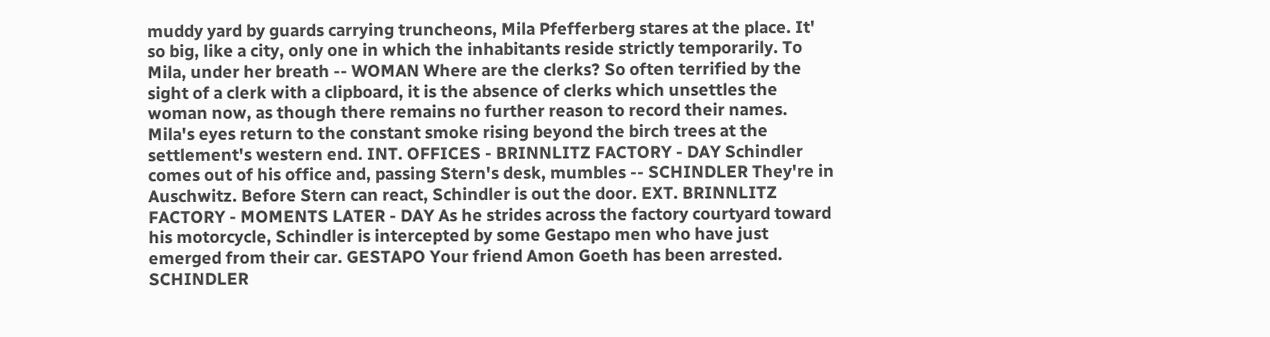muddy yard by guards carrying truncheons, Mila Pfefferberg stares at the place. It' so big, like a city, only one in which the inhabitants reside strictly temporarily. To Mila, under her breath -- WOMAN Where are the clerks? So often terrified by the sight of a clerk with a clipboard, it is the absence of clerks which unsettles the woman now, as though there remains no further reason to record their names. Mila's eyes return to the constant smoke rising beyond the birch trees at the settlement's western end. INT. OFFICES - BRINNLITZ FACTORY - DAY Schindler comes out of his office and, passing Stern's desk, mumbles -- SCHINDLER They're in Auschwitz. Before Stern can react, Schindler is out the door. EXT. BRINNLITZ FACTORY - MOMENTS LATER - DAY As he strides across the factory courtyard toward his motorcycle, Schindler is intercepted by some Gestapo men who have just emerged from their car. GESTAPO Your friend Amon Goeth has been arrested. SCHINDLER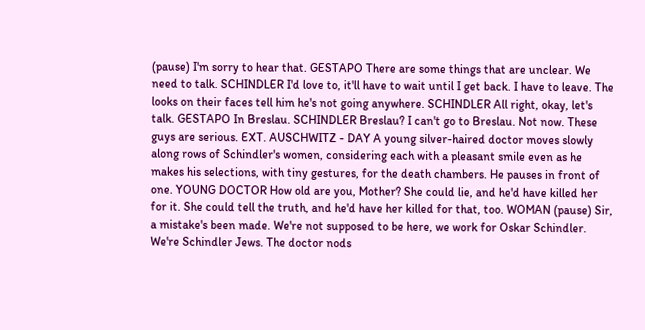(pause) I'm sorry to hear that. GESTAPO There are some things that are unclear. We need to talk. SCHINDLER I'd love to, it'll have to wait until I get back. I have to leave. The looks on their faces tell him he's not going anywhere. SCHINDLER All right, okay, let's talk. GESTAPO In Breslau. SCHINDLER Breslau? I can't go to Breslau. Not now. These guys are serious. EXT. AUSCHWITZ - DAY A young silver-haired doctor moves slowly along rows of Schindler's women, considering each with a pleasant smile even as he makes his selections, with tiny gestures, for the death chambers. He pauses in front of one. YOUNG DOCTOR How old are you, Mother? She could lie, and he'd have killed her for it. She could tell the truth, and he'd have her killed for that, too. WOMAN (pause) Sir, a mistake's been made. We're not supposed to be here, we work for Oskar Schindler. We're Schindler Jews. The doctor nods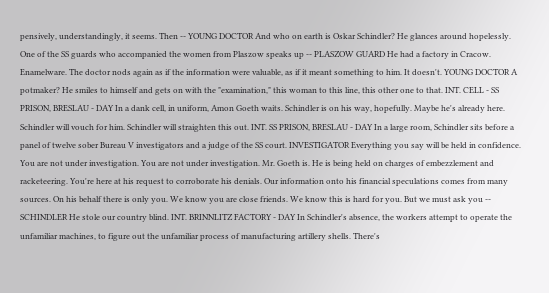pensively, understandingly, it seems. Then -- YOUNG DOCTOR And who on earth is Oskar Schindler? He glances around hopelessly. One of the SS guards who accompanied the women from Plaszow speaks up -- PLASZOW GUARD He had a factory in Cracow. Enamelware. The doctor nods again as if the information were valuable, as if it meant something to him. It doesn't. YOUNG DOCTOR A potmaker? He smiles to himself and gets on with the "examination," this woman to this line, this other one to that. INT. CELL - SS PRISON, BRESLAU - DAY In a dank cell, in uniform, Amon Goeth waits. Schindler is on his way, hopefully. Maybe he's already here. Schindler will vouch for him. Schindler will straighten this out. INT. SS PRISON, BRESLAU - DAY In a large room, Schindler sits before a panel of twelve sober Bureau V investigators and a judge of the SS court. INVESTIGATOR Everything you say will be held in confidence. You are not under investigation. You are not under investigation. Mr. Goeth is. He is being held on charges of embezzlement and racketeering. You're here at his request to corroborate his denials. Our information onto his financial speculations comes from many sources. On his behalf there is only you. We know you are close friends. We know this is hard for you. But we must ask you -- SCHINDLER He stole our country blind. INT. BRINNLITZ FACTORY - DAY In Schindler's absence, the workers attempt to operate the unfamiliar machines, to figure out the unfamiliar process of manufacturing artillery shells. There's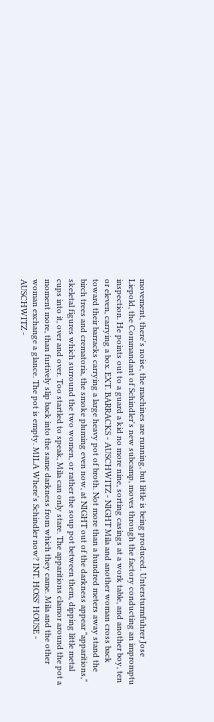movement, there's noise, the machines are running, but little is being produced. Untersturmfuhrer Jose Liepold, the Commandant of Schindler's new subcamp, moves through the factory conducting an impromptu inspection. He points out to a guard a kid no more nine, sorting casings at a work table, and another boy, ten or eleven, carrying a box. EXT. BARRACKS - AUSCHWITZ - NIGHT Mila and another woman cross back toward their barracks carrying a large heavy pot of broth. Not more than a hundred meters away stand the birch trees and crematoria, the smoke pluming even now, at NIGHT out of the darkness appear "apparitions," skeletal figures which surround the two women, or rather the soup pot between them, dipping little metal cups into it, over and over. Too startled to speak, Mila can only stare. The apparitions clamor around the pot a moment more, than furtively slip back into the same darkness from which they came. Mila and the other woman exchange a glance. The pot is empty. MILA Where's Schindler now? INT. HOSS' HOUSE - AUSCHWITZ -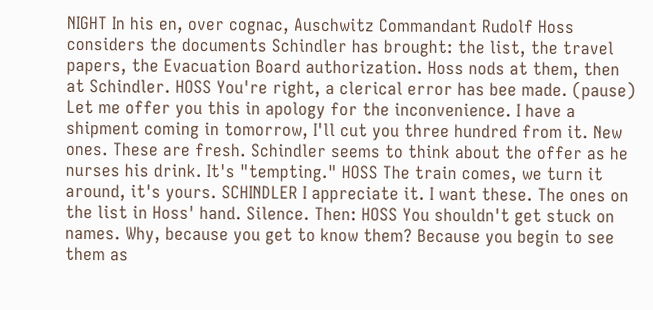NIGHT In his en, over cognac, Auschwitz Commandant Rudolf Hoss considers the documents Schindler has brought: the list, the travel papers, the Evacuation Board authorization. Hoss nods at them, then at Schindler. HOSS You're right, a clerical error has bee made. (pause) Let me offer you this in apology for the inconvenience. I have a shipment coming in tomorrow, I'll cut you three hundred from it. New ones. These are fresh. Schindler seems to think about the offer as he nurses his drink. It's "tempting." HOSS The train comes, we turn it around, it's yours. SCHINDLER I appreciate it. I want these. The ones on the list in Hoss' hand. Silence. Then: HOSS You shouldn't get stuck on names. Why, because you get to know them? Because you begin to see them as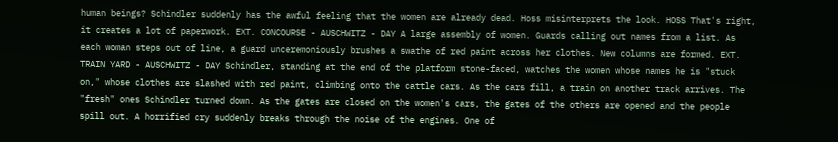human beings? Schindler suddenly has the awful feeling that the women are already dead. Hoss misinterprets the look. HOSS That's right, it creates a lot of paperwork. EXT. CONCOURSE - AUSCHWITZ - DAY A large assembly of women. Guards calling out names from a list. As each woman steps out of line, a guard unceremoniously brushes a swathe of red paint across her clothes. New columns are formed. EXT. TRAIN YARD - AUSCHWITZ - DAY Schindler, standing at the end of the platform stone-faced, watches the women whose names he is "stuck on," whose clothes are slashed with red paint, climbing onto the cattle cars. As the cars fill, a train on another track arrives. The "fresh" ones Schindler turned down. As the gates are closed on the women's cars, the gates of the others are opened and the people spill out. A horrified cry suddenly breaks through the noise of the engines. One of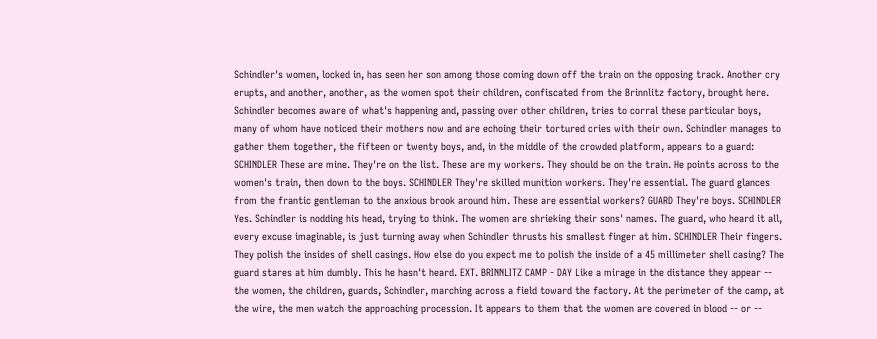Schindler's women, locked in, has seen her son among those coming down off the train on the opposing track. Another cry erupts, and another, another, as the women spot their children, confiscated from the Brinnlitz factory, brought here. Schindler becomes aware of what's happening and, passing over other children, tries to corral these particular boys, many of whom have noticed their mothers now and are echoing their tortured cries with their own. Schindler manages to gather them together, the fifteen or twenty boys, and, in the middle of the crowded platform, appears to a guard: SCHINDLER These are mine. They're on the list. These are my workers. They should be on the train. He points across to the women's train, then down to the boys. SCHINDLER They're skilled munition workers. They're essential. The guard glances from the frantic gentleman to the anxious brook around him. These are essential workers? GUARD They're boys. SCHINDLER Yes. Schindler is nodding his head, trying to think. The women are shrieking their sons' names. The guard, who heard it all, every excuse imaginable, is just turning away when Schindler thrusts his smallest finger at him. SCHINDLER Their fingers. They polish the insides of shell casings. How else do you expect me to polish the inside of a 45 millimeter shell casing? The guard stares at him dumbly. This he hasn't heard. EXT. BRINNLITZ CAMP - DAY Like a mirage in the distance they appear -- the women, the children, guards, Schindler, marching across a field toward the factory. At the perimeter of the camp, at the wire, the men watch the approaching procession. It appears to them that the women are covered in blood -- or --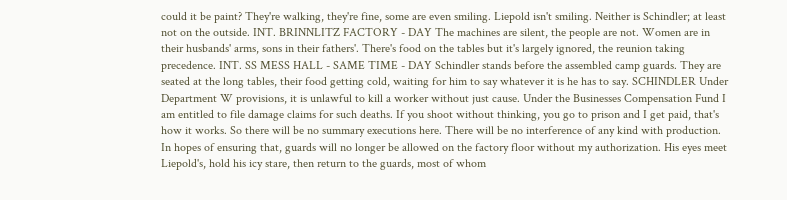could it be paint? They're walking, they're fine, some are even smiling. Liepold isn't smiling. Neither is Schindler; at least not on the outside. INT. BRINNLITZ FACTORY - DAY The machines are silent, the people are not. Women are in their husbands' arms, sons in their fathers'. There's food on the tables but it's largely ignored, the reunion taking precedence. INT. SS MESS HALL - SAME TIME - DAY Schindler stands before the assembled camp guards. They are seated at the long tables, their food getting cold, waiting for him to say whatever it is he has to say. SCHINDLER Under Department W provisions, it is unlawful to kill a worker without just cause. Under the Businesses Compensation Fund I am entitled to file damage claims for such deaths. If you shoot without thinking, you go to prison and I get paid, that's how it works. So there will be no summary executions here. There will be no interference of any kind with production. In hopes of ensuring that, guards will no longer be allowed on the factory floor without my authorization. His eyes meet Liepold's, hold his icy stare, then return to the guards, most of whom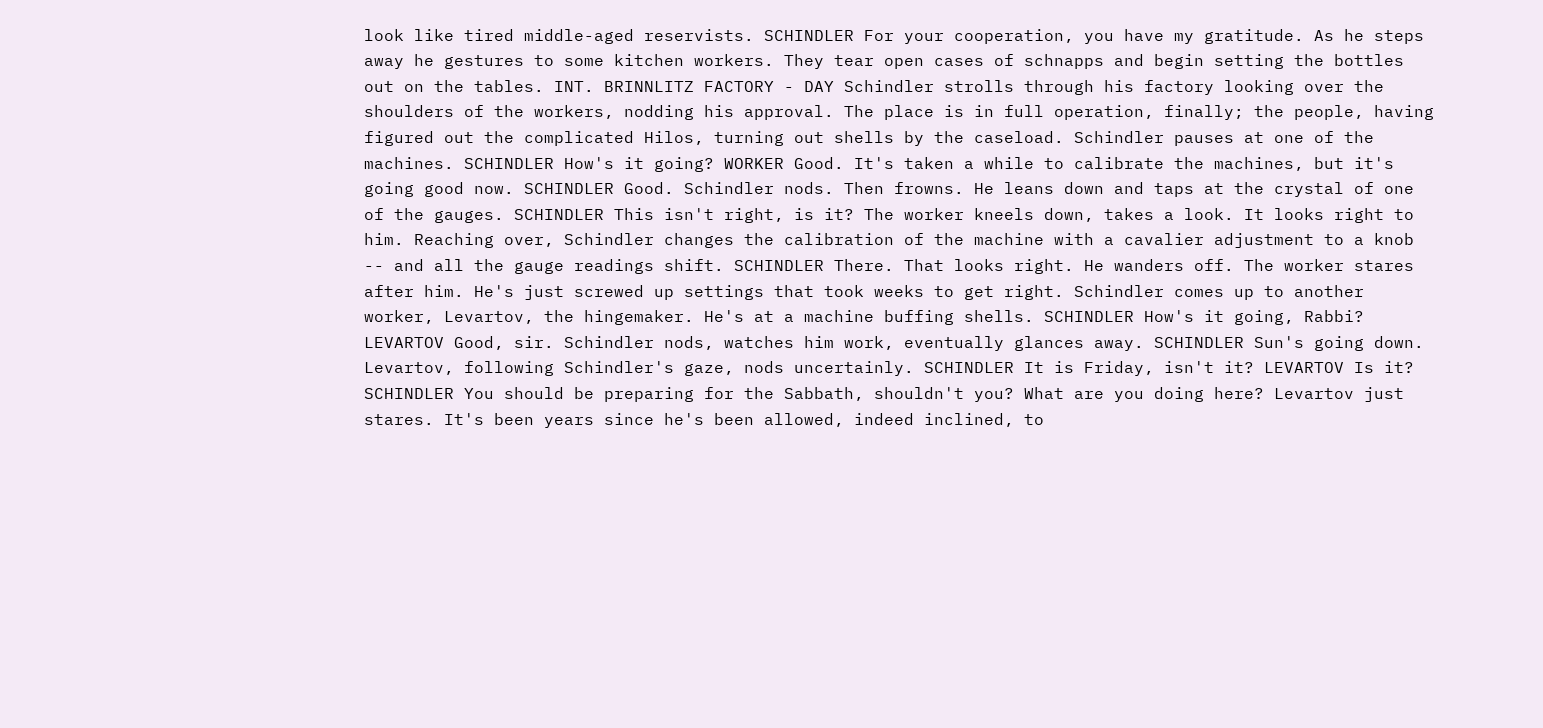look like tired middle-aged reservists. SCHINDLER For your cooperation, you have my gratitude. As he steps away he gestures to some kitchen workers. They tear open cases of schnapps and begin setting the bottles out on the tables. INT. BRINNLITZ FACTORY - DAY Schindler strolls through his factory looking over the shoulders of the workers, nodding his approval. The place is in full operation, finally; the people, having figured out the complicated Hilos, turning out shells by the caseload. Schindler pauses at one of the machines. SCHINDLER How's it going? WORKER Good. It's taken a while to calibrate the machines, but it's going good now. SCHINDLER Good. Schindler nods. Then frowns. He leans down and taps at the crystal of one of the gauges. SCHINDLER This isn't right, is it? The worker kneels down, takes a look. It looks right to him. Reaching over, Schindler changes the calibration of the machine with a cavalier adjustment to a knob -- and all the gauge readings shift. SCHINDLER There. That looks right. He wanders off. The worker stares after him. He's just screwed up settings that took weeks to get right. Schindler comes up to another worker, Levartov, the hingemaker. He's at a machine buffing shells. SCHINDLER How's it going, Rabbi? LEVARTOV Good, sir. Schindler nods, watches him work, eventually glances away. SCHINDLER Sun's going down. Levartov, following Schindler's gaze, nods uncertainly. SCHINDLER It is Friday, isn't it? LEVARTOV Is it? SCHINDLER You should be preparing for the Sabbath, shouldn't you? What are you doing here? Levartov just stares. It's been years since he's been allowed, indeed inclined, to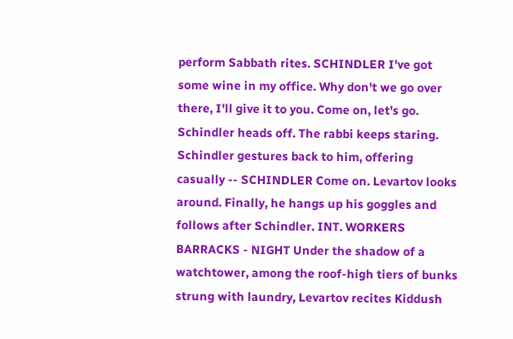perform Sabbath rites. SCHINDLER I've got some wine in my office. Why don't we go over there, I'll give it to you. Come on, let's go. Schindler heads off. The rabbi keeps staring. Schindler gestures back to him, offering casually -- SCHINDLER Come on. Levartov looks around. Finally, he hangs up his goggles and follows after Schindler. INT. WORKERS BARRACKS - NIGHT Under the shadow of a watchtower, among the roof-high tiers of bunks strung with laundry, Levartov recites Kiddush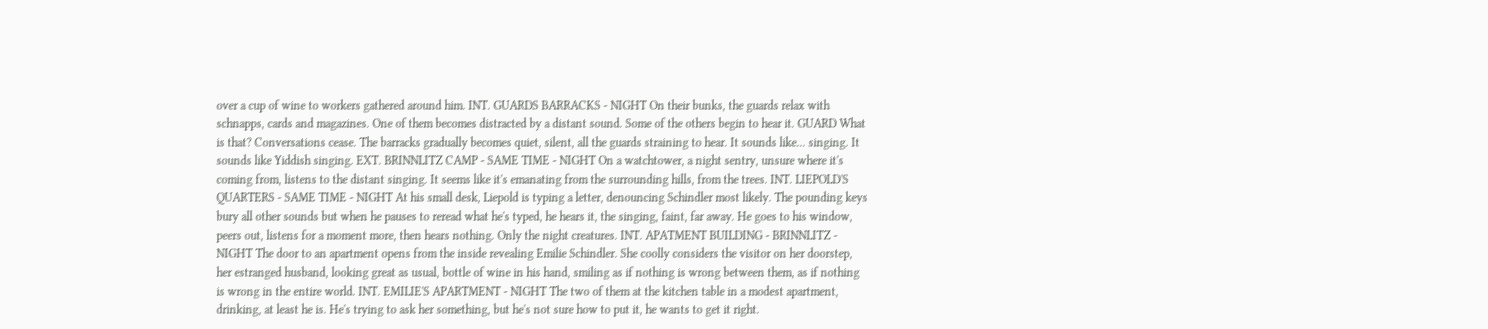over a cup of wine to workers gathered around him. INT. GUARDS BARRACKS - NIGHT On their bunks, the guards relax with schnapps, cards and magazines. One of them becomes distracted by a distant sound. Some of the others begin to hear it. GUARD What is that? Conversations cease. The barracks gradually becomes quiet, silent, all the guards straining to hear. It sounds like... singing. It sounds like Yiddish singing. EXT. BRINNLITZ CAMP - SAME TIME - NIGHT On a watchtower, a night sentry, unsure where it's coming from, listens to the distant singing. It seems like it's emanating from the surrounding hills, from the trees. INT. LIEPOLD'S QUARTERS - SAME TIME - NIGHT At his small desk, Liepold is typing a letter, denouncing Schindler most likely. The pounding keys bury all other sounds but when he pauses to reread what he's typed, he hears it, the singing, faint, far away. He goes to his window, peers out, listens for a moment more, then hears nothing. Only the night creatures. INT. APATMENT BUILDING - BRINNLITZ - NIGHT The door to an apartment opens from the inside revealing Emilie Schindler. She coolly considers the visitor on her doorstep, her estranged husband, looking great as usual, bottle of wine in his hand, smiling as if nothing is wrong between them, as if nothing is wrong in the entire world. INT. EMILIE'S APARTMENT - NIGHT The two of them at the kitchen table in a modest apartment, drinking, at least he is. He's trying to ask her something, but he's not sure how to put it, he wants to get it right.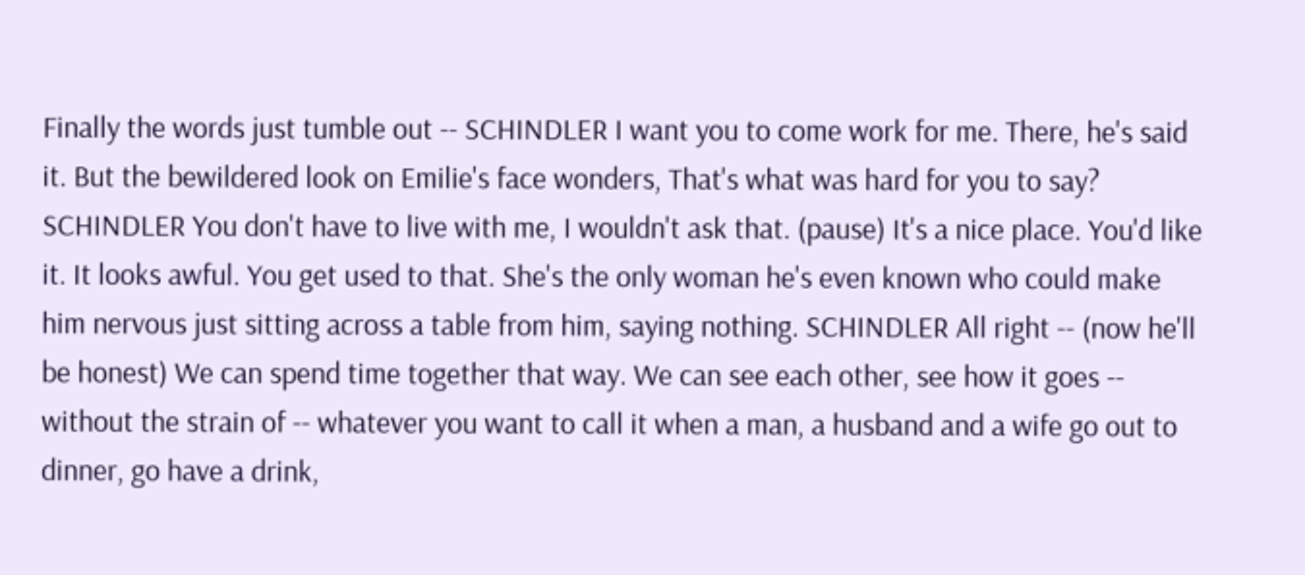Finally the words just tumble out -- SCHINDLER I want you to come work for me. There, he's said it. But the bewildered look on Emilie's face wonders, That's what was hard for you to say? SCHINDLER You don't have to live with me, I wouldn't ask that. (pause) It's a nice place. You'd like it. It looks awful. You get used to that. She's the only woman he's even known who could make him nervous just sitting across a table from him, saying nothing. SCHINDLER All right -- (now he'll be honest) We can spend time together that way. We can see each other, see how it goes -- without the strain of -- whatever you want to call it when a man, a husband and a wife go out to dinner, go have a drink,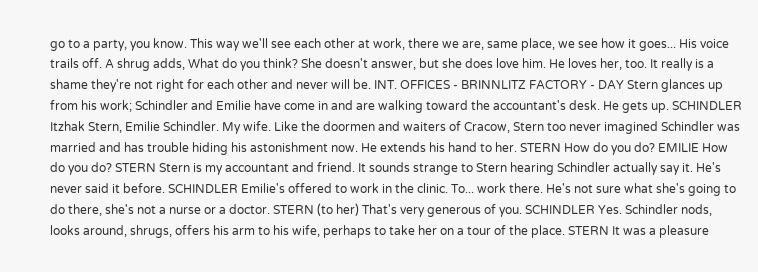go to a party, you know. This way we'll see each other at work, there we are, same place, we see how it goes... His voice trails off. A shrug adds, What do you think? She doesn't answer, but she does love him. He loves her, too. It really is a shame they're not right for each other and never will be. INT. OFFICES - BRINNLITZ FACTORY - DAY Stern glances up from his work; Schindler and Emilie have come in and are walking toward the accountant's desk. He gets up. SCHINDLER Itzhak Stern, Emilie Schindler. My wife. Like the doormen and waiters of Cracow, Stern too never imagined Schindler was married and has trouble hiding his astonishment now. He extends his hand to her. STERN How do you do? EMILIE How do you do? STERN Stern is my accountant and friend. It sounds strange to Stern hearing Schindler actually say it. He's never said it before. SCHINDLER Emilie's offered to work in the clinic. To... work there. He's not sure what she's going to do there, she's not a nurse or a doctor. STERN (to her) That's very generous of you. SCHINDLER Yes. Schindler nods, looks around, shrugs, offers his arm to his wife, perhaps to take her on a tour of the place. STERN It was a pleasure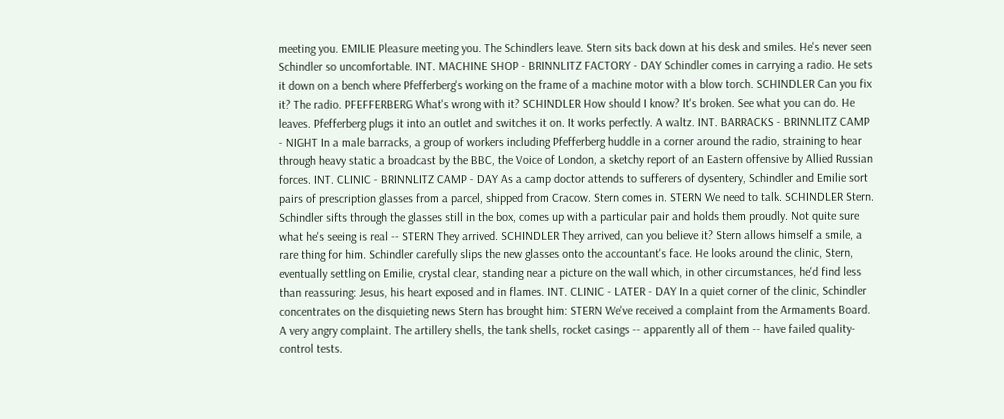meeting you. EMILIE Pleasure meeting you. The Schindlers leave. Stern sits back down at his desk and smiles. He's never seen Schindler so uncomfortable. INT. MACHINE SHOP - BRINNLITZ FACTORY - DAY Schindler comes in carrying a radio. He sets it down on a bench where Pfefferberg's working on the frame of a machine motor with a blow torch. SCHINDLER Can you fix it? The radio. PFEFFERBERG What's wrong with it? SCHINDLER How should I know? It's broken. See what you can do. He leaves. Pfefferberg plugs it into an outlet and switches it on. It works perfectly. A waltz. INT. BARRACKS - BRINNLITZ CAMP - NIGHT In a male barracks, a group of workers including Pfefferberg huddle in a corner around the radio, straining to hear through heavy static a broadcast by the BBC, the Voice of London, a sketchy report of an Eastern offensive by Allied Russian forces. INT. CLINIC - BRINNLITZ CAMP - DAY As a camp doctor attends to sufferers of dysentery, Schindler and Emilie sort pairs of prescription glasses from a parcel, shipped from Cracow. Stern comes in. STERN We need to talk. SCHINDLER Stern. Schindler sifts through the glasses still in the box, comes up with a particular pair and holds them proudly. Not quite sure what he's seeing is real -- STERN They arrived. SCHINDLER They arrived, can you believe it? Stern allows himself a smile, a rare thing for him. Schindler carefully slips the new glasses onto the accountant's face. He looks around the clinic, Stern, eventually settling on Emilie, crystal clear, standing near a picture on the wall which, in other circumstances, he'd find less than reassuring: Jesus, his heart exposed and in flames. INT. CLINIC - LATER - DAY In a quiet corner of the clinic, Schindler concentrates on the disquieting news Stern has brought him: STERN We've received a complaint from the Armaments Board. A very angry complaint. The artillery shells, the tank shells, rocket casings -- apparently all of them -- have failed quality-control tests.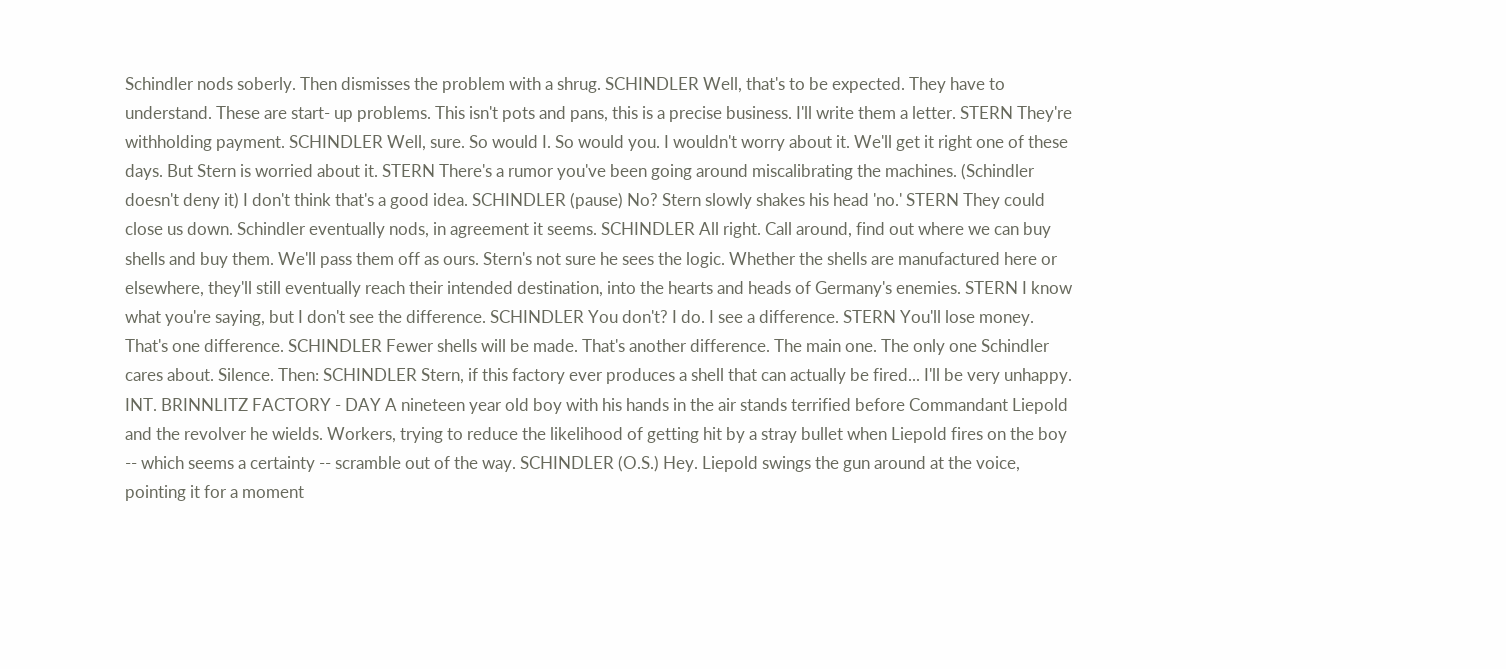Schindler nods soberly. Then dismisses the problem with a shrug. SCHINDLER Well, that's to be expected. They have to understand. These are start- up problems. This isn't pots and pans, this is a precise business. I'll write them a letter. STERN They're withholding payment. SCHINDLER Well, sure. So would I. So would you. I wouldn't worry about it. We'll get it right one of these days. But Stern is worried about it. STERN There's a rumor you've been going around miscalibrating the machines. (Schindler doesn't deny it) I don't think that's a good idea. SCHINDLER (pause) No? Stern slowly shakes his head 'no.' STERN They could close us down. Schindler eventually nods, in agreement it seems. SCHINDLER All right. Call around, find out where we can buy shells and buy them. We'll pass them off as ours. Stern's not sure he sees the logic. Whether the shells are manufactured here or elsewhere, they'll still eventually reach their intended destination, into the hearts and heads of Germany's enemies. STERN I know what you're saying, but I don't see the difference. SCHINDLER You don't? I do. I see a difference. STERN You'll lose money. That's one difference. SCHINDLER Fewer shells will be made. That's another difference. The main one. The only one Schindler cares about. Silence. Then: SCHINDLER Stern, if this factory ever produces a shell that can actually be fired... I'll be very unhappy. INT. BRINNLITZ FACTORY - DAY A nineteen year old boy with his hands in the air stands terrified before Commandant Liepold and the revolver he wields. Workers, trying to reduce the likelihood of getting hit by a stray bullet when Liepold fires on the boy -- which seems a certainty -- scramble out of the way. SCHINDLER (O.S.) Hey. Liepold swings the gun around at the voice, pointing it for a moment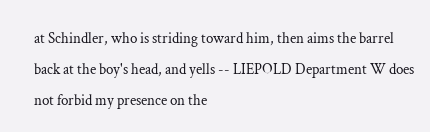at Schindler, who is striding toward him, then aims the barrel back at the boy's head, and yells -- LIEPOLD Department W does not forbid my presence on the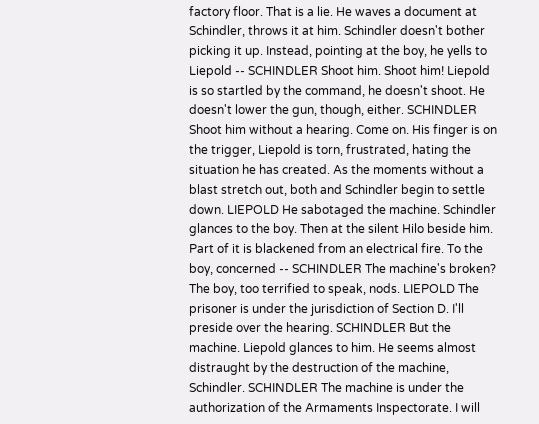factory floor. That is a lie. He waves a document at Schindler, throws it at him. Schindler doesn't bother picking it up. Instead, pointing at the boy, he yells to Liepold -- SCHINDLER Shoot him. Shoot him! Liepold is so startled by the command, he doesn't shoot. He doesn't lower the gun, though, either. SCHINDLER Shoot him without a hearing. Come on. His finger is on the trigger, Liepold is torn, frustrated, hating the situation he has created. As the moments without a blast stretch out, both and Schindler begin to settle down. LIEPOLD He sabotaged the machine. Schindler glances to the boy. Then at the silent Hilo beside him. Part of it is blackened from an electrical fire. To the boy, concerned -- SCHINDLER The machine's broken? The boy, too terrified to speak, nods. LIEPOLD The prisoner is under the jurisdiction of Section D. I'll preside over the hearing. SCHINDLER But the machine. Liepold glances to him. He seems almost distraught by the destruction of the machine, Schindler. SCHINDLER The machine is under the authorization of the Armaments Inspectorate. I will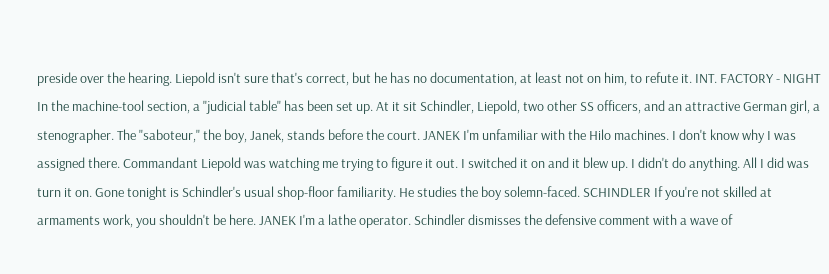preside over the hearing. Liepold isn't sure that's correct, but he has no documentation, at least not on him, to refute it. INT. FACTORY - NIGHT In the machine-tool section, a "judicial table" has been set up. At it sit Schindler, Liepold, two other SS officers, and an attractive German girl, a stenographer. The "saboteur," the boy, Janek, stands before the court. JANEK I'm unfamiliar with the Hilo machines. I don't know why I was assigned there. Commandant Liepold was watching me trying to figure it out. I switched it on and it blew up. I didn't do anything. All I did was turn it on. Gone tonight is Schindler's usual shop-floor familiarity. He studies the boy solemn-faced. SCHINDLER If you're not skilled at armaments work, you shouldn't be here. JANEK I'm a lathe operator. Schindler dismisses the defensive comment with a wave of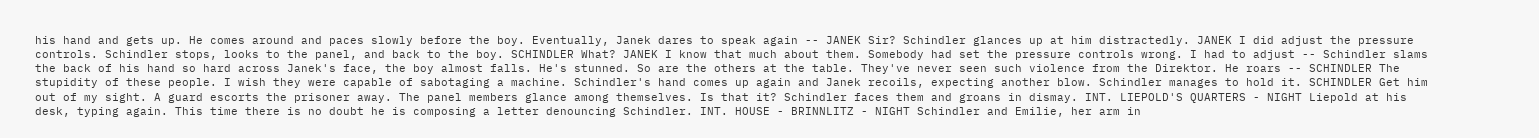his hand and gets up. He comes around and paces slowly before the boy. Eventually, Janek dares to speak again -- JANEK Sir? Schindler glances up at him distractedly. JANEK I did adjust the pressure controls. Schindler stops, looks to the panel, and back to the boy. SCHINDLER What? JANEK I know that much about them. Somebody had set the pressure controls wrong. I had to adjust -- Schindler slams the back of his hand so hard across Janek's face, the boy almost falls. He's stunned. So are the others at the table. They've never seen such violence from the Direktor. He roars -- SCHINDLER The stupidity of these people. I wish they were capable of sabotaging a machine. Schindler's hand comes up again and Janek recoils, expecting another blow. Schindler manages to hold it. SCHINDLER Get him out of my sight. A guard escorts the prisoner away. The panel members glance among themselves. Is that it? Schindler faces them and groans in dismay. INT. LIEPOLD'S QUARTERS - NIGHT Liepold at his desk, typing again. This time there is no doubt he is composing a letter denouncing Schindler. INT. HOUSE - BRINNLITZ - NIGHT Schindler and Emilie, her arm in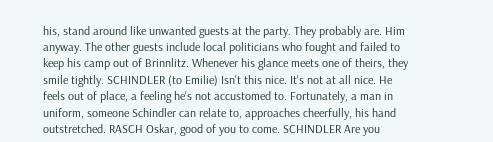his, stand around like unwanted guests at the party. They probably are. Him anyway. The other guests include local politicians who fought and failed to keep his camp out of Brinnlitz. Whenever his glance meets one of theirs, they smile tightly. SCHINDLER (to Emilie) Isn't this nice. It's not at all nice. He feels out of place, a feeling he's not accustomed to. Fortunately, a man in uniform, someone Schindler can relate to, approaches cheerfully, his hand outstretched. RASCH Oskar, good of you to come. SCHINDLER Are you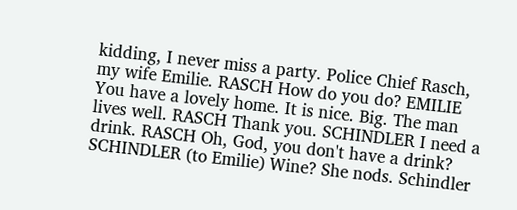kidding, I never miss a party. Police Chief Rasch, my wife Emilie. RASCH How do you do? EMILIE You have a lovely home. It is nice. Big. The man lives well. RASCH Thank you. SCHINDLER I need a drink. RASCH Oh, God, you don't have a drink? SCHINDLER (to Emilie) Wine? She nods. Schindler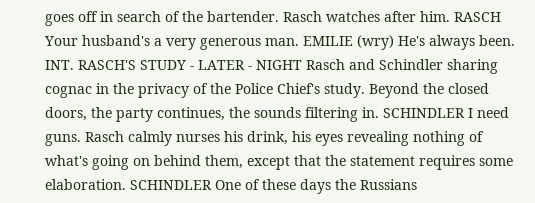goes off in search of the bartender. Rasch watches after him. RASCH Your husband's a very generous man. EMILIE (wry) He's always been. INT. RASCH'S STUDY - LATER - NIGHT Rasch and Schindler sharing cognac in the privacy of the Police Chief's study. Beyond the closed doors, the party continues, the sounds filtering in. SCHINDLER I need guns. Rasch calmly nurses his drink, his eyes revealing nothing of what's going on behind them, except that the statement requires some elaboration. SCHINDLER One of these days the Russians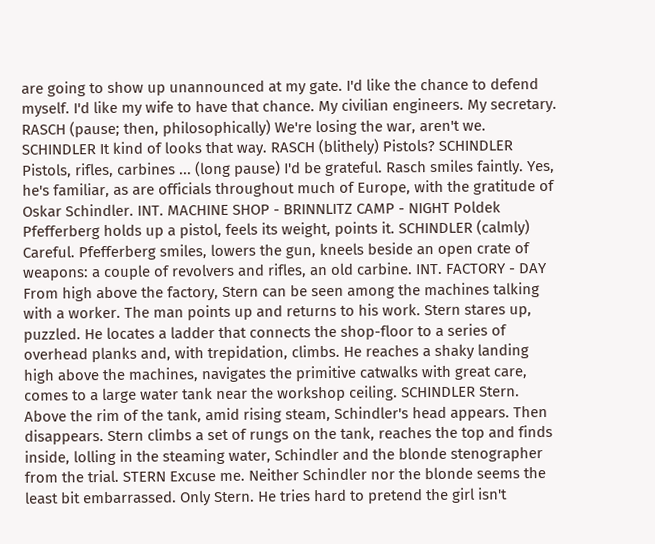are going to show up unannounced at my gate. I'd like the chance to defend myself. I'd like my wife to have that chance. My civilian engineers. My secretary. RASCH (pause; then, philosophically) We're losing the war, aren't we. SCHINDLER It kind of looks that way. RASCH (blithely) Pistols? SCHINDLER Pistols, rifles, carbines ... (long pause) I'd be grateful. Rasch smiles faintly. Yes, he's familiar, as are officials throughout much of Europe, with the gratitude of Oskar Schindler. INT. MACHINE SHOP - BRINNLITZ CAMP - NIGHT Poldek Pfefferberg holds up a pistol, feels its weight, points it. SCHINDLER (calmly) Careful. Pfefferberg smiles, lowers the gun, kneels beside an open crate of weapons: a couple of revolvers and rifles, an old carbine. INT. FACTORY - DAY From high above the factory, Stern can be seen among the machines talking with a worker. The man points up and returns to his work. Stern stares up, puzzled. He locates a ladder that connects the shop-floor to a series of overhead planks and, with trepidation, climbs. He reaches a shaky landing high above the machines, navigates the primitive catwalks with great care, comes to a large water tank near the workshop ceiling. SCHINDLER Stern. Above the rim of the tank, amid rising steam, Schindler's head appears. Then disappears. Stern climbs a set of rungs on the tank, reaches the top and finds inside, lolling in the steaming water, Schindler and the blonde stenographer from the trial. STERN Excuse me. Neither Schindler nor the blonde seems the least bit embarrassed. Only Stern. He tries hard to pretend the girl isn't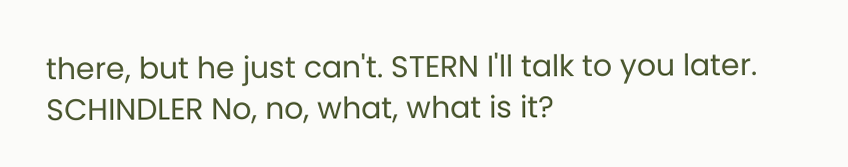there, but he just can't. STERN I'll talk to you later. SCHINDLER No, no, what, what is it?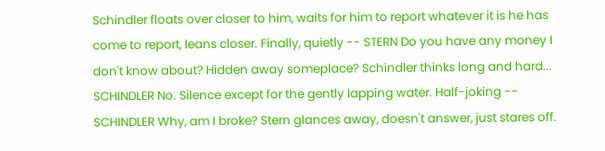Schindler floats over closer to him, waits for him to report whatever it is he has come to report, leans closer. Finally, quietly -- STERN Do you have any money I don't know about? Hidden away someplace? Schindler thinks long and hard... SCHINDLER No. Silence except for the gently lapping water. Half-joking -- SCHINDLER Why, am I broke? Stern glances away, doesn't answer, just stares off.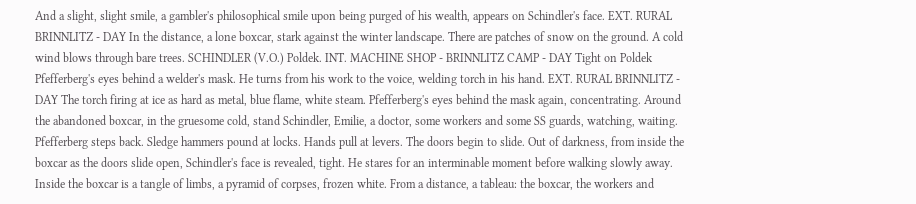And a slight, slight smile, a gambler's philosophical smile upon being purged of his wealth, appears on Schindler's face. EXT. RURAL BRINNLITZ - DAY In the distance, a lone boxcar, stark against the winter landscape. There are patches of snow on the ground. A cold wind blows through bare trees. SCHINDLER (V.O.) Poldek. INT. MACHINE SHOP - BRINNLITZ CAMP - DAY Tight on Poldek Pfefferberg's eyes behind a welder's mask. He turns from his work to the voice, welding torch in his hand. EXT. RURAL BRINNLITZ - DAY The torch firing at ice as hard as metal, blue flame, white steam. Pfefferberg's eyes behind the mask again, concentrating. Around the abandoned boxcar, in the gruesome cold, stand Schindler, Emilie, a doctor, some workers and some SS guards, watching, waiting. Pfefferberg steps back. Sledge hammers pound at locks. Hands pull at levers. The doors begin to slide. Out of darkness, from inside the boxcar as the doors slide open, Schindler's face is revealed, tight. He stares for an interminable moment before walking slowly away. Inside the boxcar is a tangle of limbs, a pyramid of corpses, frozen white. From a distance, a tableau: the boxcar, the workers and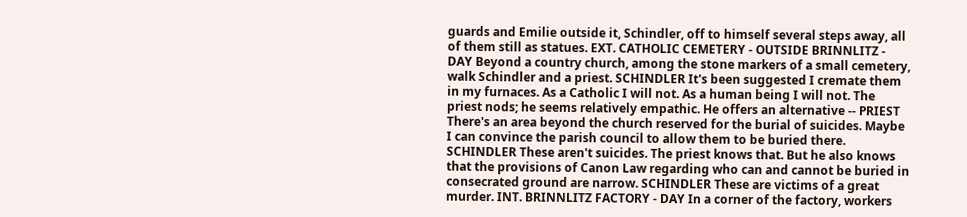guards and Emilie outside it, Schindler, off to himself several steps away, all of them still as statues. EXT. CATHOLIC CEMETERY - OUTSIDE BRINNLITZ - DAY Beyond a country church, among the stone markers of a small cemetery, walk Schindler and a priest. SCHINDLER It's been suggested I cremate them in my furnaces. As a Catholic I will not. As a human being I will not. The priest nods; he seems relatively empathic. He offers an alternative -- PRIEST There's an area beyond the church reserved for the burial of suicides. Maybe I can convince the parish council to allow them to be buried there. SCHINDLER These aren't suicides. The priest knows that. But he also knows that the provisions of Canon Law regarding who can and cannot be buried in consecrated ground are narrow. SCHINDLER These are victims of a great murder. INT. BRINNLITZ FACTORY - DAY In a corner of the factory, workers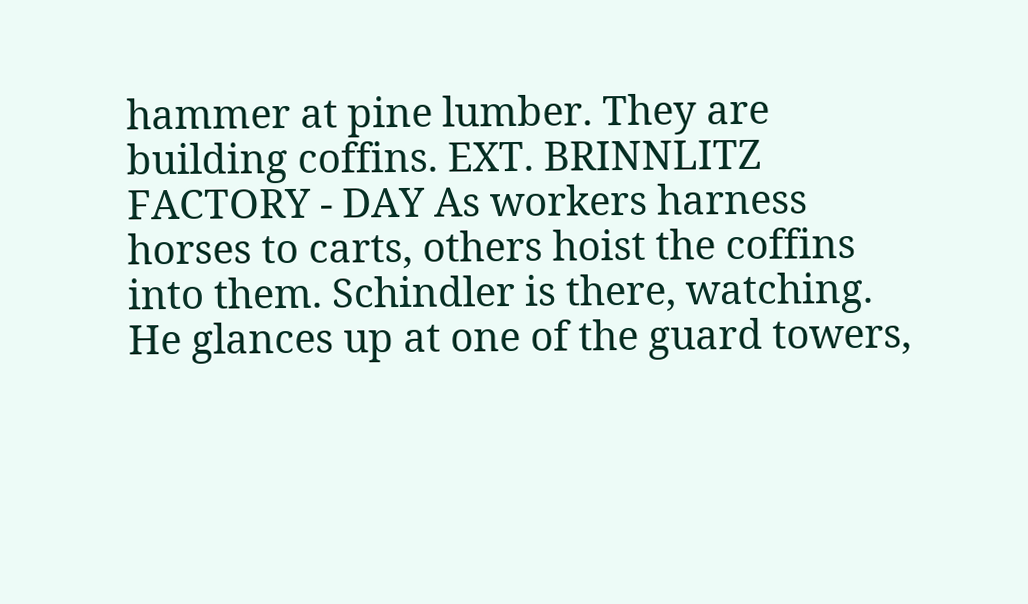hammer at pine lumber. They are building coffins. EXT. BRINNLITZ FACTORY - DAY As workers harness horses to carts, others hoist the coffins into them. Schindler is there, watching. He glances up at one of the guard towers,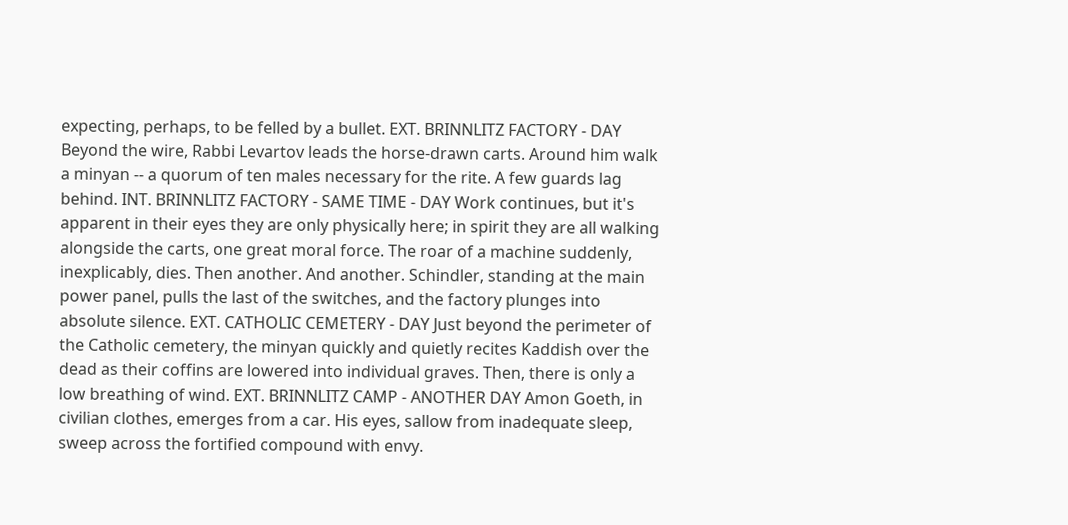expecting, perhaps, to be felled by a bullet. EXT. BRINNLITZ FACTORY - DAY Beyond the wire, Rabbi Levartov leads the horse-drawn carts. Around him walk a minyan -- a quorum of ten males necessary for the rite. A few guards lag behind. INT. BRINNLITZ FACTORY - SAME TIME - DAY Work continues, but it's apparent in their eyes they are only physically here; in spirit they are all walking alongside the carts, one great moral force. The roar of a machine suddenly, inexplicably, dies. Then another. And another. Schindler, standing at the main power panel, pulls the last of the switches, and the factory plunges into absolute silence. EXT. CATHOLIC CEMETERY - DAY Just beyond the perimeter of the Catholic cemetery, the minyan quickly and quietly recites Kaddish over the dead as their coffins are lowered into individual graves. Then, there is only a low breathing of wind. EXT. BRINNLITZ CAMP - ANOTHER DAY Amon Goeth, in civilian clothes, emerges from a car. His eyes, sallow from inadequate sleep, sweep across the fortified compound with envy.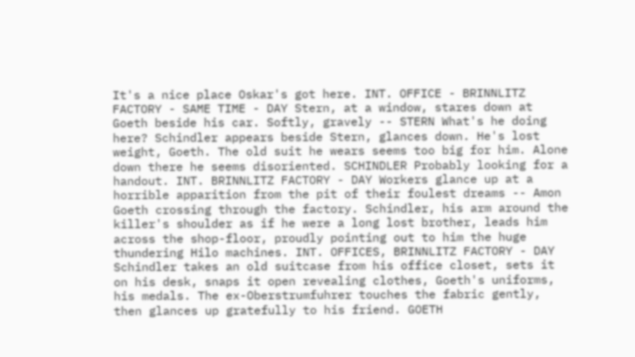It's a nice place Oskar's got here. INT. OFFICE - BRINNLITZ FACTORY - SAME TIME - DAY Stern, at a window, stares down at Goeth beside his car. Softly, gravely -- STERN What's he doing here? Schindler appears beside Stern, glances down. He's lost weight, Goeth. The old suit he wears seems too big for him. Alone down there he seems disoriented. SCHINDLER Probably looking for a handout. INT. BRINNLITZ FACTORY - DAY Workers glance up at a horrible apparition from the pit of their foulest dreams -- Amon Goeth crossing through the factory. Schindler, his arm around the killer's shoulder as if he were a long lost brother, leads him across the shop-floor, proudly pointing out to him the huge thundering Hilo machines. INT. OFFICES, BRINNLITZ FACTORY - DAY Schindler takes an old suitcase from his office closet, sets it on his desk, snaps it open revealing clothes, Goeth's uniforms, his medals. The ex-Oberstrumfuhrer touches the fabric gently, then glances up gratefully to his friend. GOETH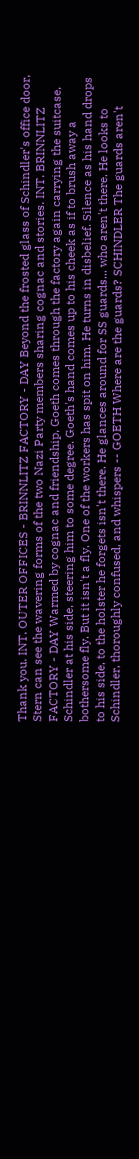Thank you. INT. OUTER OFFICES - BRINNLITZ FACTORY - DAY Beyond the frosted glass of Schindler's office door, Stern can see the wavering forms of the two Nazi Party members sharing cognac and stories. INT. BRINNLITZ FACTORY - DAY Warmed by cognac and friendship, Goeth comes through the factory again carrying the suitcase, Schindler at his side, steering him to some degree. Goeth's hand comes up to his cheek as if to brush away a bothersome fly. But it isn't a fly. One of the workers has spit on him. He turns in disbelief. Silence as his hand drops to his side, to the holster he forgets isn't there. He glances around for SS guards... who aren't there. He looks to Schindler, thoroughly confused, and whispers -- GOETH Where are the guards? SCHINDLER The guards aren't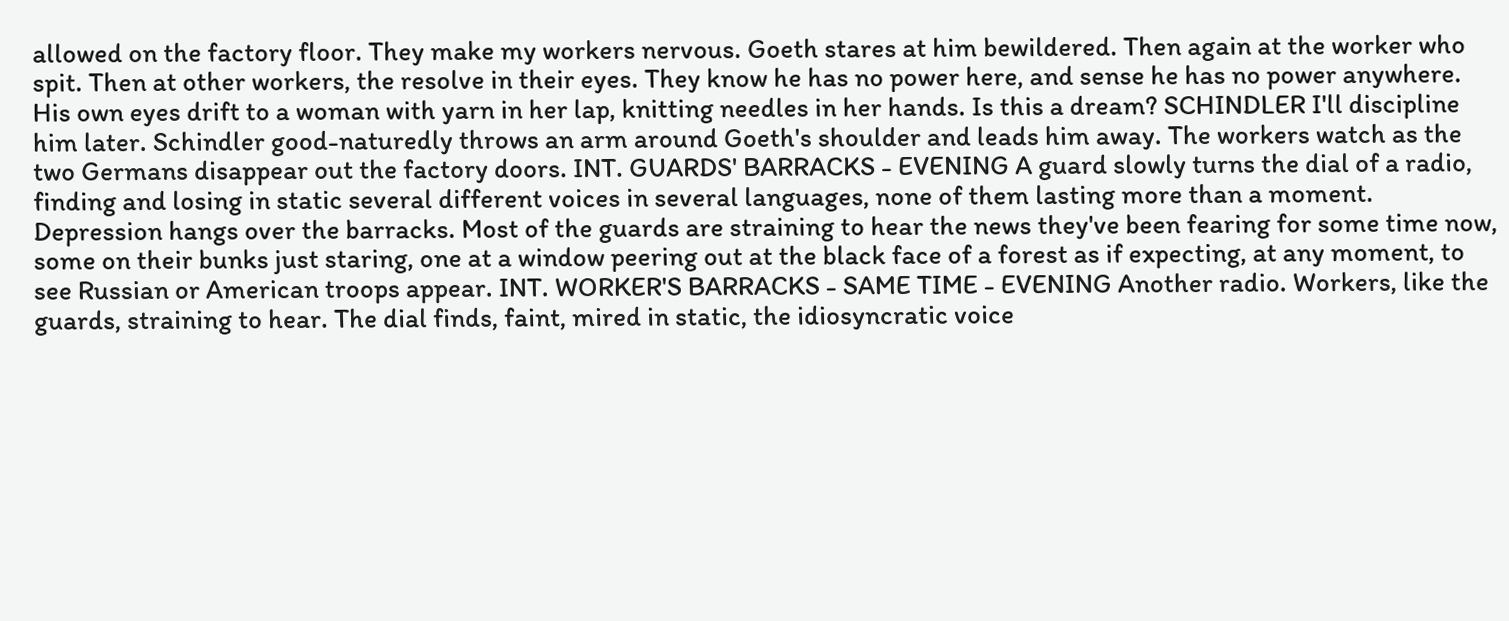allowed on the factory floor. They make my workers nervous. Goeth stares at him bewildered. Then again at the worker who spit. Then at other workers, the resolve in their eyes. They know he has no power here, and sense he has no power anywhere. His own eyes drift to a woman with yarn in her lap, knitting needles in her hands. Is this a dream? SCHINDLER I'll discipline him later. Schindler good-naturedly throws an arm around Goeth's shoulder and leads him away. The workers watch as the two Germans disappear out the factory doors. INT. GUARDS' BARRACKS - EVENING A guard slowly turns the dial of a radio, finding and losing in static several different voices in several languages, none of them lasting more than a moment. Depression hangs over the barracks. Most of the guards are straining to hear the news they've been fearing for some time now, some on their bunks just staring, one at a window peering out at the black face of a forest as if expecting, at any moment, to see Russian or American troops appear. INT. WORKER'S BARRACKS - SAME TIME - EVENING Another radio. Workers, like the guards, straining to hear. The dial finds, faint, mired in static, the idiosyncratic voice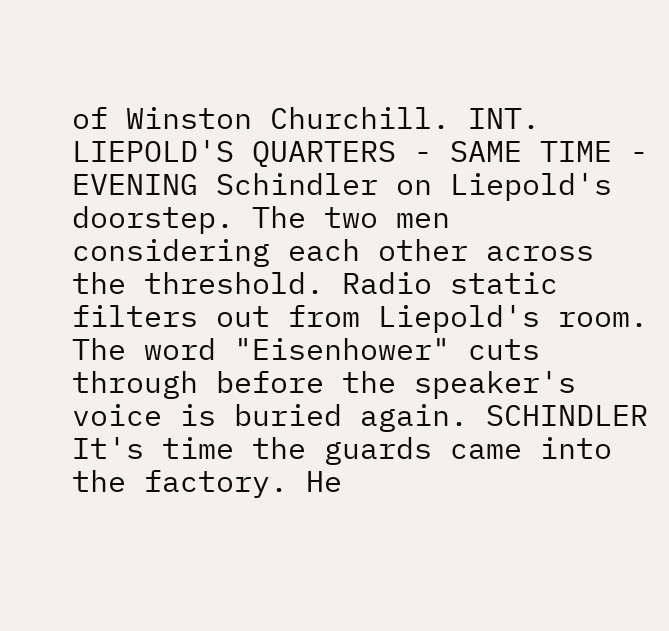of Winston Churchill. INT. LIEPOLD'S QUARTERS - SAME TIME - EVENING Schindler on Liepold's doorstep. The two men considering each other across the threshold. Radio static filters out from Liepold's room. The word "Eisenhower" cuts through before the speaker's voice is buried again. SCHINDLER It's time the guards came into the factory. He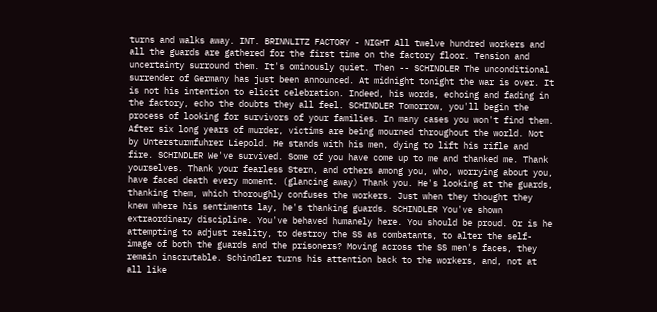turns and walks away. INT. BRINNLITZ FACTORY - NIGHT All twelve hundred workers and all the guards are gathered for the first time on the factory floor. Tension and uncertainty surround them. It's ominously quiet. Then -- SCHINDLER The unconditional surrender of Germany has just been announced. At midnight tonight the war is over. It is not his intention to elicit celebration. Indeed, his words, echoing and fading in the factory, echo the doubts they all feel. SCHINDLER Tomorrow, you'll begin the process of looking for survivors of your families. In many cases you won't find them. After six long years of murder, victims are being mourned throughout the world. Not by Untersturmfuhrer Liepold. He stands with his men, dying to lift his rifle and fire. SCHINDLER We've survived. Some of you have come up to me and thanked me. Thank yourselves. Thank your fearless Stern, and others among you, who, worrying about you, have faced death every moment. (glancing away) Thank you. He's looking at the guards, thanking them, which thoroughly confuses the workers. Just when they thought they knew where his sentiments lay, he's thanking guards. SCHINDLER You've shown extraordinary discipline. You've behaved humanely here. You should be proud. Or is he attempting to adjust reality, to destroy the SS as combatants, to alter the self-image of both the guards and the prisoners? Moving across the SS men's faces, they remain inscrutable. Schindler turns his attention back to the workers, and, not at all like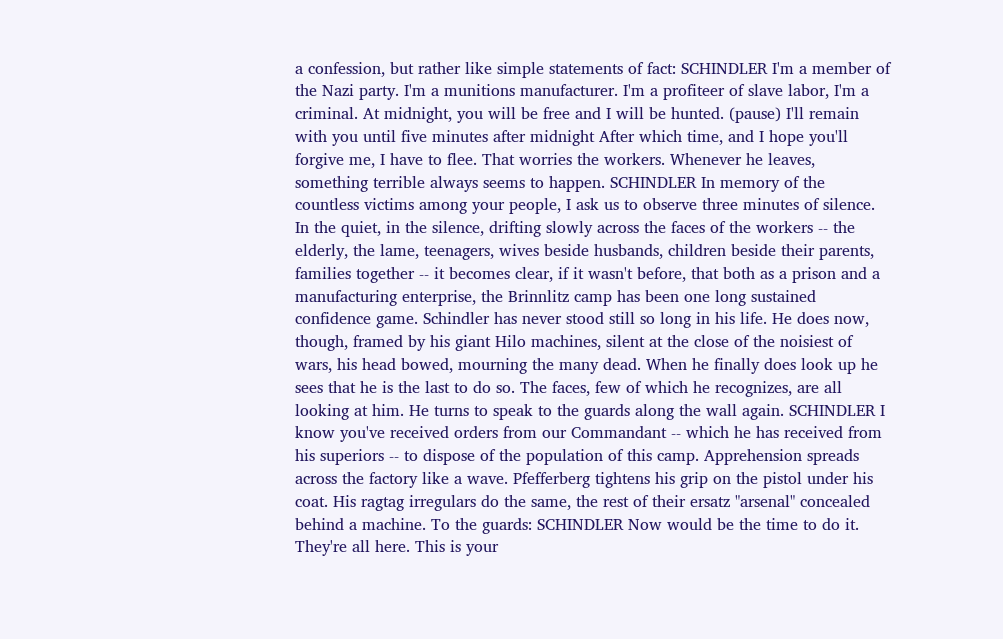a confession, but rather like simple statements of fact: SCHINDLER I'm a member of the Nazi party. I'm a munitions manufacturer. I'm a profiteer of slave labor, I'm a criminal. At midnight, you will be free and I will be hunted. (pause) I'll remain with you until five minutes after midnight After which time, and I hope you'll forgive me, I have to flee. That worries the workers. Whenever he leaves, something terrible always seems to happen. SCHINDLER In memory of the countless victims among your people, I ask us to observe three minutes of silence. In the quiet, in the silence, drifting slowly across the faces of the workers -- the elderly, the lame, teenagers, wives beside husbands, children beside their parents, families together -- it becomes clear, if it wasn't before, that both as a prison and a manufacturing enterprise, the Brinnlitz camp has been one long sustained confidence game. Schindler has never stood still so long in his life. He does now, though, framed by his giant Hilo machines, silent at the close of the noisiest of wars, his head bowed, mourning the many dead. When he finally does look up he sees that he is the last to do so. The faces, few of which he recognizes, are all looking at him. He turns to speak to the guards along the wall again. SCHINDLER I know you've received orders from our Commandant -- which he has received from his superiors -- to dispose of the population of this camp. Apprehension spreads across the factory like a wave. Pfefferberg tightens his grip on the pistol under his coat. His ragtag irregulars do the same, the rest of their ersatz "arsenal" concealed behind a machine. To the guards: SCHINDLER Now would be the time to do it. They're all here. This is your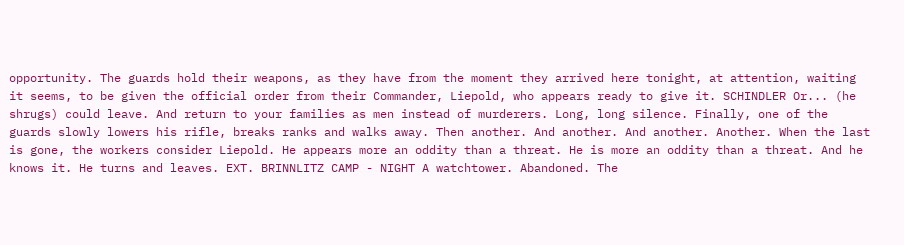opportunity. The guards hold their weapons, as they have from the moment they arrived here tonight, at attention, waiting it seems, to be given the official order from their Commander, Liepold, who appears ready to give it. SCHINDLER Or... (he shrugs) could leave. And return to your families as men instead of murderers. Long, long silence. Finally, one of the guards slowly lowers his rifle, breaks ranks and walks away. Then another. And another. And another. Another. When the last is gone, the workers consider Liepold. He appears more an oddity than a threat. He is more an oddity than a threat. And he knows it. He turns and leaves. EXT. BRINNLITZ CAMP - NIGHT A watchtower. Abandoned. The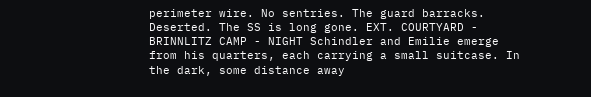perimeter wire. No sentries. The guard barracks. Deserted. The SS is long gone. EXT. COURTYARD - BRINNLITZ CAMP - NIGHT Schindler and Emilie emerge from his quarters, each carrying a small suitcase. In the dark, some distance away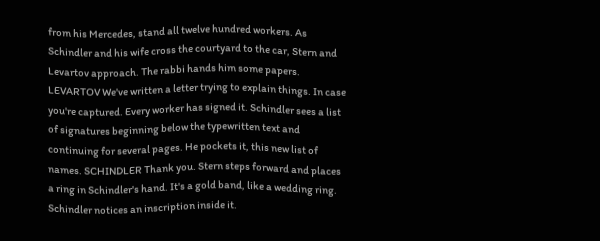from his Mercedes, stand all twelve hundred workers. As Schindler and his wife cross the courtyard to the car, Stern and Levartov approach. The rabbi hands him some papers. LEVARTOV We've written a letter trying to explain things. In case you're captured. Every worker has signed it. Schindler sees a list of signatures beginning below the typewritten text and continuing for several pages. He pockets it, this new list of names. SCHINDLER Thank you. Stern steps forward and places a ring in Schindler's hand. It's a gold band, like a wedding ring. Schindler notices an inscription inside it.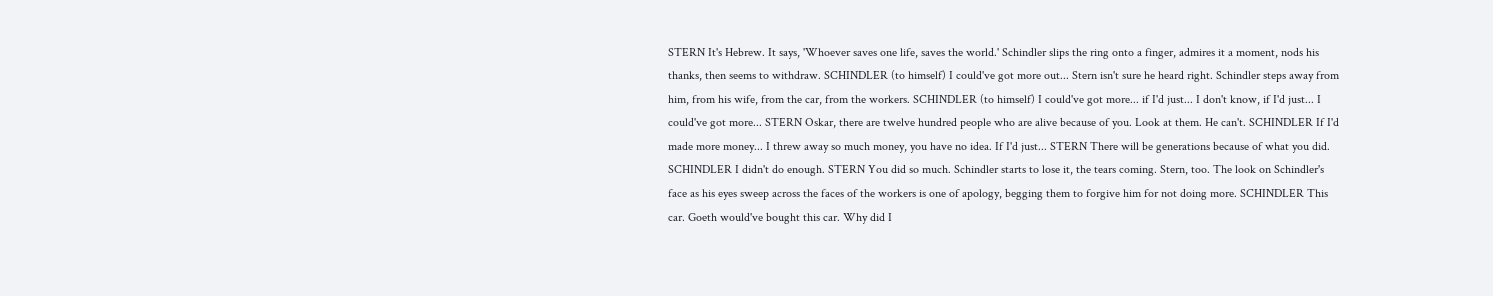STERN It's Hebrew. It says, 'Whoever saves one life, saves the world.' Schindler slips the ring onto a finger, admires it a moment, nods his thanks, then seems to withdraw. SCHINDLER (to himself) I could've got more out... Stern isn't sure he heard right. Schindler steps away from him, from his wife, from the car, from the workers. SCHINDLER (to himself) I could've got more... if I'd just... I don't know, if I'd just... I could've got more... STERN Oskar, there are twelve hundred people who are alive because of you. Look at them. He can't. SCHINDLER If I'd made more money... I threw away so much money, you have no idea. If I'd just... STERN There will be generations because of what you did. SCHINDLER I didn't do enough. STERN You did so much. Schindler starts to lose it, the tears coming. Stern, too. The look on Schindler's face as his eyes sweep across the faces of the workers is one of apology, begging them to forgive him for not doing more. SCHINDLER This car. Goeth would've bought this car. Why did I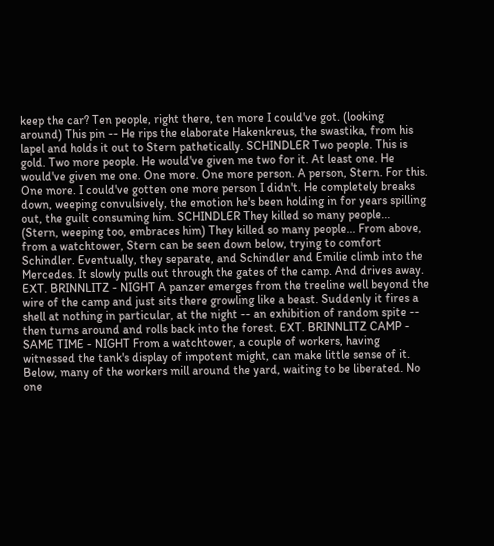keep the car? Ten people, right there, ten more I could've got. (looking around) This pin -- He rips the elaborate Hakenkreus, the swastika, from his lapel and holds it out to Stern pathetically. SCHINDLER Two people. This is gold. Two more people. He would've given me two for it. At least one. He would've given me one. One more. One more person. A person, Stern. For this. One more. I could've gotten one more person I didn't. He completely breaks down, weeping convulsively, the emotion he's been holding in for years spilling out, the guilt consuming him. SCHINDLER They killed so many people... (Stern, weeping too, embraces him) They killed so many people... From above, from a watchtower, Stern can be seen down below, trying to comfort Schindler. Eventually, they separate, and Schindler and Emilie climb into the Mercedes. It slowly pulls out through the gates of the camp. And drives away. EXT. BRINNLITZ - NIGHT A panzer emerges from the treeline well beyond the wire of the camp and just sits there growling like a beast. Suddenly it fires a shell at nothing in particular, at the night -- an exhibition of random spite -- then turns around and rolls back into the forest. EXT. BRINNLITZ CAMP - SAME TIME - NIGHT From a watchtower, a couple of workers, having witnessed the tank's display of impotent might, can make little sense of it. Below, many of the workers mill around the yard, waiting to be liberated. No one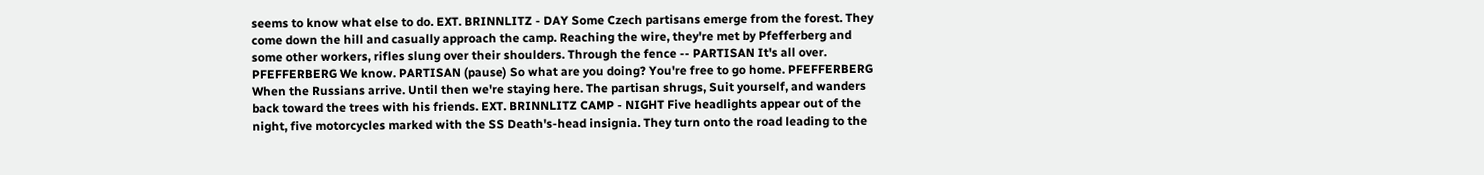seems to know what else to do. EXT. BRINNLITZ - DAY Some Czech partisans emerge from the forest. They come down the hill and casually approach the camp. Reaching the wire, they're met by Pfefferberg and some other workers, rifles slung over their shoulders. Through the fence -- PARTISAN It's all over. PFEFFERBERG We know. PARTISAN (pause) So what are you doing? You're free to go home. PFEFFERBERG When the Russians arrive. Until then we're staying here. The partisan shrugs, Suit yourself, and wanders back toward the trees with his friends. EXT. BRINNLITZ CAMP - NIGHT Five headlights appear out of the night, five motorcycles marked with the SS Death's-head insignia. They turn onto the road leading to the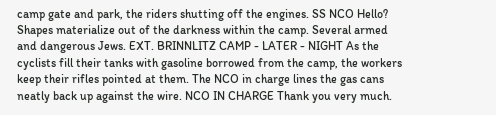camp gate and park, the riders shutting off the engines. SS NCO Hello? Shapes materialize out of the darkness within the camp. Several armed and dangerous Jews. EXT. BRINNLITZ CAMP - LATER - NIGHT As the cyclists fill their tanks with gasoline borrowed from the camp, the workers keep their rifles pointed at them. The NCO in charge lines the gas cans neatly back up against the wire. NCO IN CHARGE Thank you very much.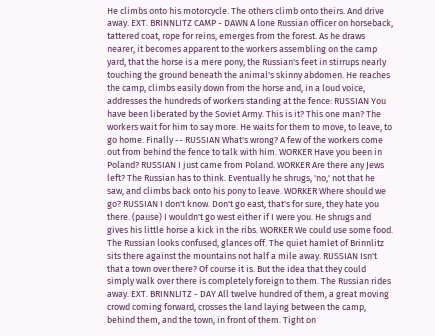He climbs onto his motorcycle. The others climb onto theirs. And drive away. EXT. BRINNLITZ CAMP - DAWN A lone Russian officer on horseback, tattered coat, rope for reins, emerges from the forest. As he draws nearer, it becomes apparent to the workers assembling on the camp yard, that the horse is a mere pony, the Russian's feet in stirrups nearly touching the ground beneath the animal's skinny abdomen. He reaches the camp, climbs easily down from the horse and, in a loud voice, addresses the hundreds of workers standing at the fence: RUSSIAN You have been liberated by the Soviet Army. This is it? This one man? The workers wait for him to say more. He waits for them to move, to leave, to go home. Finally -- RUSSIAN What's wrong? A few of the workers come out from behind the fence to talk with him. WORKER Have you been in Poland? RUSSIAN I just came from Poland. WORKER Are there any Jews left? The Russian has to think. Eventually he shrugs, 'no,' not that he saw, and climbs back onto his pony to leave. WORKER Where should we go? RUSSIAN I don't know. Don't go east, that's for sure, they hate you there. (pause) I wouldn't go west either if I were you. He shrugs and gives his little horse a kick in the ribs. WORKER We could use some food. The Russian looks confused, glances off. The quiet hamlet of Brinnlitz sits there against the mountains not half a mile away. RUSSIAN Isn't that a town over there? Of course it is. But the idea that they could simply walk over there is completely foreign to them. The Russian rides away. EXT. BRINNLITZ - DAY All twelve hundred of them, a great moving crowd coming forward, crosses the land laying between the camp, behind them, and the town, in front of them. Tight on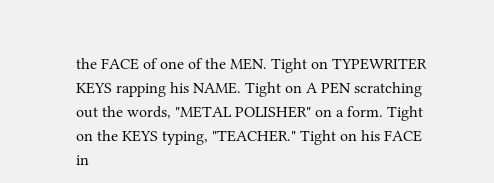the FACE of one of the MEN. Tight on TYPEWRITER KEYS rapping his NAME. Tight on A PEN scratching out the words, "METAL POLISHER" on a form. Tight on the KEYS typing, "TEACHER." Tight on his FACE in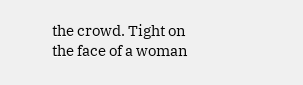the crowd. Tight on the face of a woman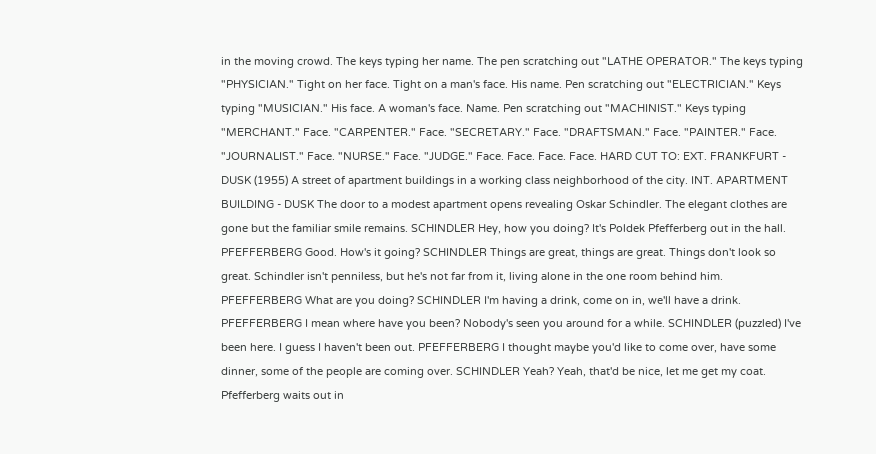in the moving crowd. The keys typing her name. The pen scratching out "LATHE OPERATOR." The keys typing "PHYSICIAN." Tight on her face. Tight on a man's face. His name. Pen scratching out "ELECTRICIAN." Keys typing "MUSICIAN." His face. A woman's face. Name. Pen scratching out "MACHINIST." Keys typing "MERCHANT." Face. "CARPENTER." Face. "SECRETARY." Face. "DRAFTSMAN." Face. "PAINTER." Face. "JOURNALIST." Face. "NURSE." Face. "JUDGE." Face. Face. Face. Face. HARD CUT TO: EXT. FRANKFURT - DUSK (1955) A street of apartment buildings in a working class neighborhood of the city. INT. APARTMENT BUILDING - DUSK The door to a modest apartment opens revealing Oskar Schindler. The elegant clothes are gone but the familiar smile remains. SCHINDLER Hey, how you doing? It's Poldek Pfefferberg out in the hall. PFEFFERBERG Good. How's it going? SCHINDLER Things are great, things are great. Things don't look so great. Schindler isn't penniless, but he's not far from it, living alone in the one room behind him. PFEFFERBERG What are you doing? SCHINDLER I'm having a drink, come on in, we'll have a drink. PFEFFERBERG I mean where have you been? Nobody's seen you around for a while. SCHINDLER (puzzled) I've been here. I guess I haven't been out. PFEFFERBERG I thought maybe you'd like to come over, have some dinner, some of the people are coming over. SCHINDLER Yeah? Yeah, that'd be nice, let me get my coat. Pfefferberg waits out in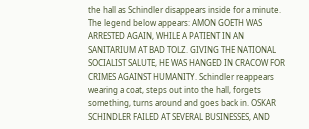the hall as Schindler disappears inside for a minute. The legend below appears: AMON GOETH WAS ARRESTED AGAIN, WHILE A PATIENT IN AN SANITARIUM AT BAD TOLZ. GIVING THE NATIONAL SOCIALIST SALUTE, HE WAS HANGED IN CRACOW FOR CRIMES AGAINST HUMANITY. Schindler reappears wearing a coat, steps out into the hall, forgets something, turns around and goes back in. OSKAR SCHINDLER FAILED AT SEVERAL BUSINESSES, AND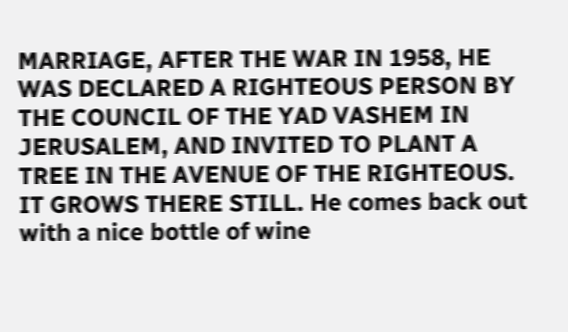MARRIAGE, AFTER THE WAR IN 1958, HE WAS DECLARED A RIGHTEOUS PERSON BY THE COUNCIL OF THE YAD VASHEM IN JERUSALEM, AND INVITED TO PLANT A TREE IN THE AVENUE OF THE RIGHTEOUS. IT GROWS THERE STILL. He comes back out with a nice bottle of wine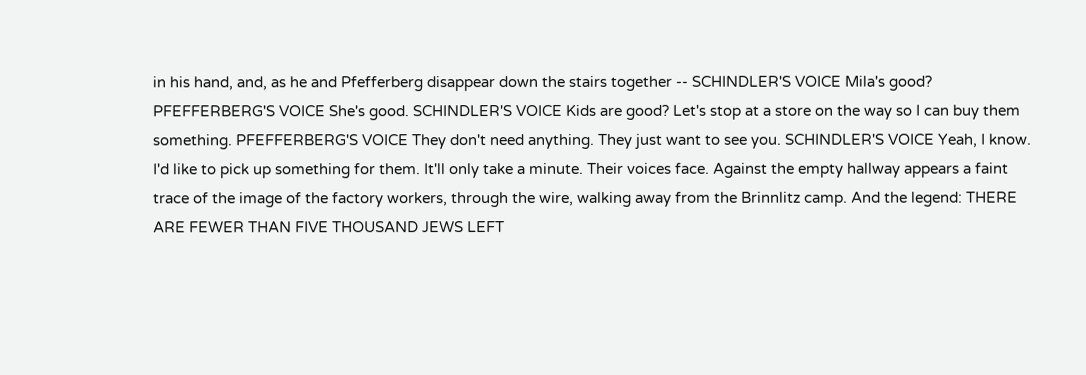in his hand, and, as he and Pfefferberg disappear down the stairs together -- SCHINDLER'S VOICE Mila's good? PFEFFERBERG'S VOICE She's good. SCHINDLER'S VOICE Kids are good? Let's stop at a store on the way so I can buy them something. PFEFFERBERG'S VOICE They don't need anything. They just want to see you. SCHINDLER'S VOICE Yeah, I know. I'd like to pick up something for them. It'll only take a minute. Their voices face. Against the empty hallway appears a faint trace of the image of the factory workers, through the wire, walking away from the Brinnlitz camp. And the legend: THERE ARE FEWER THAN FIVE THOUSAND JEWS LEFT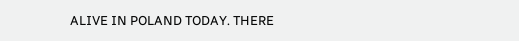ALIVE IN POLAND TODAY. THERE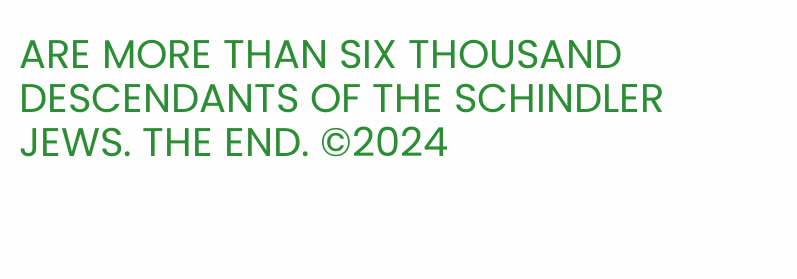ARE MORE THAN SIX THOUSAND DESCENDANTS OF THE SCHINDLER JEWS. THE END. ©2024